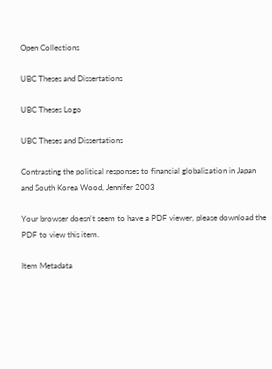Open Collections

UBC Theses and Dissertations

UBC Theses Logo

UBC Theses and Dissertations

Contrasting the political responses to financial globalization in Japan and South Korea Wood, Jennifer 2003

Your browser doesn't seem to have a PDF viewer, please download the PDF to view this item.

Item Metadata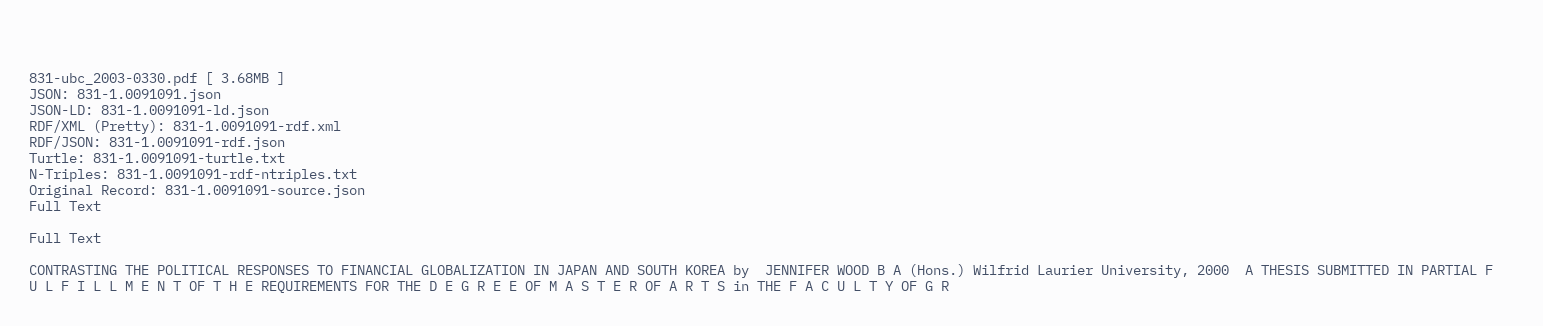831-ubc_2003-0330.pdf [ 3.68MB ]
JSON: 831-1.0091091.json
JSON-LD: 831-1.0091091-ld.json
RDF/XML (Pretty): 831-1.0091091-rdf.xml
RDF/JSON: 831-1.0091091-rdf.json
Turtle: 831-1.0091091-turtle.txt
N-Triples: 831-1.0091091-rdf-ntriples.txt
Original Record: 831-1.0091091-source.json
Full Text

Full Text

CONTRASTING THE POLITICAL RESPONSES TO FINANCIAL GLOBALIZATION IN JAPAN AND SOUTH KOREA by  JENNIFER WOOD B A (Hons.) Wilfrid Laurier University, 2000  A THESIS SUBMITTED IN PARTIAL F U L F I L L M E N T OF T H E REQUIREMENTS FOR THE D E G R E E OF M A S T E R OF A R T S in THE F A C U L T Y OF G R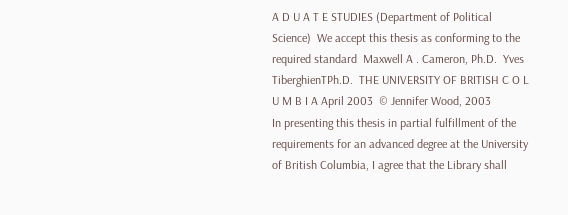A D U A T E STUDIES (Department of Political Science)  We accept this thesis as conforming to the required standard  Maxwell A . Cameron, Ph.D.  Yves TiberghienTPh.D.  THE UNIVERSITY OF BRITISH C O L U M B I A April 2003  © Jennifer Wood, 2003
In presenting this thesis in partial fulfillment of the requirements for an advanced degree at the University of British Columbia, I agree that the Library shall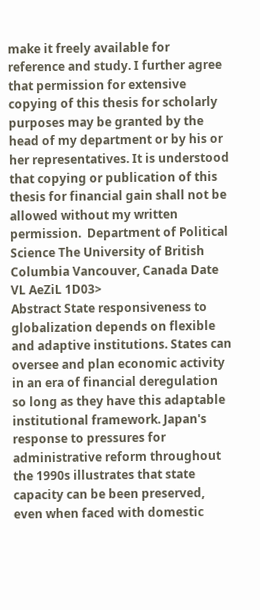make it freely available for reference and study. I further agree that permission for extensive copying of this thesis for scholarly purposes may be granted by the head of my department or by his or her representatives. It is understood that copying or publication of this thesis for financial gain shall not be allowed without my written permission.  Department of Political Science The University of British Columbia Vancouver, Canada Date VL AeZiL 1D03>
Abstract State responsiveness to globalization depends on flexible and adaptive institutions. States can oversee and plan economic activity in an era of financial deregulation so long as they have this adaptable institutional framework. Japan's response to pressures for administrative reform throughout the 1990s illustrates that state capacity can be been preserved, even when faced with domestic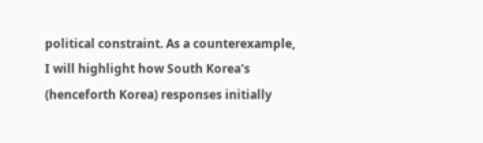political constraint. As a counterexample, I will highlight how South Korea's (henceforth Korea) responses initially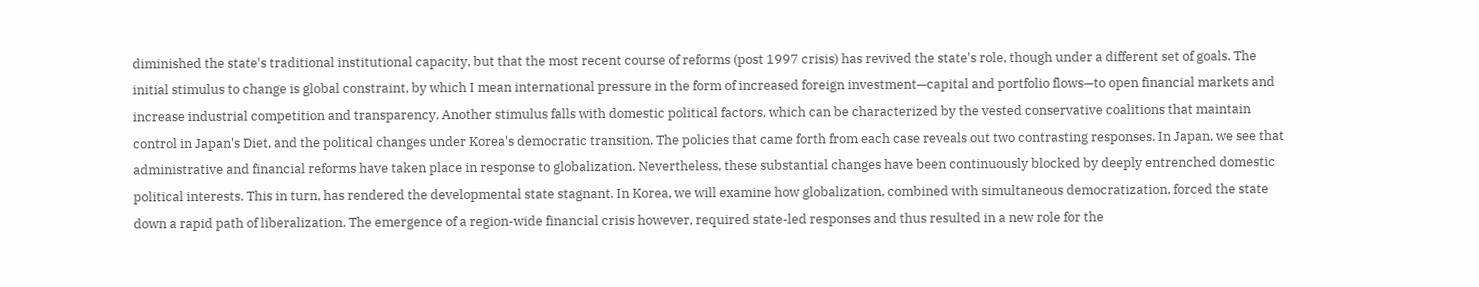diminished the state's traditional institutional capacity, but that the most recent course of reforms (post 1997 crisis) has revived the state's role, though under a different set of goals. The initial stimulus to change is global constraint, by which I mean international pressure in the form of increased foreign investment—capital and portfolio flows—to open financial markets and increase industrial competition and transparency. Another stimulus falls with domestic political factors, which can be characterized by the vested conservative coalitions that maintain control in Japan's Diet, and the political changes under Korea's democratic transition. The policies that came forth from each case reveals out two contrasting responses. In Japan, we see that administrative and financial reforms have taken place in response to globalization. Nevertheless, these substantial changes have been continuously blocked by deeply entrenched domestic political interests. This in turn, has rendered the developmental state stagnant. In Korea, we will examine how globalization, combined with simultaneous democratization, forced the state down a rapid path of liberalization. The emergence of a region-wide financial crisis however, required state-led responses and thus resulted in a new role for the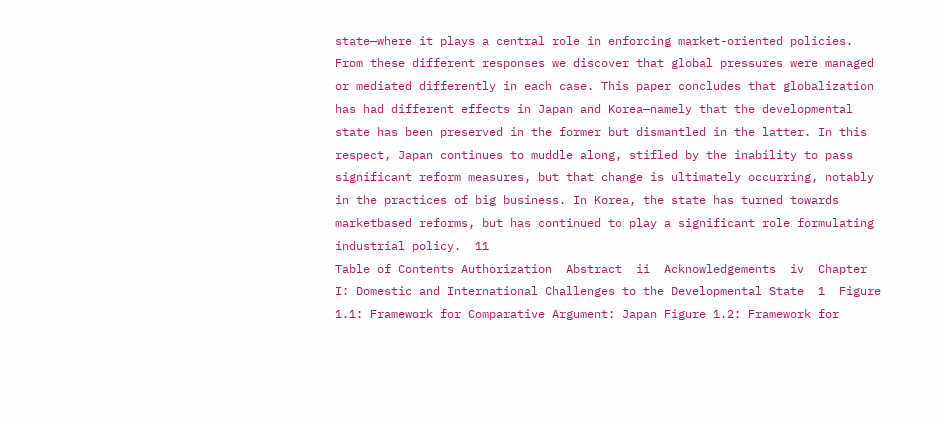state—where it plays a central role in enforcing market-oriented policies. From these different responses we discover that global pressures were managed or mediated differently in each case. This paper concludes that globalization has had different effects in Japan and Korea—namely that the developmental state has been preserved in the former but dismantled in the latter. In this respect, Japan continues to muddle along, stifled by the inability to pass significant reform measures, but that change is ultimately occurring, notably in the practices of big business. In Korea, the state has turned towards marketbased reforms, but has continued to play a significant role formulating industrial policy.  11
Table of Contents Authorization  Abstract  ii  Acknowledgements  iv  Chapter I: Domestic and International Challenges to the Developmental State  1  Figure 1.1: Framework for Comparative Argument: Japan Figure 1.2: Framework for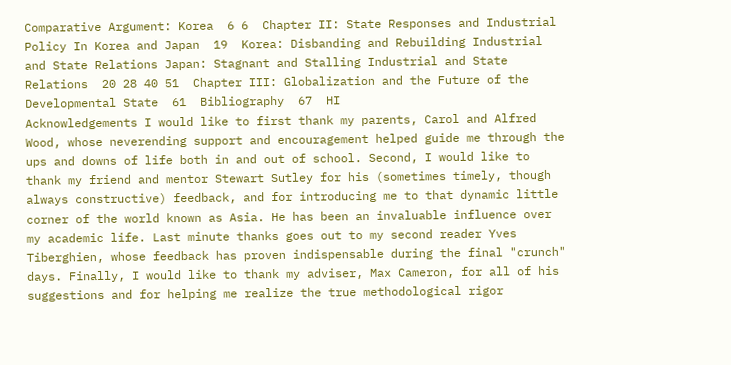Comparative Argument: Korea  6 6  Chapter II: State Responses and Industrial Policy In Korea and Japan  19  Korea: Disbanding and Rebuilding Industrial and State Relations Japan: Stagnant and Stalling Industrial and State Relations  20 28 40 51  Chapter III: Globalization and the Future of the Developmental State  61  Bibliography  67  HI
Acknowledgements I would like to first thank my parents, Carol and Alfred Wood, whose neverending support and encouragement helped guide me through the ups and downs of life both in and out of school. Second, I would like to thank my friend and mentor Stewart Sutley for his (sometimes timely, though always constructive) feedback, and for introducing me to that dynamic little corner of the world known as Asia. He has been an invaluable influence over my academic life. Last minute thanks goes out to my second reader Yves Tiberghien, whose feedback has proven indispensable during the final "crunch" days. Finally, I would like to thank my adviser, Max Cameron, for all of his suggestions and for helping me realize the true methodological rigor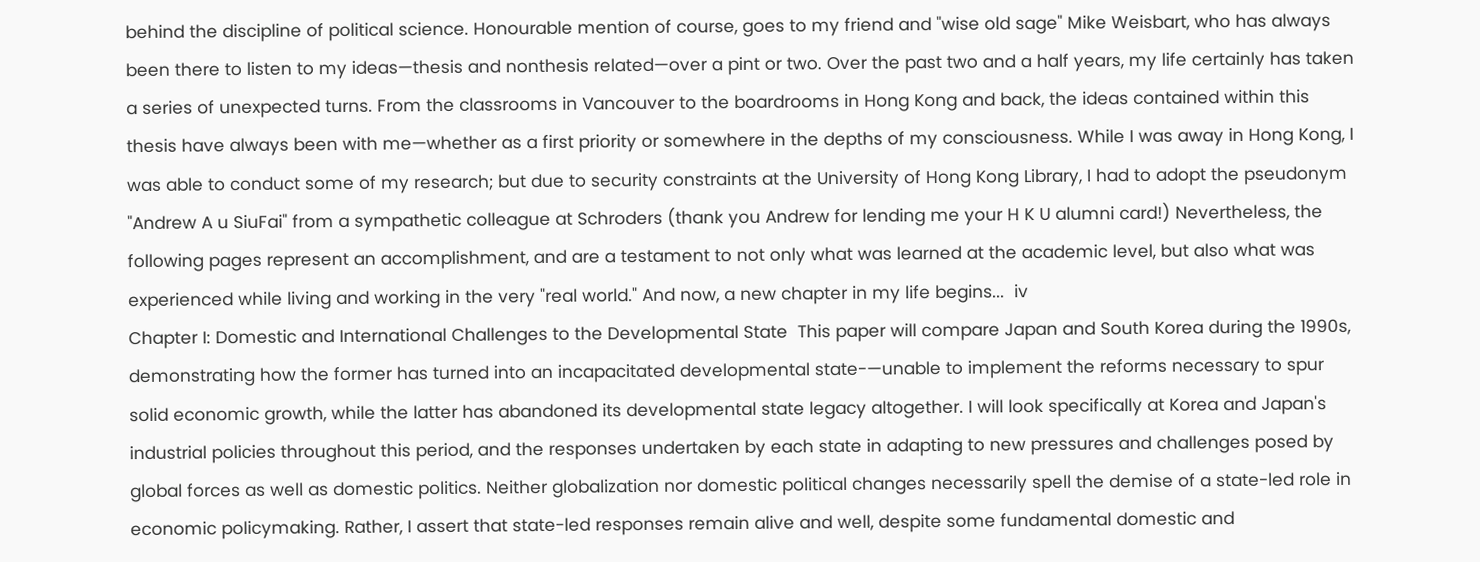behind the discipline of political science. Honourable mention of course, goes to my friend and "wise old sage" Mike Weisbart, who has always been there to listen to my ideas—thesis and nonthesis related—over a pint or two. Over the past two and a half years, my life certainly has taken a series of unexpected turns. From the classrooms in Vancouver to the boardrooms in Hong Kong and back, the ideas contained within this thesis have always been with me—whether as a first priority or somewhere in the depths of my consciousness. While I was away in Hong Kong, I was able to conduct some of my research; but due to security constraints at the University of Hong Kong Library, I had to adopt the pseudonym "Andrew A u SiuFai" from a sympathetic colleague at Schroders (thank you Andrew for lending me your H K U alumni card!) Nevertheless, the following pages represent an accomplishment, and are a testament to not only what was learned at the academic level, but also what was experienced while living and working in the very "real world." And now, a new chapter in my life begins...  iv
Chapter I: Domestic and International Challenges to the Developmental State  This paper will compare Japan and South Korea during the 1990s, demonstrating how the former has turned into an incapacitated developmental state-—unable to implement the reforms necessary to spur solid economic growth, while the latter has abandoned its developmental state legacy altogether. I will look specifically at Korea and Japan's industrial policies throughout this period, and the responses undertaken by each state in adapting to new pressures and challenges posed by global forces as well as domestic politics. Neither globalization nor domestic political changes necessarily spell the demise of a state-led role in economic policymaking. Rather, I assert that state-led responses remain alive and well, despite some fundamental domestic and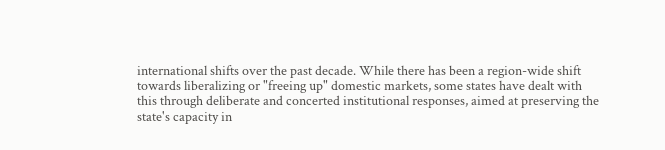international shifts over the past decade. While there has been a region-wide shift towards liberalizing or "freeing up" domestic markets, some states have dealt with this through deliberate and concerted institutional responses, aimed at preserving the state's capacity in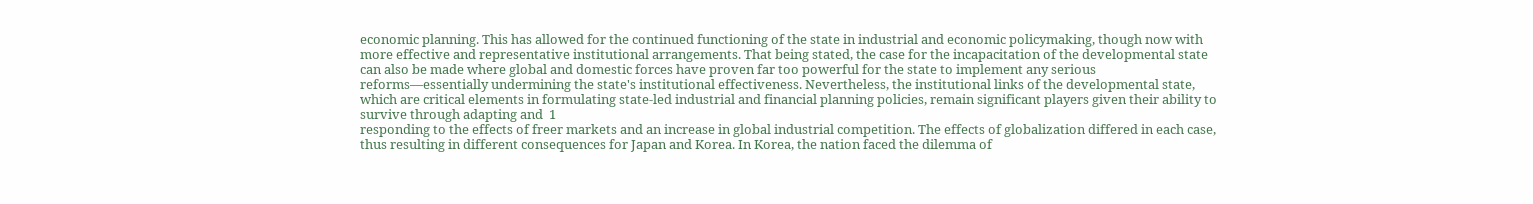economic planning. This has allowed for the continued functioning of the state in industrial and economic policymaking, though now with more effective and representative institutional arrangements. That being stated, the case for the incapacitation of the developmental state can also be made where global and domestic forces have proven far too powerful for the state to implement any serious reforms—essentially undermining the state's institutional effectiveness. Nevertheless, the institutional links of the developmental state, which are critical elements in formulating state-led industrial and financial planning policies, remain significant players given their ability to survive through adapting and  1
responding to the effects of freer markets and an increase in global industrial competition. The effects of globalization differed in each case, thus resulting in different consequences for Japan and Korea. In Korea, the nation faced the dilemma of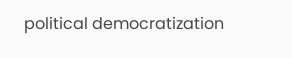political democratization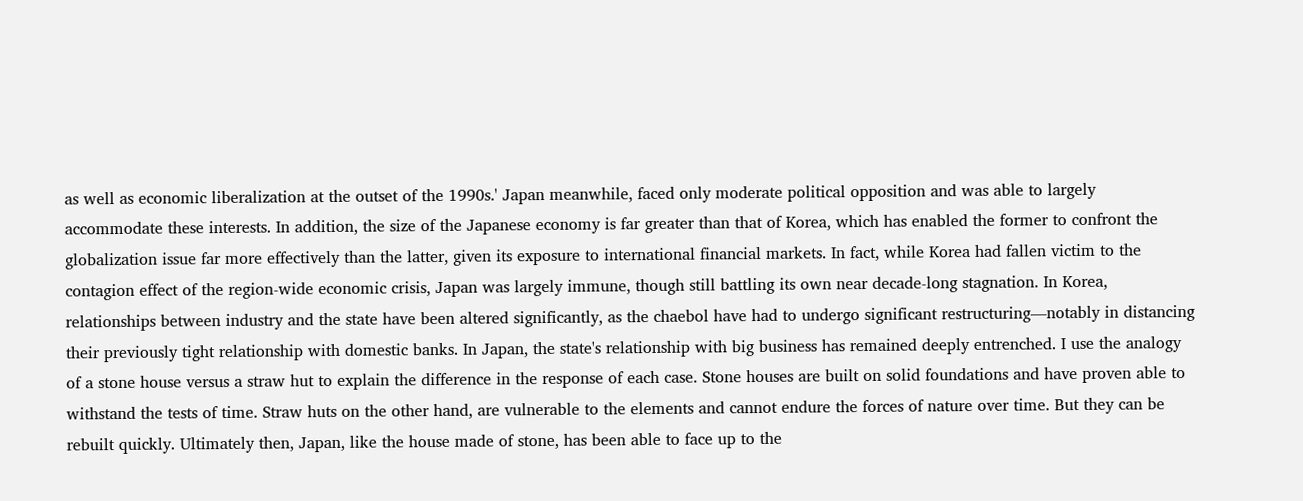as well as economic liberalization at the outset of the 1990s.' Japan meanwhile, faced only moderate political opposition and was able to largely accommodate these interests. In addition, the size of the Japanese economy is far greater than that of Korea, which has enabled the former to confront the globalization issue far more effectively than the latter, given its exposure to international financial markets. In fact, while Korea had fallen victim to the contagion effect of the region-wide economic crisis, Japan was largely immune, though still battling its own near decade-long stagnation. In Korea, relationships between industry and the state have been altered significantly, as the chaebol have had to undergo significant restructuring—notably in distancing their previously tight relationship with domestic banks. In Japan, the state's relationship with big business has remained deeply entrenched. I use the analogy of a stone house versus a straw hut to explain the difference in the response of each case. Stone houses are built on solid foundations and have proven able to withstand the tests of time. Straw huts on the other hand, are vulnerable to the elements and cannot endure the forces of nature over time. But they can be rebuilt quickly. Ultimately then, Japan, like the house made of stone, has been able to face up to the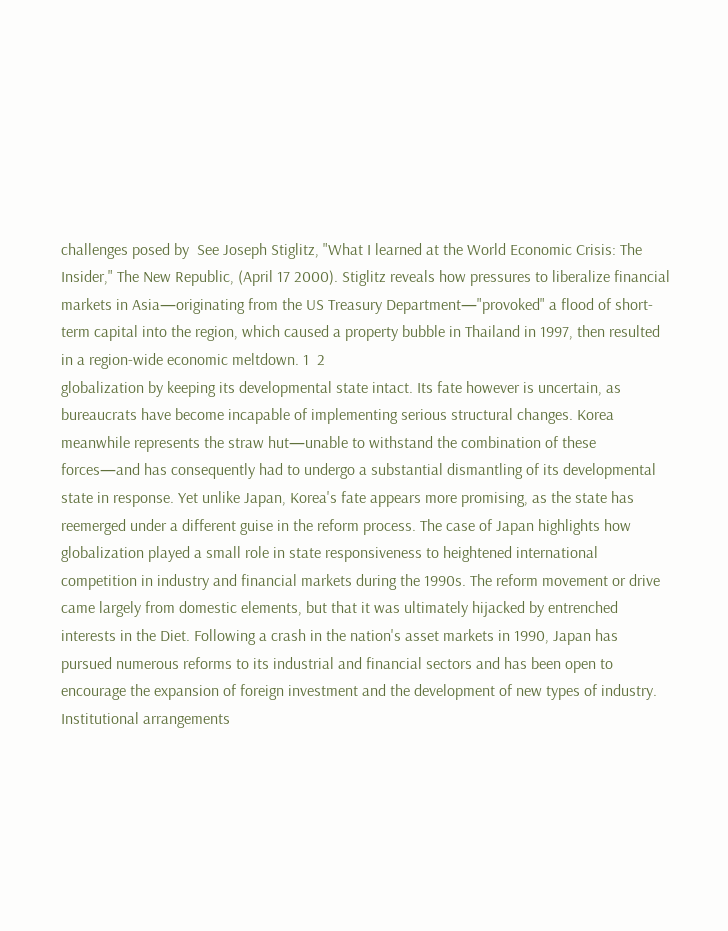challenges posed by  See Joseph Stiglitz, "What I learned at the World Economic Crisis: The Insider," The New Republic, (April 17 2000). Stiglitz reveals how pressures to liberalize financial markets in Asia—originating from the US Treasury Department—"provoked" a flood of short-term capital into the region, which caused a property bubble in Thailand in 1997, then resulted in a region-wide economic meltdown. 1  2
globalization by keeping its developmental state intact. Its fate however is uncertain, as bureaucrats have become incapable of implementing serious structural changes. Korea meanwhile represents the straw hut—unable to withstand the combination of these forces—and has consequently had to undergo a substantial dismantling of its developmental state in response. Yet unlike Japan, Korea's fate appears more promising, as the state has reemerged under a different guise in the reform process. The case of Japan highlights how globalization played a small role in state responsiveness to heightened international competition in industry and financial markets during the 1990s. The reform movement or drive came largely from domestic elements, but that it was ultimately hijacked by entrenched interests in the Diet. Following a crash in the nation's asset markets in 1990, Japan has pursued numerous reforms to its industrial and financial sectors and has been open to encourage the expansion of foreign investment and the development of new types of industry. Institutional arrangements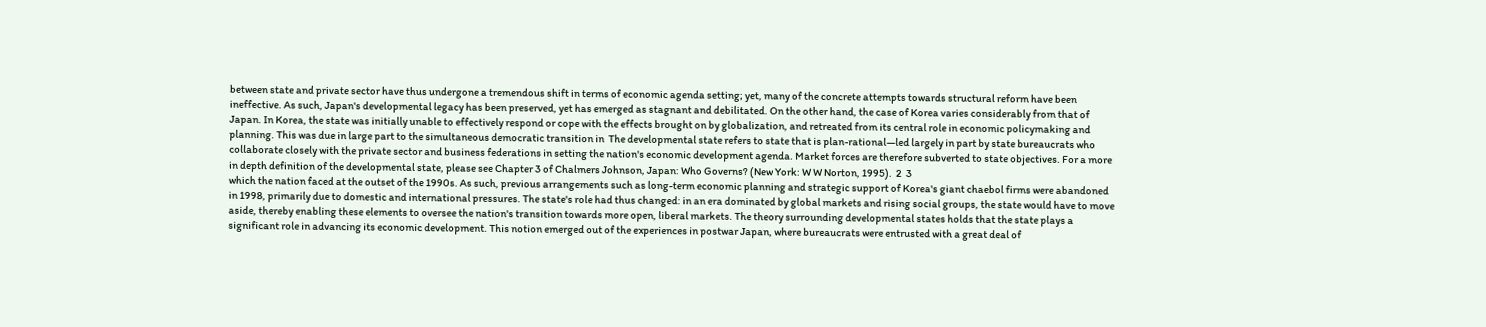between state and private sector have thus undergone a tremendous shift in terms of economic agenda setting; yet, many of the concrete attempts towards structural reform have been ineffective. As such, Japan's developmental legacy has been preserved, yet has emerged as stagnant and debilitated. On the other hand, the case of Korea varies considerably from that of Japan. In Korea, the state was initially unable to effectively respond or cope with the effects brought on by globalization, and retreated from its central role in economic policymaking and planning. This was due in large part to the simultaneous democratic transition in  The developmental state refers to state that is plan-rational—led largely in part by state bureaucrats who collaborate closely with the private sector and business federations in setting the nation's economic development agenda. Market forces are therefore subverted to state objectives. For a more in depth definition of the developmental state, please see Chapter 3 of Chalmers Johnson, Japan: Who Governs? (New York: W W Norton, 1995).  2  3
which the nation faced at the outset of the 1990s. As such, previous arrangements such as long-term economic planning and strategic support of Korea's giant chaebol firms were abandoned in 1998, primarily due to domestic and international pressures. The state's role had thus changed: in an era dominated by global markets and rising social groups, the state would have to move aside, thereby enabling these elements to oversee the nation's transition towards more open, liberal markets. The theory surrounding developmental states holds that the state plays a significant role in advancing its economic development. This notion emerged out of the experiences in postwar Japan, where bureaucrats were entrusted with a great deal of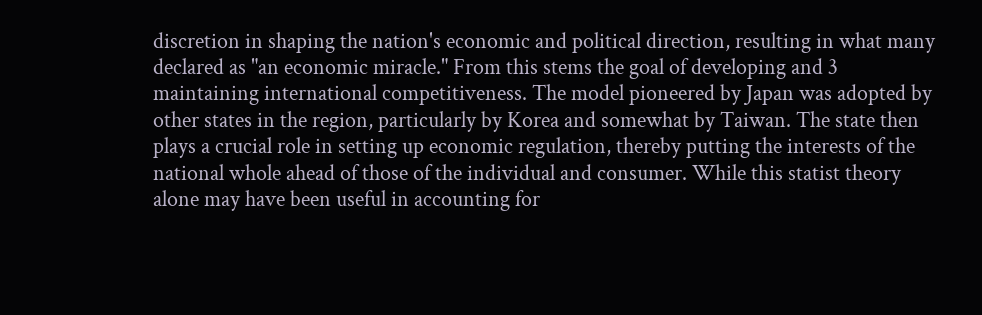discretion in shaping the nation's economic and political direction, resulting in what many declared as "an economic miracle." From this stems the goal of developing and 3  maintaining international competitiveness. The model pioneered by Japan was adopted by other states in the region, particularly by Korea and somewhat by Taiwan. The state then plays a crucial role in setting up economic regulation, thereby putting the interests of the national whole ahead of those of the individual and consumer. While this statist theory alone may have been useful in accounting for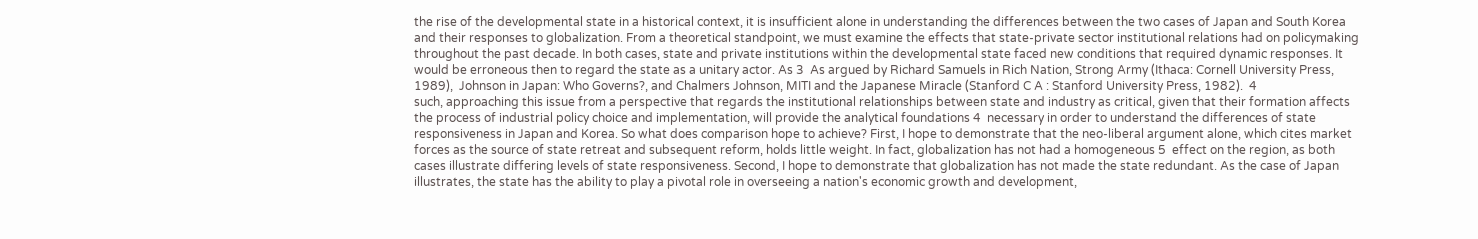the rise of the developmental state in a historical context, it is insufficient alone in understanding the differences between the two cases of Japan and South Korea and their responses to globalization. From a theoretical standpoint, we must examine the effects that state-private sector institutional relations had on policymaking throughout the past decade. In both cases, state and private institutions within the developmental state faced new conditions that required dynamic responses. It would be erroneous then to regard the state as a unitary actor. As 3  As argued by Richard Samuels in Rich Nation, Strong Army (Ithaca: Cornell University Press, 1989),  Johnson in Japan: Who Governs?, and Chalmers Johnson, MITI and the Japanese Miracle (Stanford C A : Stanford University Press, 1982).  4
such, approaching this issue from a perspective that regards the institutional relationships between state and industry as critical, given that their formation affects the process of industrial policy choice and implementation, will provide the analytical foundations 4  necessary in order to understand the differences of state responsiveness in Japan and Korea. So what does comparison hope to achieve? First, I hope to demonstrate that the neo-liberal argument alone, which cites market forces as the source of state retreat and subsequent reform, holds little weight. In fact, globalization has not had a homogeneous 5  effect on the region, as both cases illustrate differing levels of state responsiveness. Second, I hope to demonstrate that globalization has not made the state redundant. As the case of Japan illustrates, the state has the ability to play a pivotal role in overseeing a nation's economic growth and development,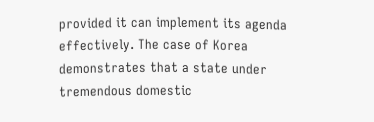provided it can implement its agenda effectively. The case of Korea demonstrates that a state under tremendous domestic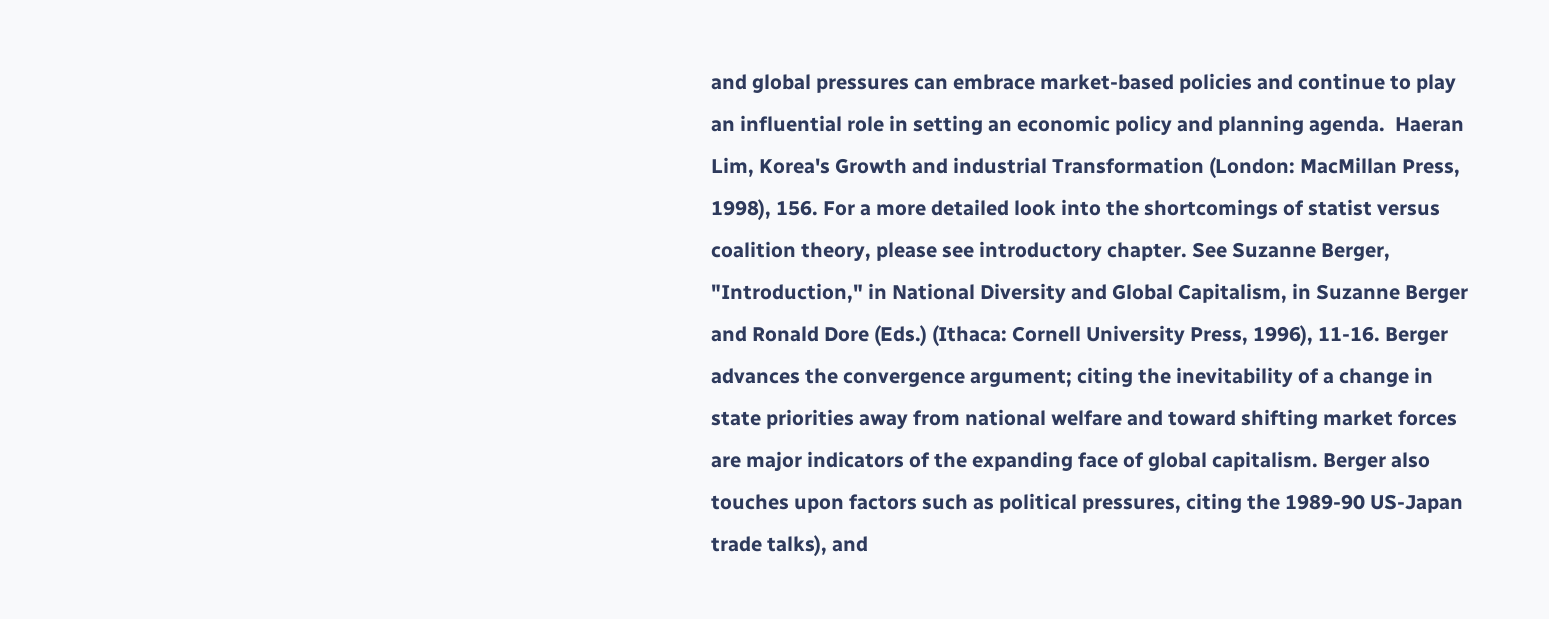and global pressures can embrace market-based policies and continue to play an influential role in setting an economic policy and planning agenda.  Haeran Lim, Korea's Growth and industrial Transformation (London: MacMillan Press, 1998), 156. For a more detailed look into the shortcomings of statist versus coalition theory, please see introductory chapter. See Suzanne Berger, "Introduction," in National Diversity and Global Capitalism, in Suzanne Berger and Ronald Dore (Eds.) (Ithaca: Cornell University Press, 1996), 11-16. Berger advances the convergence argument; citing the inevitability of a change in state priorities away from national welfare and toward shifting market forces are major indicators of the expanding face of global capitalism. Berger also touches upon factors such as political pressures, citing the 1989-90 US-Japan trade talks), and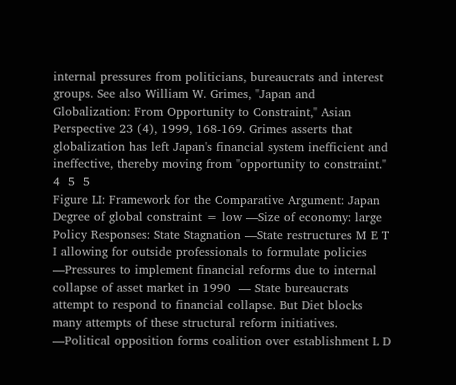internal pressures from politicians, bureaucrats and interest groups. See also William W. Grimes, "Japan and Globalization: From Opportunity to Constraint," Asian Perspective 23 (4), 1999, 168-169. Grimes asserts that globalization has left Japan's financial system inefficient and ineffective, thereby moving from "opportunity to constraint."  4  5  5
Figure LI: Framework for the Comparative Argument: Japan  Degree of global constraint = low —Size of economy: large  Policy Responses: State Stagnation —State restructures M E T I allowing for outside professionals to formulate policies  —Pressures to implement financial reforms due to internal collapse of asset market in 1990  — State bureaucrats attempt to respond to financial collapse. But Diet blocks many attempts of these structural reform initiatives.  —Political opposition forms coalition over establishment L D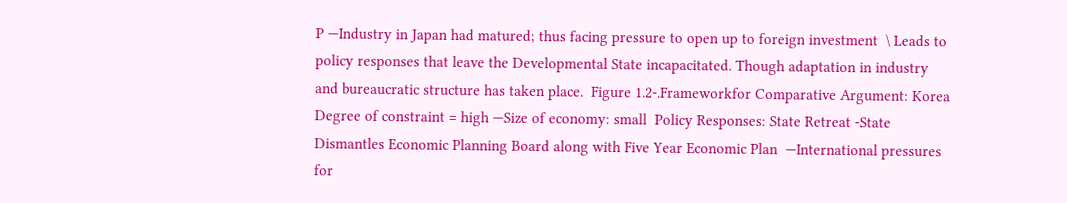P —Industry in Japan had matured; thus facing pressure to open up to foreign investment  \ Leads to policy responses that leave the Developmental State incapacitated. Though adaptation in industry and bureaucratic structure has taken place.  Figure 1.2-.Frameworkfor Comparative Argument: Korea  Degree of constraint = high —Size of economy: small  Policy Responses: State Retreat -State Dismantles Economic Planning Board along with Five Year Economic Plan  —International pressures for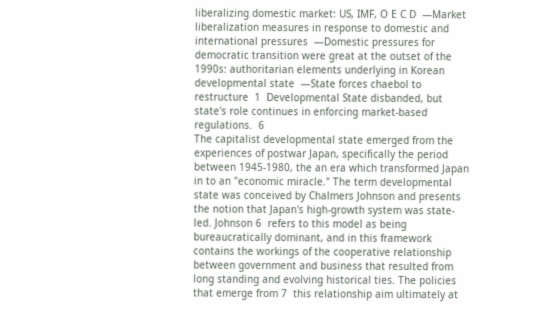liberalizing domestic market: US, IMF, O E C D  —Market liberalization measures in response to domestic and international pressures  —Domestic pressures for democratic transition were great at the outset of the 1990s: authoritarian elements underlying in Korean developmental state  —State forces chaebol to restructure  1  Developmental State disbanded, but state's role continues in enforcing market-based regulations.  6
The capitalist developmental state emerged from the experiences of postwar Japan, specifically the period between 1945-1980, the an era which transformed Japan in to an "economic miracle." The term developmental state was conceived by Chalmers Johnson and presents the notion that Japan's high-growth system was state-led. Johnson 6  refers to this model as being bureaucratically dominant, and in this framework contains the workings of the cooperative relationship between government and business that resulted from long standing and evolving historical ties. The policies that emerge from 7  this relationship aim ultimately at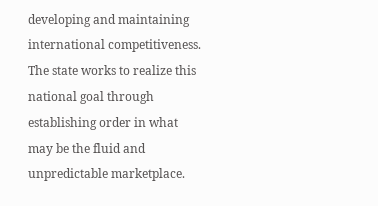developing and maintaining international competitiveness. The state works to realize this national goal through establishing order in what may be the fluid and unpredictable marketplace.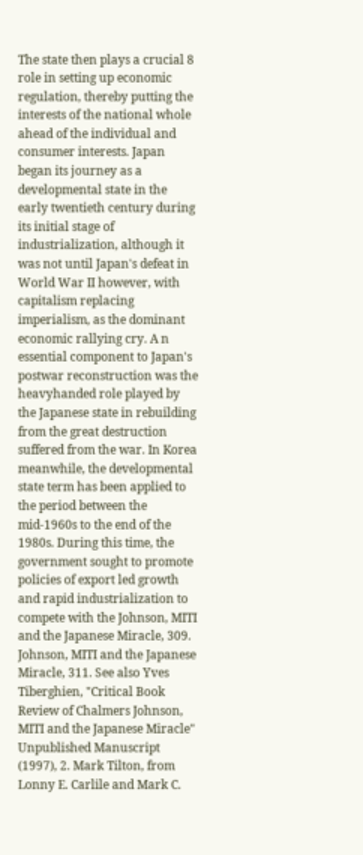The state then plays a crucial 8  role in setting up economic regulation, thereby putting the interests of the national whole ahead of the individual and consumer interests. Japan began its journey as a developmental state in the early twentieth century during its initial stage of industrialization, although it was not until Japan's defeat in World War II however, with capitalism replacing imperialism, as the dominant economic rallying cry. A n essential component to Japan's postwar reconstruction was the heavyhanded role played by the Japanese state in rebuilding from the great destruction suffered from the war. In Korea meanwhile, the developmental state term has been applied to the period between the mid-1960s to the end of the 1980s. During this time, the government sought to promote policies of export led growth and rapid industrialization to compete with the Johnson, MITI and the Japanese Miracle, 309. Johnson, MITI and the Japanese Miracle, 311. See also Yves Tiberghien, "Critical Book Review of Chalmers Johnson, MITI and the Japanese Miracle" Unpublished Manuscript (1997), 2. Mark Tilton, from Lonny E. Carlile and Mark C.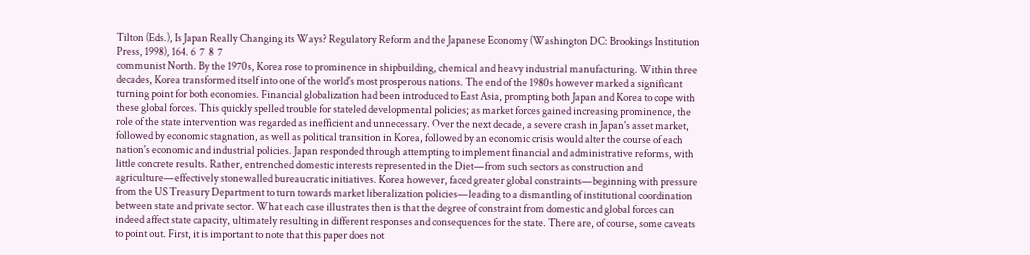Tilton (Eds.), Is Japan Really Changing its Ways? Regulatory Reform and the Japanese Economy (Washington DC: Brookings Institution Press, 1998), 164. 6  7  8  7
communist North. By the 1970s, Korea rose to prominence in shipbuilding, chemical and heavy industrial manufacturing. Within three decades, Korea transformed itself into one of the world's most prosperous nations. The end of the 1980s however marked a significant turning point for both economies. Financial globalization had been introduced to East Asia, prompting both Japan and Korea to cope with these global forces. This quickly spelled trouble for stateled developmental policies; as market forces gained increasing prominence, the role of the state intervention was regarded as inefficient and unnecessary. Over the next decade, a severe crash in Japan's asset market, followed by economic stagnation, as well as political transition in Korea, followed by an economic crisis would alter the course of each nation's economic and industrial policies. Japan responded through attempting to implement financial and administrative reforms, with little concrete results. Rather, entrenched domestic interests represented in the Diet—from such sectors as construction and agriculture—effectively stonewalled bureaucratic initiatives. Korea however, faced greater global constraints—beginning with pressure from the US Treasury Department to turn towards market liberalization policies—leading to a dismantling of institutional coordination between state and private sector. What each case illustrates then is that the degree of constraint from domestic and global forces can indeed affect state capacity, ultimately resulting in different responses and consequences for the state. There are, of course, some caveats to point out. First, it is important to note that this paper does not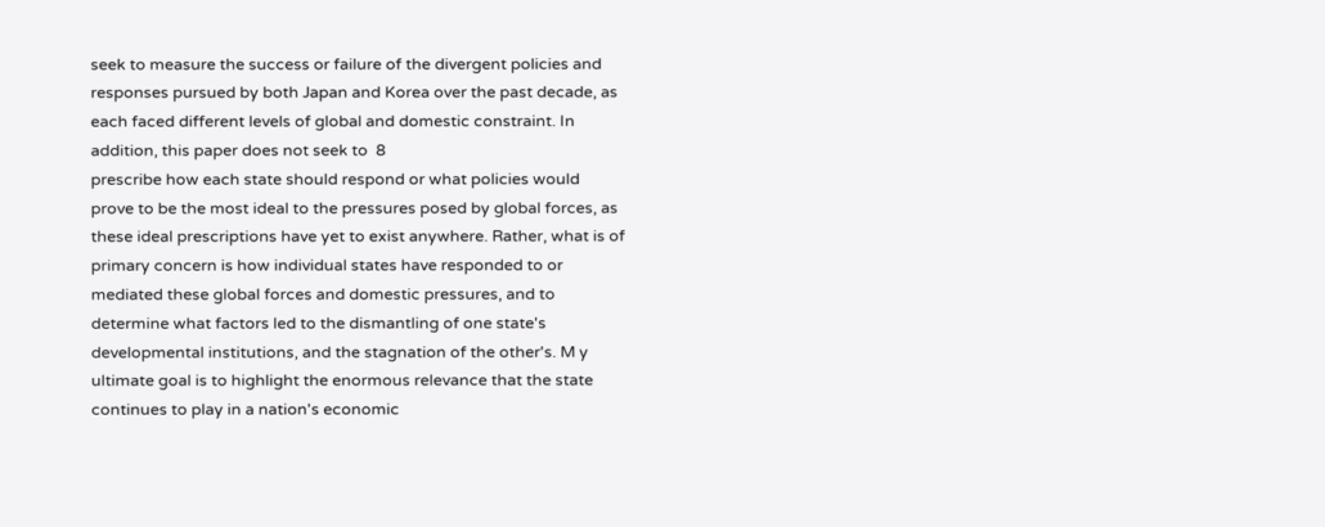seek to measure the success or failure of the divergent policies and responses pursued by both Japan and Korea over the past decade, as each faced different levels of global and domestic constraint. In addition, this paper does not seek to  8
prescribe how each state should respond or what policies would prove to be the most ideal to the pressures posed by global forces, as these ideal prescriptions have yet to exist anywhere. Rather, what is of primary concern is how individual states have responded to or mediated these global forces and domestic pressures, and to determine what factors led to the dismantling of one state's developmental institutions, and the stagnation of the other's. M y ultimate goal is to highlight the enormous relevance that the state continues to play in a nation's economic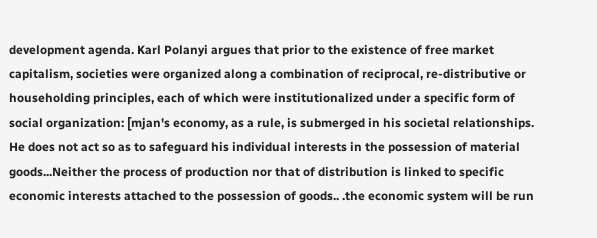development agenda. Karl Polanyi argues that prior to the existence of free market capitalism, societies were organized along a combination of reciprocal, re-distributive or householding principles, each of which were institutionalized under a specific form of social organization: [mjan's economy, as a rule, is submerged in his societal relationships. He does not act so as to safeguard his individual interests in the possession of material goods...Neither the process of production nor that of distribution is linked to specific economic interests attached to the possession of goods.. .the economic system will be run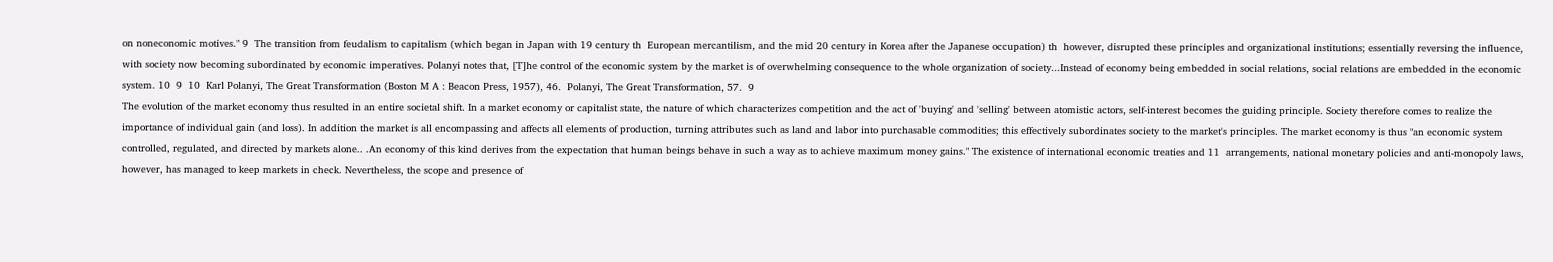on noneconomic motives." 9  The transition from feudalism to capitalism (which began in Japan with 19 century th  European mercantilism, and the mid 20 century in Korea after the Japanese occupation) th  however, disrupted these principles and organizational institutions; essentially reversing the influence, with society now becoming subordinated by economic imperatives. Polanyi notes that, [T]he control of the economic system by the market is of overwhelming consequence to the whole organization of society...Instead of economy being embedded in social relations, social relations are embedded in the economic system. 10  9  10  Karl Polanyi, The Great Transformation (Boston M A : Beacon Press, 1957), 46.  Polanyi, The Great Transformation, 57.  9
The evolution of the market economy thus resulted in an entire societal shift. In a market economy or capitalist state, the nature of which characterizes competition and the act of 'buying' and 'selling' between atomistic actors, self-interest becomes the guiding principle. Society therefore comes to realize the importance of individual gain (and loss). In addition the market is all encompassing and affects all elements of production, turning attributes such as land and labor into purchasable commodities; this effectively subordinates society to the market's principles. The market economy is thus "an economic system controlled, regulated, and directed by markets alone.. .An economy of this kind derives from the expectation that human beings behave in such a way as to achieve maximum money gains." The existence of international economic treaties and 11  arrangements, national monetary policies and anti-monopoly laws, however, has managed to keep markets in check. Nevertheless, the scope and presence of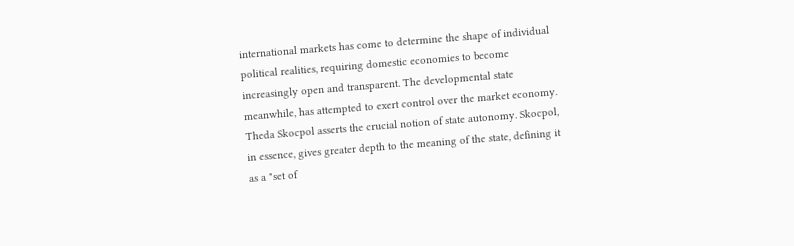international markets has come to determine the shape of individual political realities, requiring domestic economies to become increasingly open and transparent. The developmental state meanwhile, has attempted to exert control over the market economy. Theda Skocpol asserts the crucial notion of state autonomy. Skocpol, in essence, gives greater depth to the meaning of the state, defining it as a "set of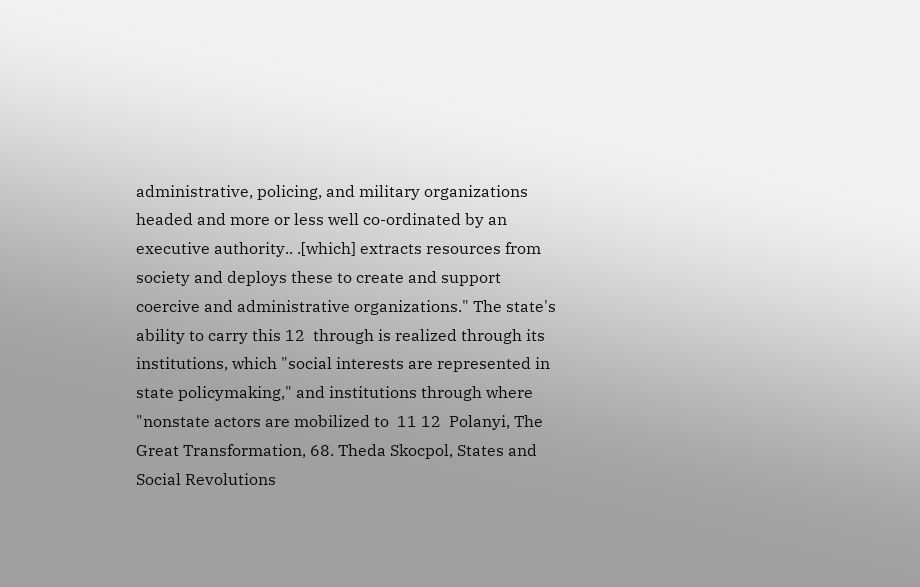administrative, policing, and military organizations headed and more or less well co-ordinated by an executive authority.. .[which] extracts resources from society and deploys these to create and support coercive and administrative organizations." The state's ability to carry this 12  through is realized through its institutions, which "social interests are represented in state policymaking," and institutions through where "nonstate actors are mobilized to  11 12  Polanyi, The Great Transformation, 68. Theda Skocpol, States and Social Revolutions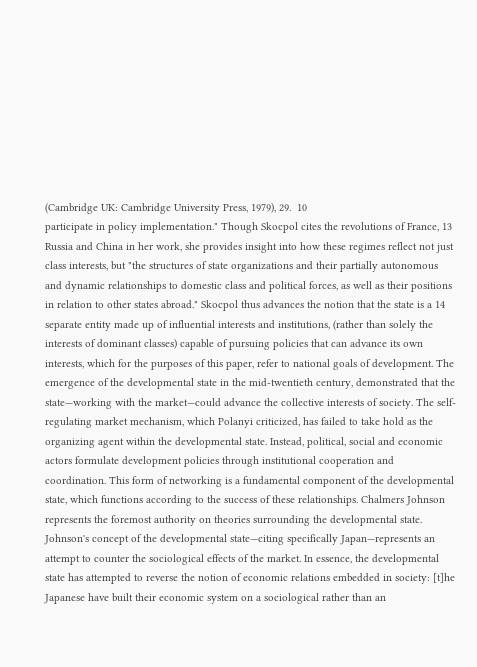(Cambridge UK: Cambridge University Press, 1979), 29.  10
participate in policy implementation." Though Skocpol cites the revolutions of France, 13  Russia and China in her work, she provides insight into how these regimes reflect not just class interests, but "the structures of state organizations and their partially autonomous and dynamic relationships to domestic class and political forces, as well as their positions in relation to other states abroad." Skocpol thus advances the notion that the state is a 14  separate entity made up of influential interests and institutions, (rather than solely the interests of dominant classes) capable of pursuing policies that can advance its own interests, which for the purposes of this paper, refer to national goals of development. The emergence of the developmental state in the mid-twentieth century, demonstrated that the state—working with the market—could advance the collective interests of society. The self-regulating market mechanism, which Polanyi criticized, has failed to take hold as the organizing agent within the developmental state. Instead, political, social and economic actors formulate development policies through institutional cooperation and coordination. This form of networking is a fundamental component of the developmental state, which functions according to the success of these relationships. Chalmers Johnson represents the foremost authority on theories surrounding the developmental state. Johnson's concept of the developmental state—citing specifically Japan—represents an attempt to counter the sociological effects of the market. In essence, the developmental state has attempted to reverse the notion of economic relations embedded in society: [t]he Japanese have built their economic system on a sociological rather than an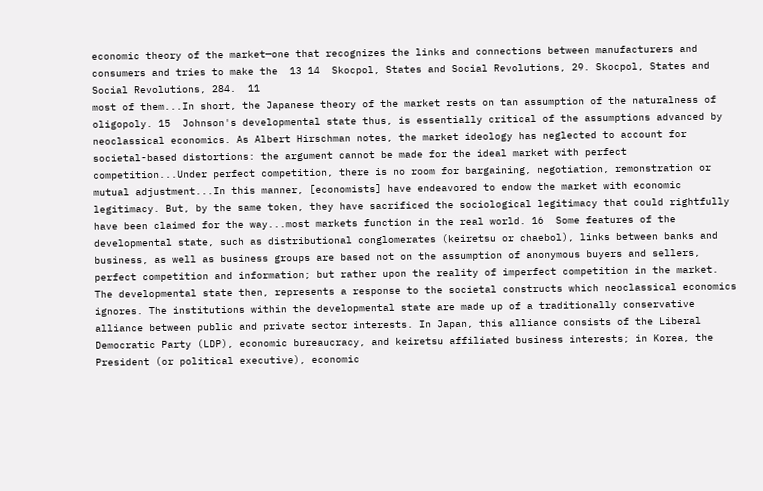economic theory of the market—one that recognizes the links and connections between manufacturers and consumers and tries to make the  13 14  Skocpol, States and Social Revolutions, 29. Skocpol, States and Social Revolutions, 284.  11
most of them...In short, the Japanese theory of the market rests on tan assumption of the naturalness of oligopoly. 15  Johnson's developmental state thus, is essentially critical of the assumptions advanced by neoclassical economics. As Albert Hirschman notes, the market ideology has neglected to account for societal-based distortions: the argument cannot be made for the ideal market with perfect competition...Under perfect competition, there is no room for bargaining, negotiation, remonstration or mutual adjustment...In this manner, [economists] have endeavored to endow the market with economic legitimacy. But, by the same token, they have sacrificed the sociological legitimacy that could rightfully have been claimed for the way...most markets function in the real world. 16  Some features of the developmental state, such as distributional conglomerates (keiretsu or chaebol), links between banks and business, as well as business groups are based not on the assumption of anonymous buyers and sellers, perfect competition and information; but rather upon the reality of imperfect competition in the market. The developmental state then, represents a response to the societal constructs which neoclassical economics ignores. The institutions within the developmental state are made up of a traditionally conservative alliance between public and private sector interests. In Japan, this alliance consists of the Liberal Democratic Party (LDP), economic bureaucracy, and keiretsu affiliated business interests; in Korea, the President (or political executive), economic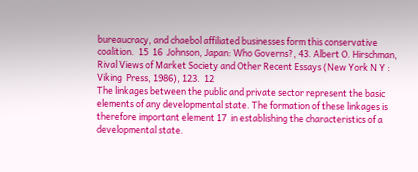bureaucracy, and chaebol affiliated businesses form this conservative coalition.  15  16  Johnson, Japan: Who Governs?, 43. Albert O. Hirschman, Rival Views of Market Society and Other Recent Essays (New York N Y : Viking  Press, 1986), 123.  12
The linkages between the public and private sector represent the basic elements of any developmental state. The formation of these linkages is therefore important element 17  in establishing the characteristics of a developmental state.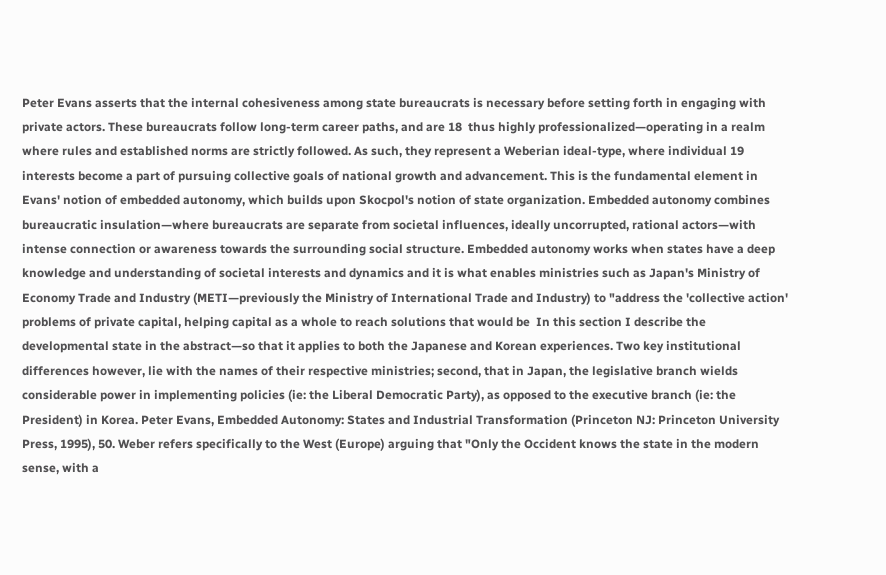Peter Evans asserts that the internal cohesiveness among state bureaucrats is necessary before setting forth in engaging with private actors. These bureaucrats follow long-term career paths, and are 18  thus highly professionalized—operating in a realm where rules and established norms are strictly followed. As such, they represent a Weberian ideal-type, where individual 19  interests become a part of pursuing collective goals of national growth and advancement. This is the fundamental element in Evans' notion of embedded autonomy, which builds upon Skocpol's notion of state organization. Embedded autonomy combines bureaucratic insulation—where bureaucrats are separate from societal influences, ideally uncorrupted, rational actors—with intense connection or awareness towards the surrounding social structure. Embedded autonomy works when states have a deep knowledge and understanding of societal interests and dynamics and it is what enables ministries such as Japan's Ministry of Economy Trade and Industry (METI—previously the Ministry of International Trade and Industry) to "address the 'collective action' problems of private capital, helping capital as a whole to reach solutions that would be  In this section I describe the developmental state in the abstract—so that it applies to both the Japanese and Korean experiences. Two key institutional differences however, lie with the names of their respective ministries; second, that in Japan, the legislative branch wields considerable power in implementing policies (ie: the Liberal Democratic Party), as opposed to the executive branch (ie: the President) in Korea. Peter Evans, Embedded Autonomy: States and Industrial Transformation (Princeton NJ: Princeton University Press, 1995), 50. Weber refers specifically to the West (Europe) arguing that "Only the Occident knows the state in the modern sense, with a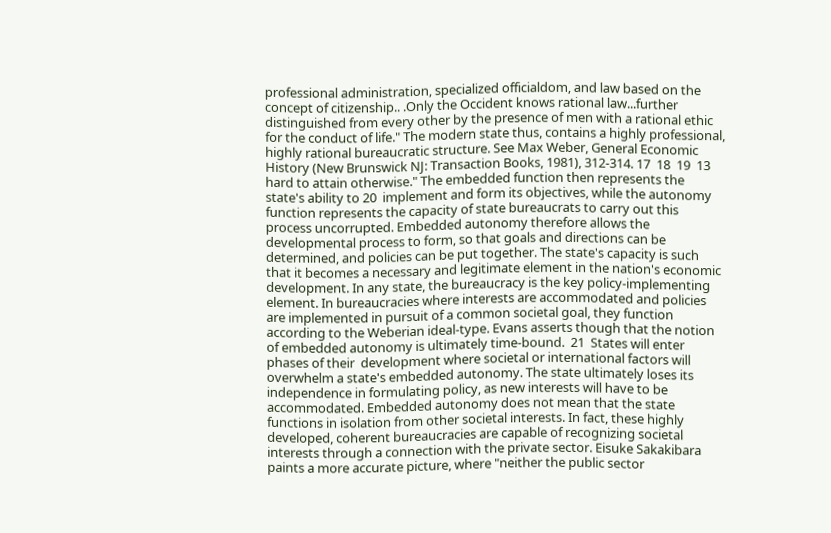professional administration, specialized officialdom, and law based on the concept of citizenship.. .Only the Occident knows rational law...further distinguished from every other by the presence of men with a rational ethic for the conduct of life." The modern state thus, contains a highly professional, highly rational bureaucratic structure. See Max Weber, General Economic History (New Brunswick NJ: Transaction Books, 1981), 312-314. 17  18  19  13
hard to attain otherwise." The embedded function then represents the state's ability to 20  implement and form its objectives, while the autonomy function represents the capacity of state bureaucrats to carry out this process uncorrupted. Embedded autonomy therefore allows the developmental process to form, so that goals and directions can be determined, and policies can be put together. The state's capacity is such that it becomes a necessary and legitimate element in the nation's economic development. In any state, the bureaucracy is the key policy-implementing element. In bureaucracies where interests are accommodated and policies are implemented in pursuit of a common societal goal, they function according to the Weberian ideal-type. Evans asserts though that the notion of embedded autonomy is ultimately time-bound.  21  States will enter phases of their  development where societal or international factors will overwhelm a state's embedded autonomy. The state ultimately loses its independence in formulating policy, as new interests will have to be accommodated. Embedded autonomy does not mean that the state functions in isolation from other societal interests. In fact, these highly developed, coherent bureaucracies are capable of recognizing societal interests through a connection with the private sector. Eisuke Sakakibara paints a more accurate picture, where "neither the public sector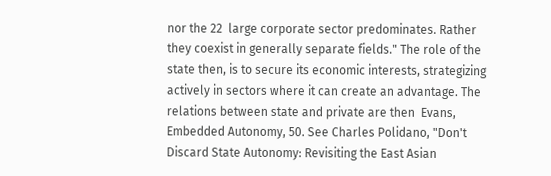nor the 22  large corporate sector predominates. Rather they coexist in generally separate fields." The role of the state then, is to secure its economic interests, strategizing actively in sectors where it can create an advantage. The relations between state and private are then  Evans, Embedded Autonomy, 50. See Charles Polidano, "Don't Discard State Autonomy: Revisiting the East Asian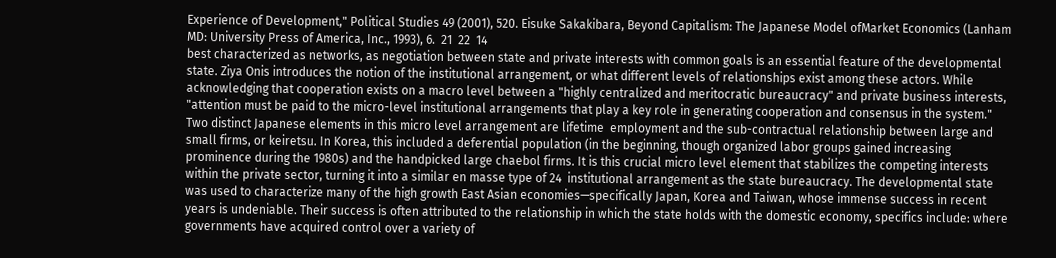Experience of Development," Political Studies 49 (2001), 520. Eisuke Sakakibara, Beyond Capitalism: The Japanese Model ofMarket Economics (Lanham MD: University Press of America, Inc., 1993), 6.  21  22  14
best characterized as networks, as negotiation between state and private interests with common goals is an essential feature of the developmental state. Ziya Onis introduces the notion of the institutional arrangement, or what different levels of relationships exist among these actors. While acknowledging that cooperation exists on a macro level between a "highly centralized and meritocratic bureaucracy" and private business interests, "attention must be paid to the micro-level institutional arrangements that play a key role in generating cooperation and consensus in the system."  Two distinct Japanese elements in this micro level arrangement are lifetime  employment and the sub-contractual relationship between large and small firms, or keiretsu. In Korea, this included a deferential population (in the beginning, though organized labor groups gained increasing prominence during the 1980s) and the handpicked large chaebol firms. It is this crucial micro level element that stabilizes the competing interests within the private sector, turning it into a similar en masse type of 24  institutional arrangement as the state bureaucracy. The developmental state was used to characterize many of the high growth East Asian economies—specifically Japan, Korea and Taiwan, whose immense success in recent years is undeniable. Their success is often attributed to the relationship in which the state holds with the domestic economy, specifics include: where governments have acquired control over a variety of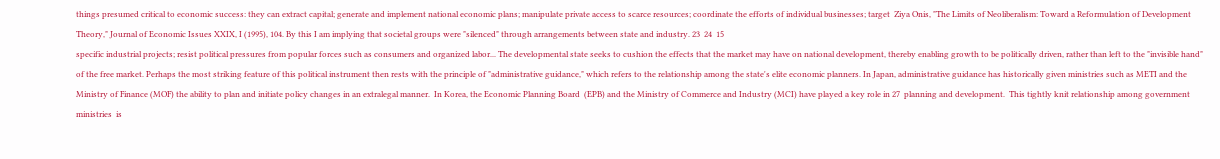things presumed critical to economic success: they can extract capital; generate and implement national economic plans; manipulate private access to scarce resources; coordinate the efforts of individual businesses; target  Ziya Onis, "The Limits of Neoliberalism: Toward a Reformulation of Development Theory," Journal of Economic Issues XXIX, I (1995), 104. By this I am implying that societal groups were "silenced" through arrangements between state and industry. 23  24  15
specific industrial projects; resist political pressures from popular forces such as consumers and organized labor... The developmental state seeks to cushion the effects that the market may have on national development, thereby enabling growth to be politically driven, rather than left to the "invisible hand" of the free market. Perhaps the most striking feature of this political instrument then rests with the principle of "administrative guidance," which refers to the relationship among the state's elite economic planners. In Japan, administrative guidance has historically given ministries such as METI and the Ministry of Finance (MOF) the ability to plan and initiate policy changes in an extralegal manner.  In Korea, the Economic Planning Board  (EPB) and the Ministry of Commerce and Industry (MCI) have played a key role in 27  planning and development.  This tightly knit relationship among government ministries  is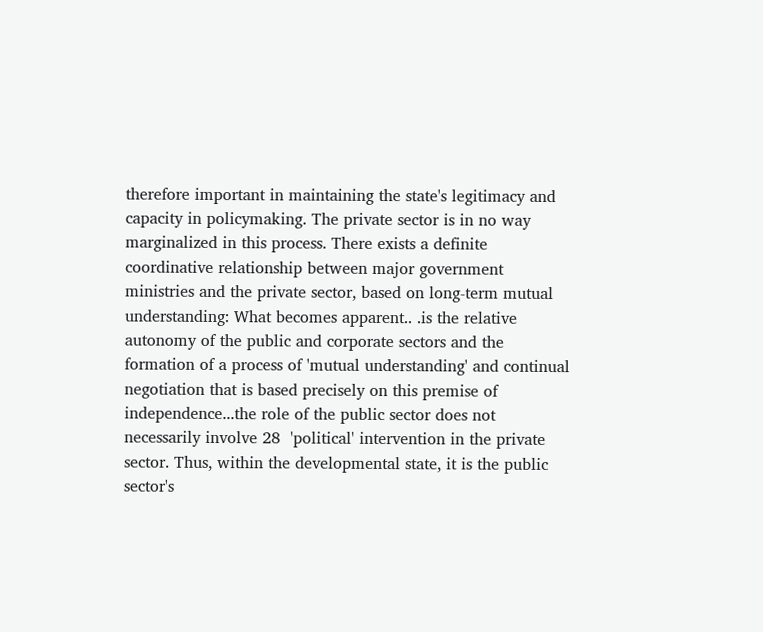therefore important in maintaining the state's legitimacy and capacity in policymaking. The private sector is in no way marginalized in this process. There exists a definite coordinative relationship between major government ministries and the private sector, based on long-term mutual understanding: What becomes apparent.. .is the relative autonomy of the public and corporate sectors and the formation of a process of 'mutual understanding' and continual negotiation that is based precisely on this premise of independence...the role of the public sector does not necessarily involve 28  'political' intervention in the private sector. Thus, within the developmental state, it is the public sector's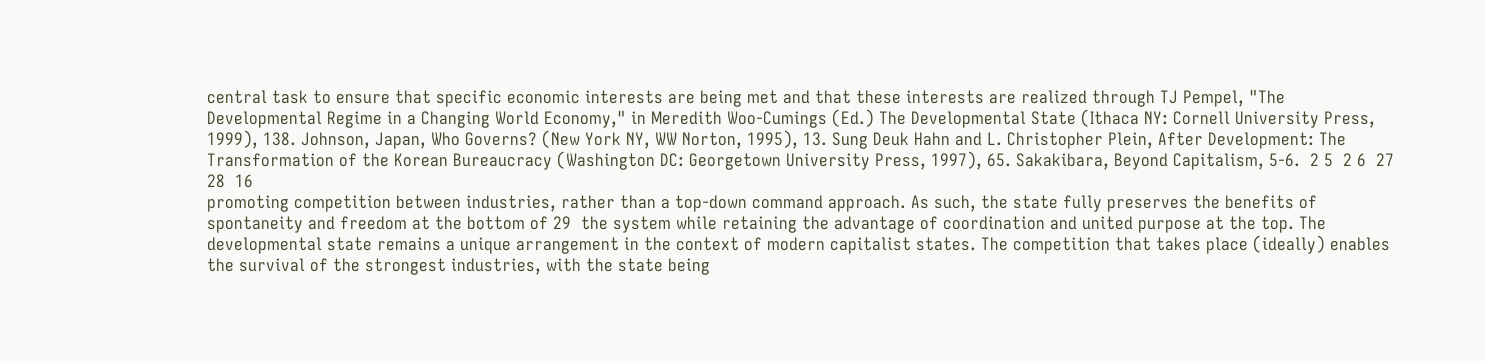central task to ensure that specific economic interests are being met and that these interests are realized through TJ Pempel, "The Developmental Regime in a Changing World Economy," in Meredith Woo-Cumings (Ed.) The Developmental State (Ithaca NY: Cornell University Press, 1999), 138. Johnson, Japan, Who Governs? (New York NY, WW Norton, 1995), 13. Sung Deuk Hahn and L. Christopher Plein, After Development: The Transformation of the Korean Bureaucracy (Washington DC: Georgetown University Press, 1997), 65. Sakakibara, Beyond Capitalism, 5-6.  2 5  2 6  27  28  16
promoting competition between industries, rather than a top-down command approach. As such, the state fully preserves the benefits of spontaneity and freedom at the bottom of 29  the system while retaining the advantage of coordination and united purpose at the top. The developmental state remains a unique arrangement in the context of modern capitalist states. The competition that takes place (ideally) enables the survival of the strongest industries, with the state being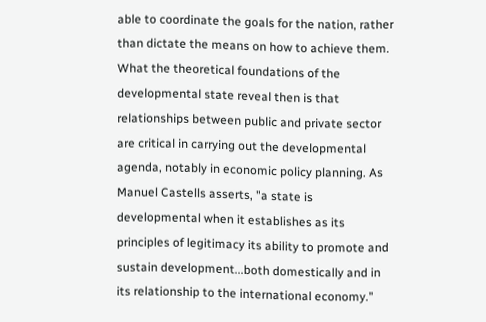able to coordinate the goals for the nation, rather than dictate the means on how to achieve them. What the theoretical foundations of the developmental state reveal then is that relationships between public and private sector are critical in carrying out the developmental agenda, notably in economic policy planning. As Manuel Castells asserts, "a state is developmental when it establishes as its principles of legitimacy its ability to promote and sustain development...both domestically and in its relationship to the international economy."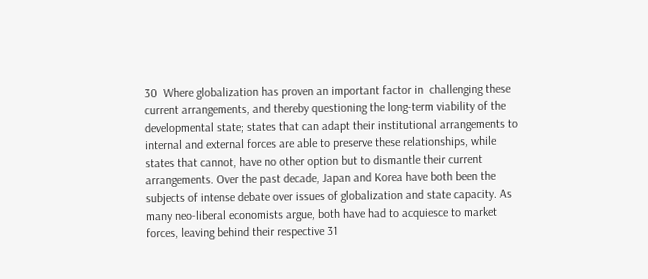30  Where globalization has proven an important factor in  challenging these current arrangements, and thereby questioning the long-term viability of the developmental state; states that can adapt their institutional arrangements to internal and external forces are able to preserve these relationships, while states that cannot, have no other option but to dismantle their current arrangements. Over the past decade, Japan and Korea have both been the subjects of intense debate over issues of globalization and state capacity. As many neo-liberal economists argue, both have had to acquiesce to market forces, leaving behind their respective 31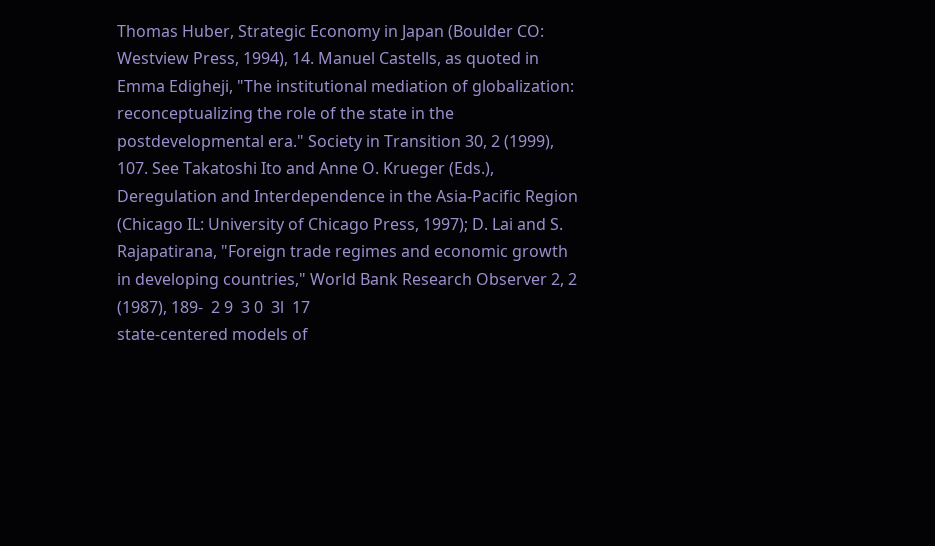Thomas Huber, Strategic Economy in Japan (Boulder CO: Westview Press, 1994), 14. Manuel Castells, as quoted in Emma Edigheji, "The institutional mediation of globalization: reconceptualizing the role of the state in the postdevelopmental era." Society in Transition 30, 2 (1999), 107. See Takatoshi Ito and Anne O. Krueger (Eds.), Deregulation and Interdependence in the Asia-Pacific Region (Chicago IL: University of Chicago Press, 1997); D. Lai and S. Rajapatirana, "Foreign trade regimes and economic growth in developing countries," World Bank Research Observer 2, 2 (1987), 189-  2 9  3 0  3l  17
state-centered models of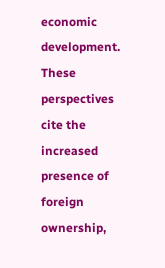economic development. These perspectives cite the increased presence of foreign ownership,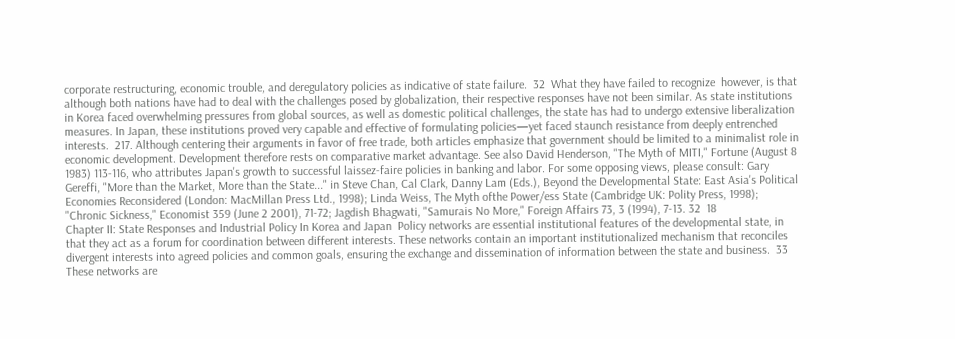corporate restructuring, economic trouble, and deregulatory policies as indicative of state failure.  32  What they have failed to recognize  however, is that although both nations have had to deal with the challenges posed by globalization, their respective responses have not been similar. As state institutions in Korea faced overwhelming pressures from global sources, as well as domestic political challenges, the state has had to undergo extensive liberalization measures. In Japan, these institutions proved very capable and effective of formulating policies—yet faced staunch resistance from deeply entrenched interests.  217. Although centering their arguments in favor of free trade, both articles emphasize that government should be limited to a minimalist role in economic development. Development therefore rests on comparative market advantage. See also David Henderson, "The Myth of MITI," Fortune (August 8 1983) 113-116, who attributes Japan's growth to successful laissez-faire policies in banking and labor. For some opposing views, please consult: Gary Gereffi, "More than the Market, More than the State..." in Steve Chan, Cal Clark, Danny Lam (Eds.), Beyond the Developmental State: East Asia's Political Economies Reconsidered (London: MacMillan Press Ltd., 1998); Linda Weiss, The Myth ofthe Power/ess State (Cambridge UK: Polity Press, 1998); "Chronic Sickness," Economist 359 (June 2 2001), 71-72; Jagdish Bhagwati, "Samurais No More," Foreign Affairs 73, 3 (1994), 7-13. 32  18
Chapter II: State Responses and Industrial Policy In Korea and Japan  Policy networks are essential institutional features of the developmental state, in that they act as a forum for coordination between different interests. These networks contain an important institutionalized mechanism that reconciles divergent interests into agreed policies and common goals, ensuring the exchange and dissemination of information between the state and business.  33  These networks are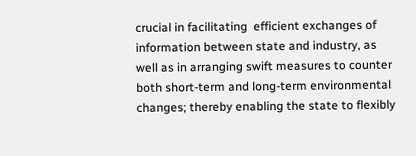crucial in facilitating  efficient exchanges of information between state and industry, as well as in arranging swift measures to counter both short-term and long-term environmental changes; thereby enabling the state to flexibly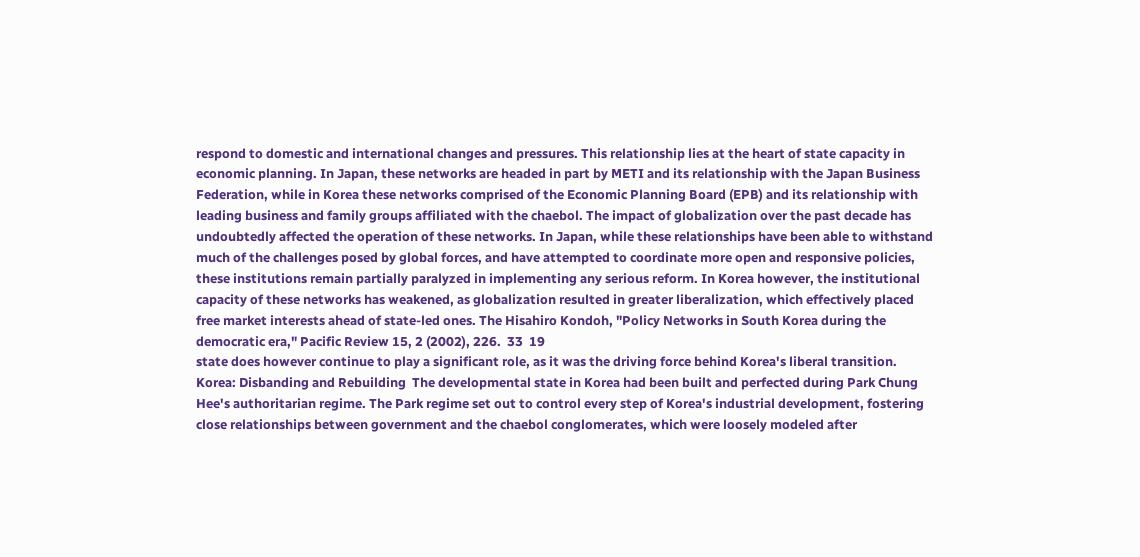respond to domestic and international changes and pressures. This relationship lies at the heart of state capacity in economic planning. In Japan, these networks are headed in part by METI and its relationship with the Japan Business Federation, while in Korea these networks comprised of the Economic Planning Board (EPB) and its relationship with leading business and family groups affiliated with the chaebol. The impact of globalization over the past decade has undoubtedly affected the operation of these networks. In Japan, while these relationships have been able to withstand much of the challenges posed by global forces, and have attempted to coordinate more open and responsive policies, these institutions remain partially paralyzed in implementing any serious reform. In Korea however, the institutional capacity of these networks has weakened, as globalization resulted in greater liberalization, which effectively placed free market interests ahead of state-led ones. The Hisahiro Kondoh, "Policy Networks in South Korea during the democratic era," Pacific Review 15, 2 (2002), 226.  33  19
state does however continue to play a significant role, as it was the driving force behind Korea's liberal transition.  Korea: Disbanding and Rebuilding  The developmental state in Korea had been built and perfected during Park Chung Hee's authoritarian regime. The Park regime set out to control every step of Korea's industrial development, fostering close relationships between government and the chaebol conglomerates, which were loosely modeled after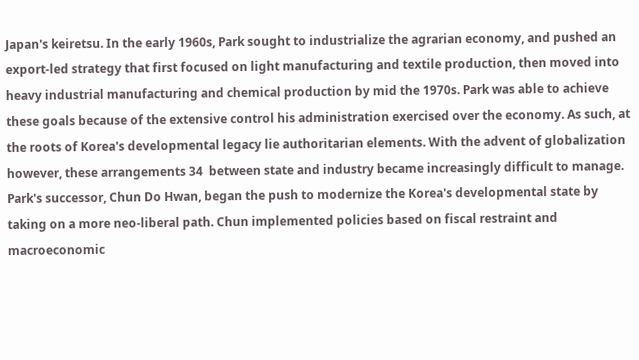Japan's keiretsu. In the early 1960s, Park sought to industrialize the agrarian economy, and pushed an export-led strategy that first focused on light manufacturing and textile production, then moved into heavy industrial manufacturing and chemical production by mid the 1970s. Park was able to achieve these goals because of the extensive control his administration exercised over the economy. As such, at the roots of Korea's developmental legacy lie authoritarian elements. With the advent of globalization however, these arrangements 34  between state and industry became increasingly difficult to manage. Park's successor, Chun Do Hwan, began the push to modernize the Korea's developmental state by taking on a more neo-liberal path. Chun implemented policies based on fiscal restraint and macroeconomic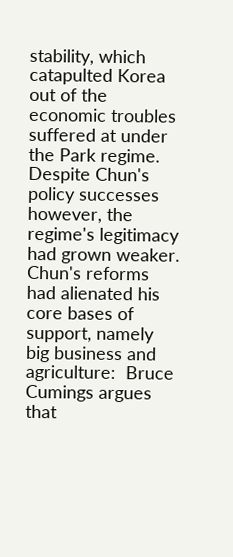stability, which catapulted Korea out of the economic troubles suffered at under the Park regime. Despite Chun's policy successes however, the regime's legitimacy had grown weaker. Chun's reforms had alienated his core bases of support, namely big business and agriculture:  Bruce Cumings argues that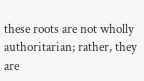these roots are not wholly authoritarian; rather, they are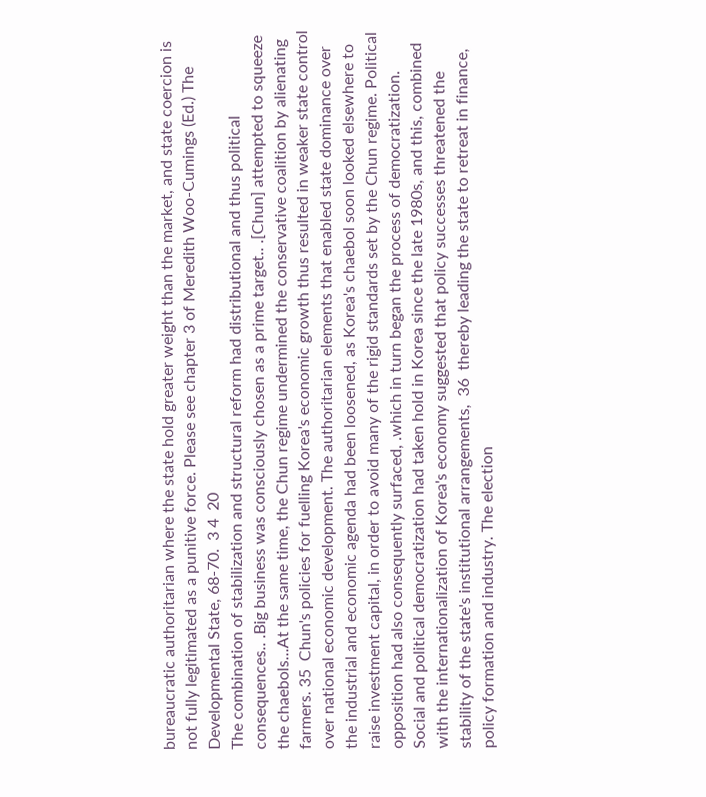bureaucratic authoritarian where the state hold greater weight than the market, and state coercion is not fully legitimated as a punitive force. Please see chapter 3 of Meredith Woo-Cumings (Ed.) The Developmental State, 68-70.  3 4  20
The combination of stabilization and structural reform had distributional and thus political consequences.. .Big business was consciously chosen as a prime target.. .[Chun] attempted to squeeze the chaebols...At the same time, the Chun regime undermined the conservative coalition by alienating farmers. 35  Chun's policies for fuelling Korea's economic growth thus resulted in weaker state control over national economic development. The authoritarian elements that enabled state dominance over the industrial and economic agenda had been loosened, as Korea's chaebol soon looked elsewhere to raise investment capital, in order to avoid many of the rigid standards set by the Chun regime. Political opposition had also consequently surfaced, .which in turn began the process of democratization. Social and political democratization had taken hold in Korea since the late 1980s, and this, combined with the internationalization of Korea's economy suggested that policy successes threatened the stability of the state's institutional arrangements,  36  thereby leading the state to retreat in finance, policy formation and industry. The election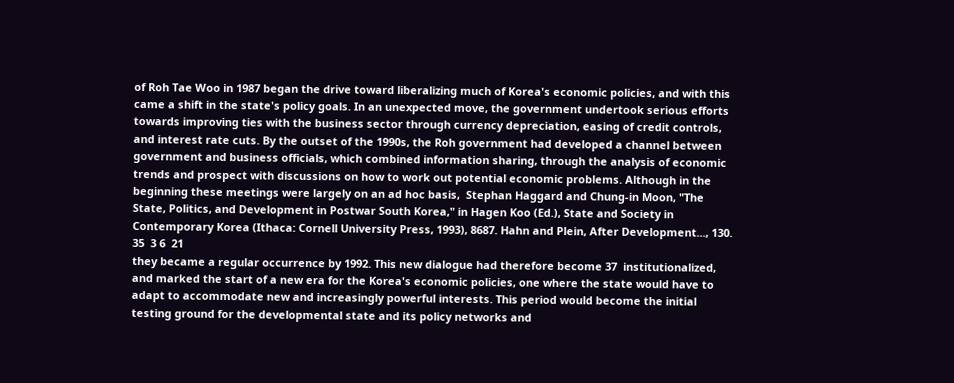of Roh Tae Woo in 1987 began the drive toward liberalizing much of Korea's economic policies, and with this came a shift in the state's policy goals. In an unexpected move, the government undertook serious efforts towards improving ties with the business sector through currency depreciation, easing of credit controls, and interest rate cuts. By the outset of the 1990s, the Roh government had developed a channel between government and business officials, which combined information sharing, through the analysis of economic trends and prospect with discussions on how to work out potential economic problems. Although in the beginning these meetings were largely on an ad hoc basis,  Stephan Haggard and Chung-in Moon, "The State, Politics, and Development in Postwar South Korea," in Hagen Koo (Ed.), State and Society in Contemporary Korea (Ithaca: Cornell University Press, 1993), 8687. Hahn and Plein, After Development..., 130.  35  3 6  21
they became a regular occurrence by 1992. This new dialogue had therefore become 37  institutionalized, and marked the start of a new era for the Korea's economic policies, one where the state would have to adapt to accommodate new and increasingly powerful interests. This period would become the initial testing ground for the developmental state and its policy networks and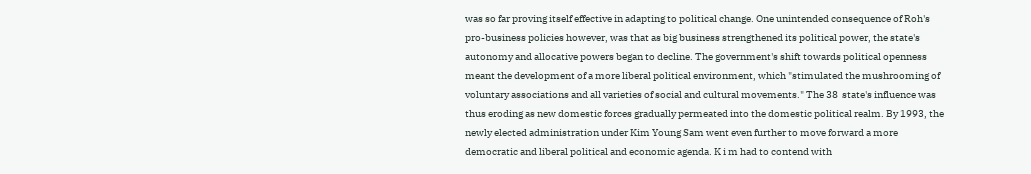was so far proving itself effective in adapting to political change. One unintended consequence of Roh's pro-business policies however, was that as big business strengthened its political power, the state's autonomy and allocative powers began to decline. The government's shift towards political openness meant the development of a more liberal political environment, which "stimulated the mushrooming of voluntary associations and all varieties of social and cultural movements." The 38  state's influence was thus eroding as new domestic forces gradually permeated into the domestic political realm. By 1993, the newly elected administration under Kim Young Sam went even further to move forward a more democratic and liberal political and economic agenda. K i m had to contend with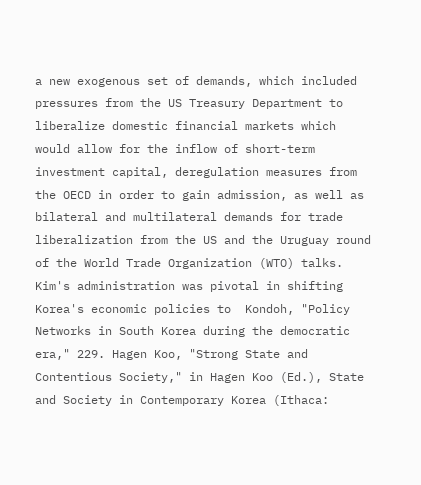a new exogenous set of demands, which included pressures from the US Treasury Department to liberalize domestic financial markets which would allow for the inflow of short-term investment capital, deregulation measures from the OECD in order to gain admission, as well as bilateral and multilateral demands for trade liberalization from the US and the Uruguay round of the World Trade Organization (WTO) talks. Kim's administration was pivotal in shifting Korea's economic policies to  Kondoh, "Policy Networks in South Korea during the democratic era," 229. Hagen Koo, "Strong State and Contentious Society," in Hagen Koo (Ed.), State and Society in Contemporary Korea (Ithaca: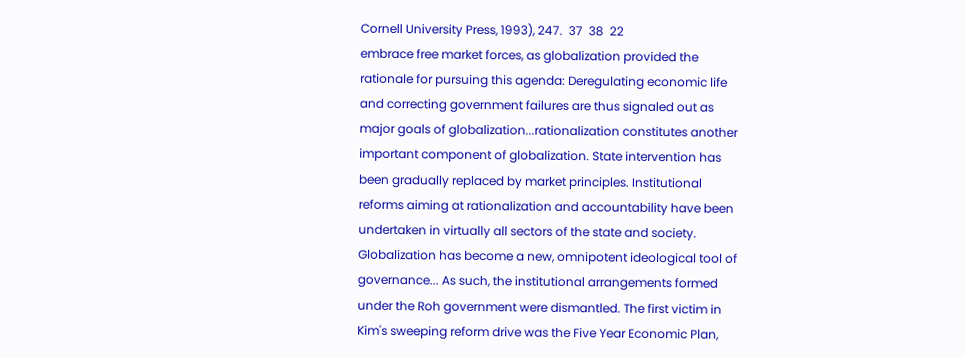Cornell University Press, 1993), 247.  37  38  22
embrace free market forces, as globalization provided the rationale for pursuing this agenda: Deregulating economic life and correcting government failures are thus signaled out as major goals of globalization...rationalization constitutes another important component of globalization. State intervention has been gradually replaced by market principles. Institutional reforms aiming at rationalization and accountability have been undertaken in virtually all sectors of the state and society. Globalization has become a new, omnipotent ideological tool of governance... As such, the institutional arrangements formed under the Roh government were dismantled. The first victim in Kim's sweeping reform drive was the Five Year Economic Plan,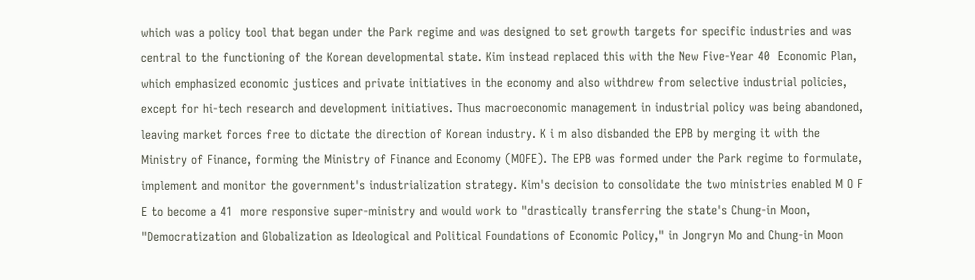which was a policy tool that began under the Park regime and was designed to set growth targets for specific industries and was central to the functioning of the Korean developmental state. Kim instead replaced this with the New Five-Year 40  Economic Plan, which emphasized economic justices and private initiatives in the economy and also withdrew from selective industrial policies, except for hi-tech research and development initiatives. Thus macroeconomic management in industrial policy was being abandoned, leaving market forces free to dictate the direction of Korean industry. K i m also disbanded the EPB by merging it with the Ministry of Finance, forming the Ministry of Finance and Economy (MOFE). The EPB was formed under the Park regime to formulate, implement and monitor the government's industrialization strategy. Kim's decision to consolidate the two ministries enabled M O F E to become a 41  more responsive super-ministry and would work to "drastically transferring the state's Chung-in Moon, "Democratization and Globalization as Ideological and Political Foundations of Economic Policy," in Jongryn Mo and Chung-in Moon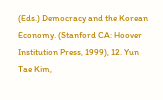(Eds.) Democracy and the Korean Economy. (Stanford CA: Hoover Institution Press, 1999), 12. Yun Tae Kim,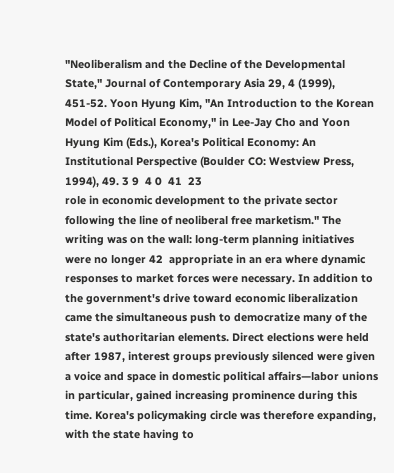"Neoliberalism and the Decline of the Developmental State," Journal of Contemporary Asia 29, 4 (1999), 451-52. Yoon Hyung Kim, "An Introduction to the Korean Model of Political Economy," in Lee-Jay Cho and Yoon Hyung Kim (Eds.), Korea's Political Economy: An Institutional Perspective (Boulder CO: Westview Press, 1994), 49. 3 9  4 0  41  23
role in economic development to the private sector following the line of neoliberal free marketism." The writing was on the wall: long-term planning initiatives were no longer 42  appropriate in an era where dynamic responses to market forces were necessary. In addition to the government's drive toward economic liberalization came the simultaneous push to democratize many of the state's authoritarian elements. Direct elections were held after 1987, interest groups previously silenced were given a voice and space in domestic political affairs—labor unions in particular, gained increasing prominence during this time. Korea's policymaking circle was therefore expanding, with the state having to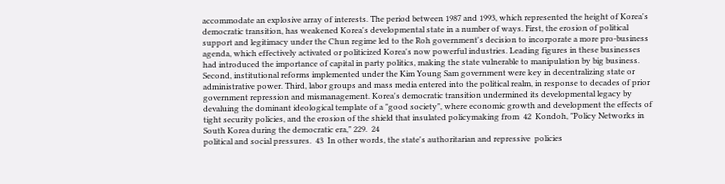accommodate an explosive array of interests. The period between 1987 and 1993, which represented the height of Korea's democratic transition, has weakened Korea's developmental state in a number of ways. First, the erosion of political support and legitimacy under the Chun regime led to the Roh government's decision to incorporate a more pro-business agenda, which effectively activated or politicized Korea's now powerful industries. Leading figures in these businesses had introduced the importance of capital in party politics, making the state vulnerable to manipulation by big business. Second, institutional reforms implemented under the Kim Young Sam government were key in decentralizing state or administrative power. Third, labor groups and mass media entered into the political realm, in response to decades of prior government repression and mismanagement. Korea's democratic transition undermined its developmental legacy by devaluing the dominant ideological template of a "good society", where economic growth and development the effects of tight security policies, and the erosion of the shield that insulated policymaking from  42  Kondoh, "Policy Networks in South Korea during the democratic era," 229.  24
political and social pressures.  43  In other words, the state's authoritarian and repressive  policies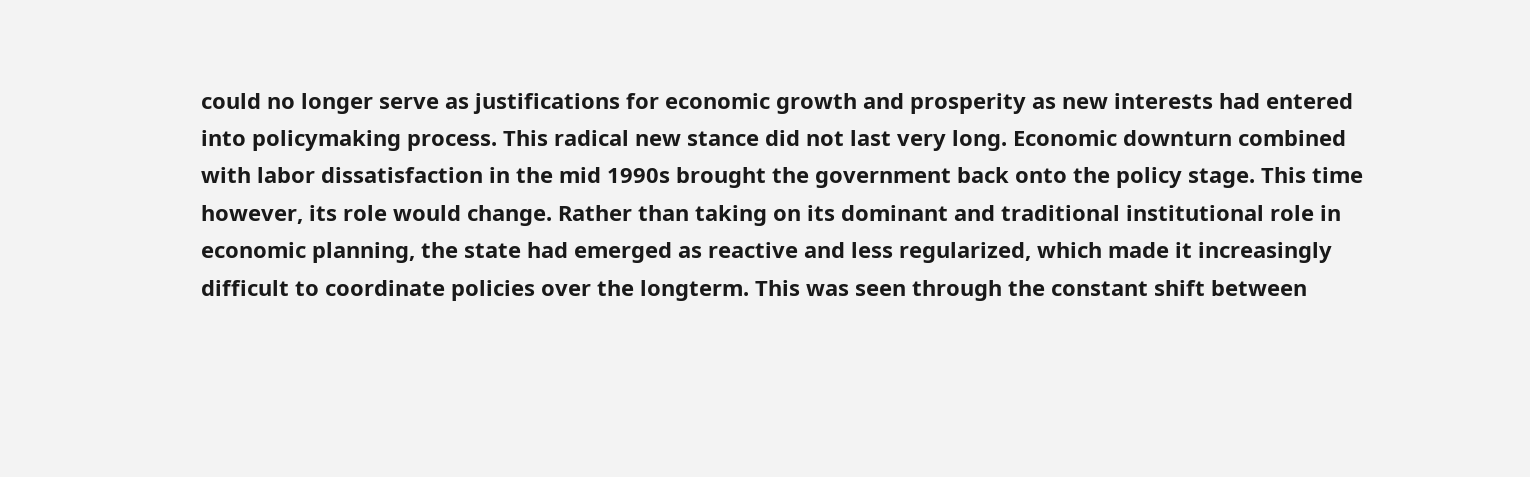could no longer serve as justifications for economic growth and prosperity as new interests had entered into policymaking process. This radical new stance did not last very long. Economic downturn combined with labor dissatisfaction in the mid 1990s brought the government back onto the policy stage. This time however, its role would change. Rather than taking on its dominant and traditional institutional role in economic planning, the state had emerged as reactive and less regularized, which made it increasingly difficult to coordinate policies over the longterm. This was seen through the constant shift between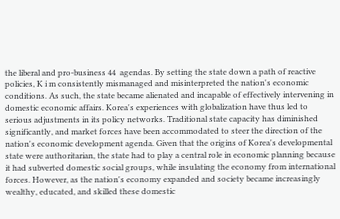the liberal and pro-business 44  agendas. By setting the state down a path of reactive policies, K i m consistently mismanaged and misinterpreted the nation's economic conditions. As such, the state became alienated and incapable of effectively intervening in domestic economic affairs. Korea's experiences with globalization have thus led to serious adjustments in its policy networks. Traditional state capacity has diminished significantly, and market forces have been accommodated to steer the direction of the nation's economic development agenda. Given that the origins of Korea's developmental state were authoritarian, the state had to play a central role in economic planning because it had subverted domestic social groups, while insulating the economy from international forces. However, as the nation's economy expanded and society became increasingly wealthy, educated, and skilled these domestic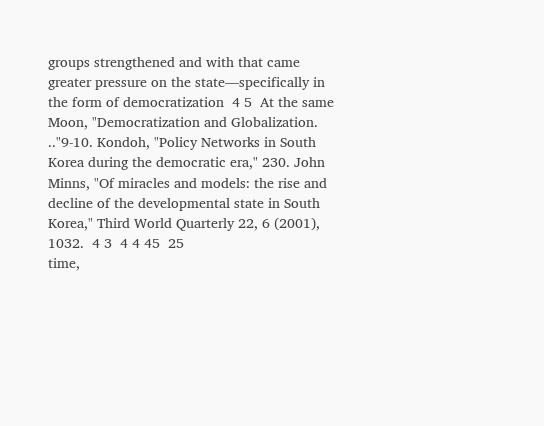groups strengthened and with that came greater pressure on the state—specifically in the form of democratization  4 5  At the same  Moon, "Democratization and Globalization. .."9-10. Kondoh, "Policy Networks in South Korea during the democratic era," 230. John Minns, "Of miracles and models: the rise and decline of the developmental state in South Korea," Third World Quarterly 22, 6 (2001), 1032.  4 3  4 4 45  25
time,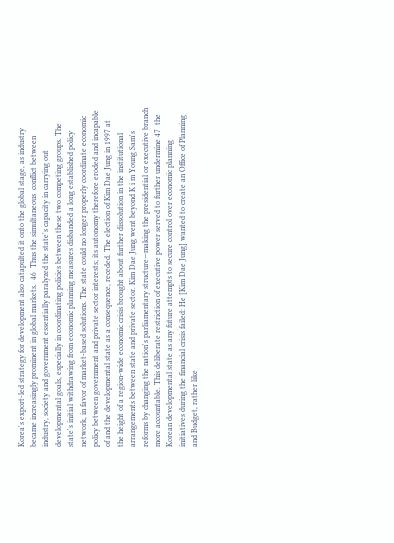Korea's export-led strategy for development also catapulted it onto the global stage, as industry became increasingly prominent in global markets.  46  Thus the simultaneous  conflict between industry, society and government essentially paralyzed the state's capacity in carrying out developmental goals, especially in coordinating policies between these two competing groups. The state's initial withdrawing from economic planning measures disbanded a long established policy network, in favor of market-based solutions. The state could no longer properly coordinate economic policy between government and private sector interests; its autonomy therefore eroded and incapable of and the developmental state as a consequence, receded. The election of Kim Dae Jung in 1997 at the height of a region-wide economic crisis brought about further dissolution in the institutional arrangements between state and private sector. Kim Dae Jung went beyond K i m Young Sam's reforms by changing the nation's parliamentary structure—making the presidential or executive branch more accountable. This deliberate restriction of executive power served to further undermine 47  the Korean developmental state as any future attempts to secure control over economic planning initiatives during the financial crisis failed: He [Kim Dae Jung] wanted to create an Office of Planning and Budget, rather like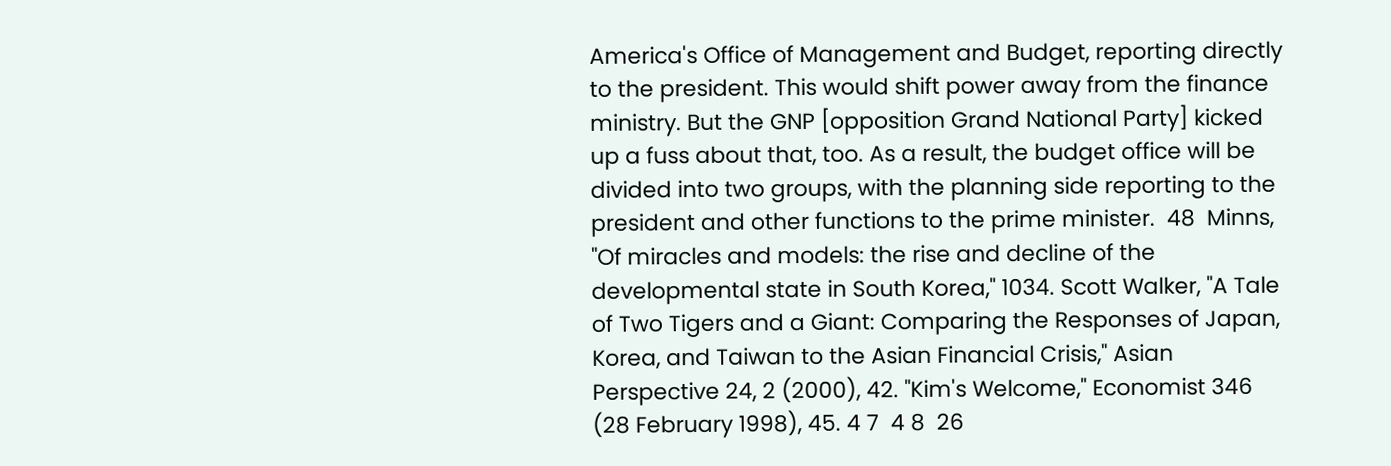America's Office of Management and Budget, reporting directly to the president. This would shift power away from the finance ministry. But the GNP [opposition Grand National Party] kicked up a fuss about that, too. As a result, the budget office will be divided into two groups, with the planning side reporting to the president and other functions to the prime minister.  48  Minns, "Of miracles and models: the rise and decline of the developmental state in South Korea," 1034. Scott Walker, "A Tale of Two Tigers and a Giant: Comparing the Responses of Japan, Korea, and Taiwan to the Asian Financial Crisis," Asian Perspective 24, 2 (2000), 42. "Kim's Welcome," Economist 346 (28 February 1998), 45. 4 7  4 8  26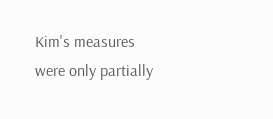Kim's measures were only partially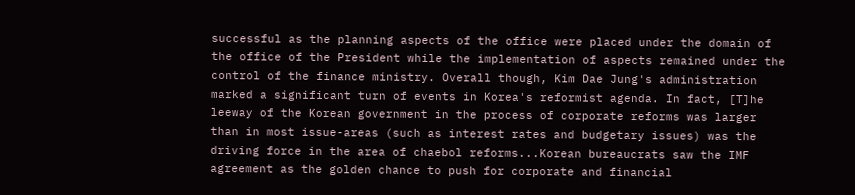successful as the planning aspects of the office were placed under the domain of the office of the President while the implementation of aspects remained under the control of the finance ministry. Overall though, Kim Dae Jung's administration marked a significant turn of events in Korea's reformist agenda. In fact, [T]he leeway of the Korean government in the process of corporate reforms was larger than in most issue-areas (such as interest rates and budgetary issues) was the driving force in the area of chaebol reforms...Korean bureaucrats saw the IMF agreement as the golden chance to push for corporate and financial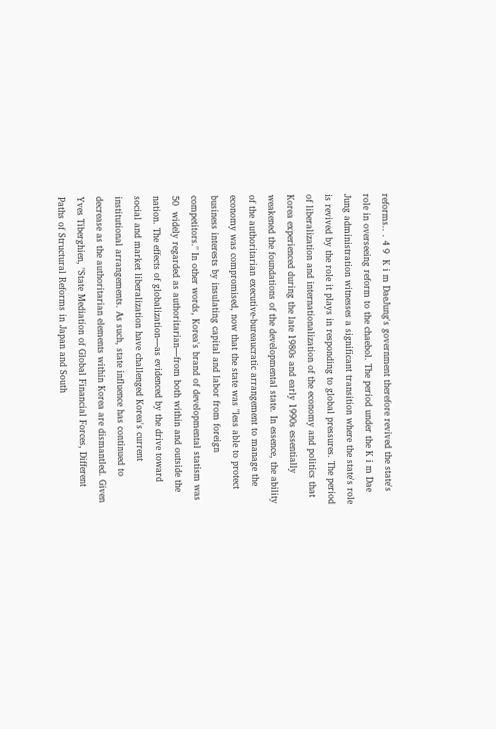reforms.. . 4 9  K i m DaeJung's government therefore revived the state's role in overseeing reform to the chaebol. The period under the K i m Dae Jung administration witnesses a significant transition where the state's role is revived by the role it plays in responding to global pressures. The period of liberalization and internationalization of the economy and politics that Korea experienced during the late 1980s and early 1990s essentially weakened the foundations of the developmental state. In essence, the ability of the authoritarian executive-bureaucratic arrangement to manage the economy was compromised, now that the state was "less able to protect business interests by insulating capital and labor from foreign competitors." In other words, Korea's brand of developmental statism was 50  widely regarded as authoritarian—from both within and outside the nation. The effects of globalization—as evidenced by the drive toward social and market liberalization have challenged Korea's current institutional arrangements. As such, state influence has continued to decrease as the authoritarian elements within Korea are dismantled. Given Yves Tiberghien, "State Mediation of Global Financial Forces, Different Paths of Structural Reforms in Japan and South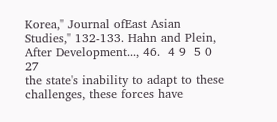Korea," Journal ofEast Asian Studies," 132-133. Hahn and Plein, After Development..., 46.  4 9  5 0  27
the state's inability to adapt to these challenges, these forces have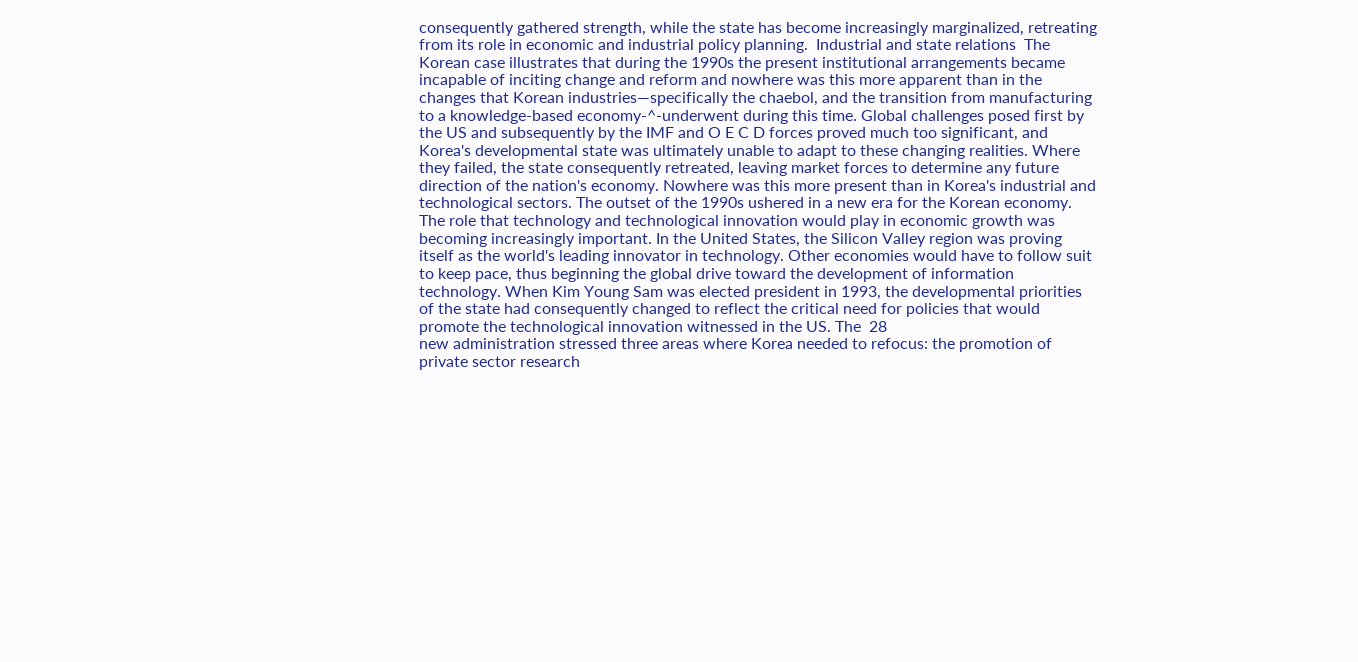consequently gathered strength, while the state has become increasingly marginalized, retreating from its role in economic and industrial policy planning.  Industrial and state relations  The Korean case illustrates that during the 1990s the present institutional arrangements became incapable of inciting change and reform and nowhere was this more apparent than in the changes that Korean industries—specifically the chaebol, and the transition from manufacturing to a knowledge-based economy-^-underwent during this time. Global challenges posed first by the US and subsequently by the IMF and O E C D forces proved much too significant, and Korea's developmental state was ultimately unable to adapt to these changing realities. Where they failed, the state consequently retreated, leaving market forces to determine any future direction of the nation's economy. Nowhere was this more present than in Korea's industrial and technological sectors. The outset of the 1990s ushered in a new era for the Korean economy. The role that technology and technological innovation would play in economic growth was becoming increasingly important. In the United States, the Silicon Valley region was proving itself as the world's leading innovator in technology. Other economies would have to follow suit to keep pace, thus beginning the global drive toward the development of information technology. When Kim Young Sam was elected president in 1993, the developmental priorities of the state had consequently changed to reflect the critical need for policies that would promote the technological innovation witnessed in the US. The  28
new administration stressed three areas where Korea needed to refocus: the promotion of private sector research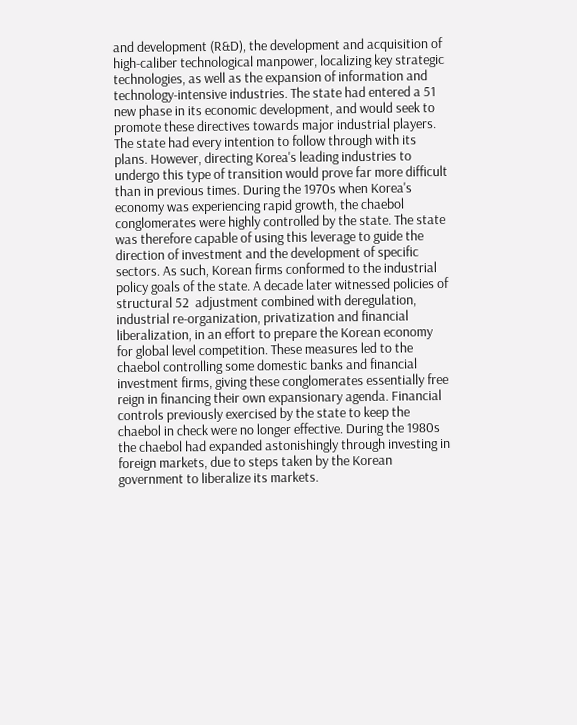and development (R&D), the development and acquisition of high-caliber technological manpower, localizing key strategic technologies, as well as the expansion of information and technology-intensive industries. The state had entered a 51  new phase in its economic development, and would seek to promote these directives towards major industrial players. The state had every intention to follow through with its plans. However, directing Korea's leading industries to undergo this type of transition would prove far more difficult than in previous times. During the 1970s when Korea's economy was experiencing rapid growth, the chaebol conglomerates were highly controlled by the state. The state was therefore capable of using this leverage to guide the direction of investment and the development of specific sectors. As such, Korean firms conformed to the industrial policy goals of the state. A decade later witnessed policies of structural 52  adjustment combined with deregulation, industrial re-organization, privatization and financial liberalization, in an effort to prepare the Korean economy for global level competition. These measures led to the chaebol controlling some domestic banks and financial investment firms, giving these conglomerates essentially free reign in financing their own expansionary agenda. Financial controls previously exercised by the state to keep the chaebol in check were no longer effective. During the 1980s the chaebol had expanded astonishingly through investing in foreign markets, due to steps taken by the Korean government to liberalize its markets.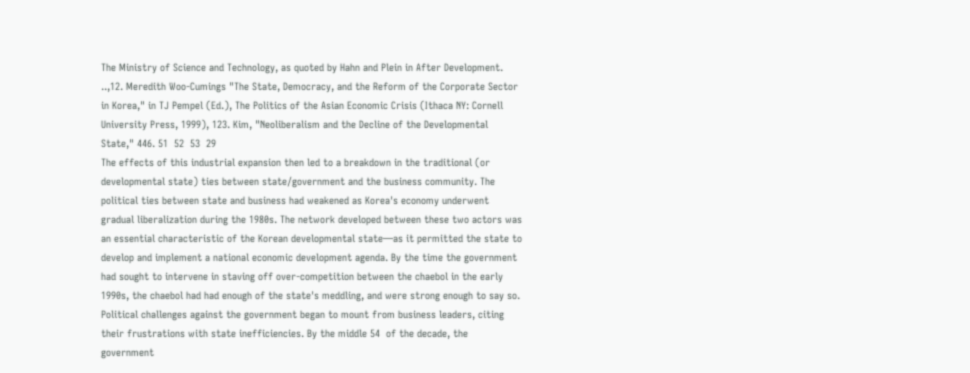The Ministry of Science and Technology, as quoted by Hahn and Plein in After Development. ..,12. Meredith Woo-Cumings "The State, Democracy, and the Reform of the Corporate Sector in Korea," in TJ Pempel (Ed.), The Politics of the Asian Economic Crisis (Ithaca NY: Cornell University Press, 1999), 123. Kim, "Neoliberalism and the Decline of the Developmental State," 446. 51  52  53  29
The effects of this industrial expansion then led to a breakdown in the traditional (or developmental state) ties between state/government and the business community. The political ties between state and business had weakened as Korea's economy underwent gradual liberalization during the 1980s. The network developed between these two actors was an essential characteristic of the Korean developmental state—as it permitted the state to develop and implement a national economic development agenda. By the time the government had sought to intervene in staving off over-competition between the chaebol in the early 1990s, the chaebol had had enough of the state's meddling, and were strong enough to say so. Political challenges against the government began to mount from business leaders, citing their frustrations with state inefficiencies. By the middle 54  of the decade, the government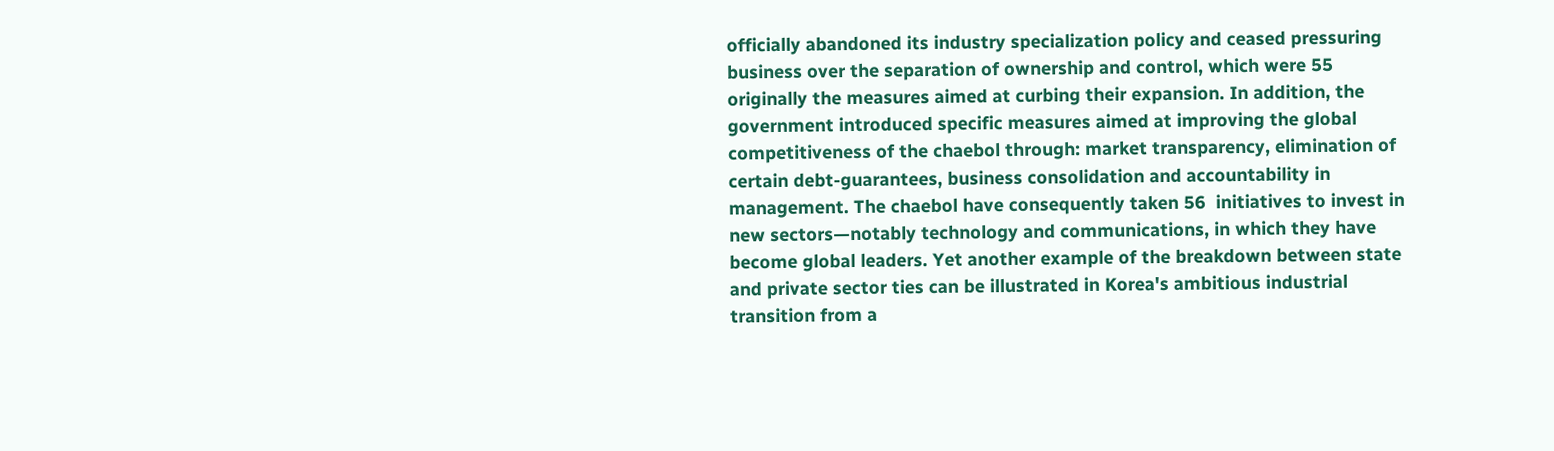officially abandoned its industry specialization policy and ceased pressuring business over the separation of ownership and control, which were 55  originally the measures aimed at curbing their expansion. In addition, the government introduced specific measures aimed at improving the global competitiveness of the chaebol through: market transparency, elimination of certain debt-guarantees, business consolidation and accountability in management. The chaebol have consequently taken 56  initiatives to invest in new sectors—notably technology and communications, in which they have become global leaders. Yet another example of the breakdown between state and private sector ties can be illustrated in Korea's ambitious industrial transition from a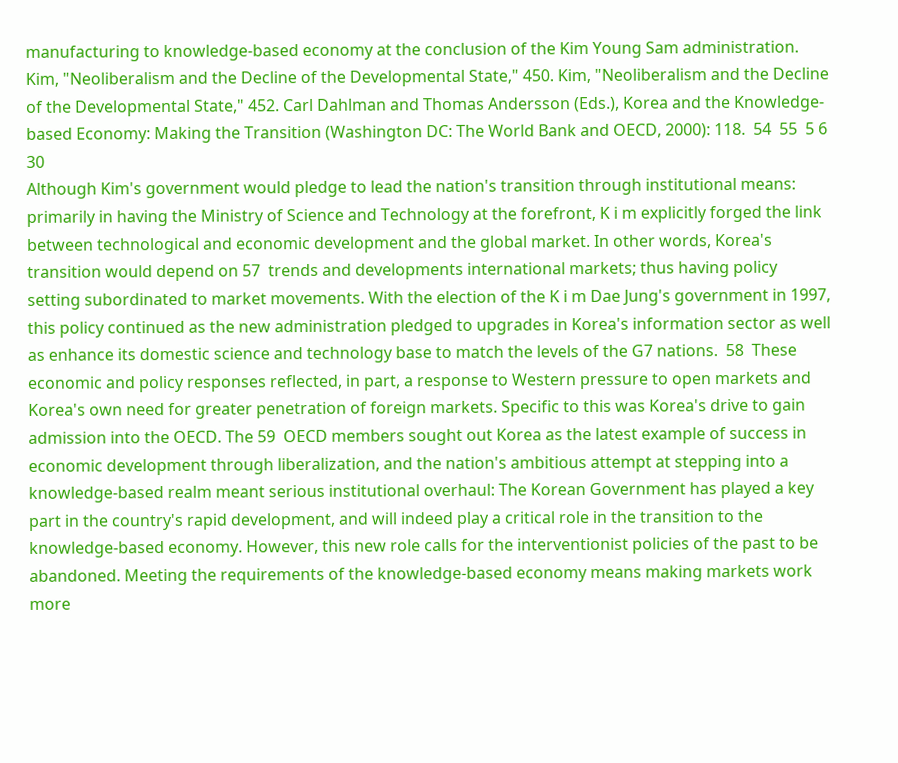manufacturing to knowledge-based economy at the conclusion of the Kim Young Sam administration.  Kim, "Neoliberalism and the Decline of the Developmental State," 450. Kim, "Neoliberalism and the Decline of the Developmental State," 452. Carl Dahlman and Thomas Andersson (Eds.), Korea and the Knowledge-based Economy: Making the Transition (Washington DC: The World Bank and OECD, 2000): 118.  54  55  5 6  30
Although Kim's government would pledge to lead the nation's transition through institutional means: primarily in having the Ministry of Science and Technology at the forefront, K i m explicitly forged the link between technological and economic development and the global market. In other words, Korea's transition would depend on 57  trends and developments international markets; thus having policy setting subordinated to market movements. With the election of the K i m Dae Jung's government in 1997, this policy continued as the new administration pledged to upgrades in Korea's information sector as well as enhance its domestic science and technology base to match the levels of the G7 nations.  58  These economic and policy responses reflected, in part, a response to Western pressure to open markets and Korea's own need for greater penetration of foreign markets. Specific to this was Korea's drive to gain admission into the OECD. The 59  OECD members sought out Korea as the latest example of success in economic development through liberalization, and the nation's ambitious attempt at stepping into a knowledge-based realm meant serious institutional overhaul: The Korean Government has played a key part in the country's rapid development, and will indeed play a critical role in the transition to the knowledge-based economy. However, this new role calls for the interventionist policies of the past to be abandoned. Meeting the requirements of the knowledge-based economy means making markets work more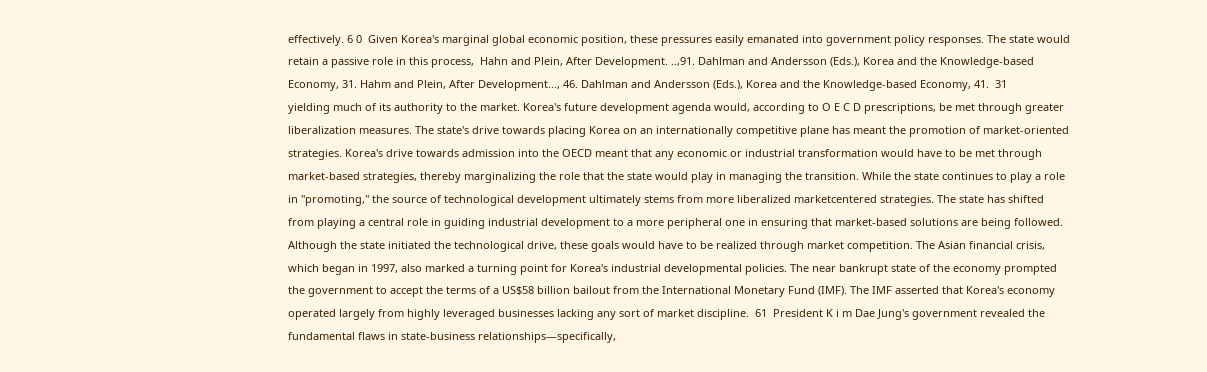effectively. 6 0  Given Korea's marginal global economic position, these pressures easily emanated into government policy responses. The state would retain a passive role in this process,  Hahn and Plein, After Development. ..,91. Dahlman and Andersson (Eds.), Korea and the Knowledge-based Economy, 31. Hahm and Plein, After Development..., 46. Dahlman and Andersson (Eds.), Korea and the Knowledge-based Economy, 41.  31
yielding much of its authority to the market. Korea's future development agenda would, according to O E C D prescriptions, be met through greater liberalization measures. The state's drive towards placing Korea on an internationally competitive plane has meant the promotion of market-oriented strategies. Korea's drive towards admission into the OECD meant that any economic or industrial transformation would have to be met through market-based strategies, thereby marginalizing the role that the state would play in managing the transition. While the state continues to play a role in "promoting," the source of technological development ultimately stems from more liberalized marketcentered strategies. The state has shifted from playing a central role in guiding industrial development to a more peripheral one in ensuring that market-based solutions are being followed. Although the state initiated the technological drive, these goals would have to be realized through market competition. The Asian financial crisis, which began in 1997, also marked a turning point for Korea's industrial developmental policies. The near bankrupt state of the economy prompted the government to accept the terms of a US$58 billion bailout from the International Monetary Fund (IMF). The IMF asserted that Korea's economy operated largely from highly leveraged businesses lacking any sort of market discipline.  61  President K i m Dae Jung's government revealed the fundamental flaws in state-business relationships—specifically,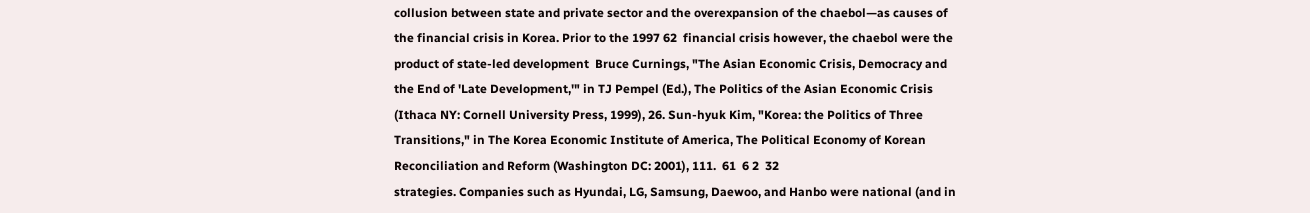collusion between state and private sector and the overexpansion of the chaebol—as causes of the financial crisis in Korea. Prior to the 1997 62  financial crisis however, the chaebol were the product of state-led development  Bruce Curnings, "The Asian Economic Crisis, Democracy and the End of 'Late Development,'" in TJ Pempel (Ed.), The Politics of the Asian Economic Crisis (Ithaca NY: Cornell University Press, 1999), 26. Sun-hyuk Kim, "Korea: the Politics of Three Transitions," in The Korea Economic Institute of America, The Political Economy of Korean Reconciliation and Reform (Washington DC: 2001), 111.  61  6 2  32
strategies. Companies such as Hyundai, LG, Samsung, Daewoo, and Hanbo were national (and in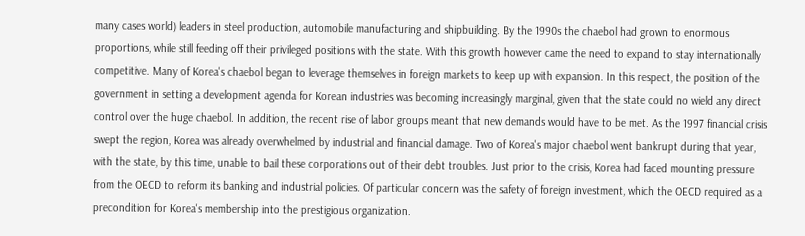many cases world) leaders in steel production, automobile manufacturing and shipbuilding. By the 1990s the chaebol had grown to enormous proportions, while still feeding off their privileged positions with the state. With this growth however came the need to expand to stay internationally competitive. Many of Korea's chaebol began to leverage themselves in foreign markets to keep up with expansion. In this respect, the position of the government in setting a development agenda for Korean industries was becoming increasingly marginal, given that the state could no wield any direct control over the huge chaebol. In addition, the recent rise of labor groups meant that new demands would have to be met. As the 1997 financial crisis swept the region, Korea was already overwhelmed by industrial and financial damage. Two of Korea's major chaebol went bankrupt during that year, with the state, by this time, unable to bail these corporations out of their debt troubles. Just prior to the crisis, Korea had faced mounting pressure from the OECD to reform its banking and industrial policies. Of particular concern was the safety of foreign investment, which the OECD required as a precondition for Korea's membership into the prestigious organization.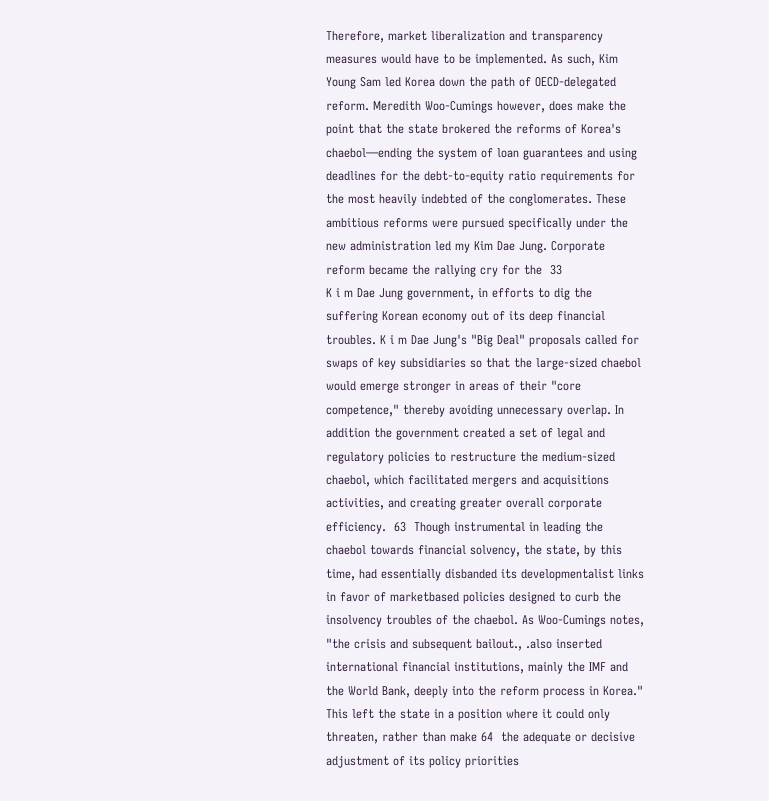Therefore, market liberalization and transparency measures would have to be implemented. As such, Kim Young Sam led Korea down the path of OECD-delegated reform. Meredith Woo-Cumings however, does make the point that the state brokered the reforms of Korea's chaebol—ending the system of loan guarantees and using deadlines for the debt-to-equity ratio requirements for the most heavily indebted of the conglomerates. These ambitious reforms were pursued specifically under the new administration led my Kim Dae Jung. Corporate reform became the rallying cry for the  33
K i m Dae Jung government, in efforts to dig the suffering Korean economy out of its deep financial troubles. K i m Dae Jung's "Big Deal" proposals called for swaps of key subsidiaries so that the large-sized chaebol would emerge stronger in areas of their "core competence," thereby avoiding unnecessary overlap. In addition the government created a set of legal and regulatory policies to restructure the medium-sized chaebol, which facilitated mergers and acquisitions activities, and creating greater overall corporate efficiency.  63  Though instrumental in leading the chaebol towards financial solvency, the state, by this time, had essentially disbanded its developmentalist links in favor of marketbased policies designed to curb the insolvency troubles of the chaebol. As Woo-Cumings notes, "the crisis and subsequent bailout., .also inserted international financial institutions, mainly the IMF and the World Bank, deeply into the reform process in Korea." This left the state in a position where it could only threaten, rather than make 64  the adequate or decisive adjustment of its policy priorities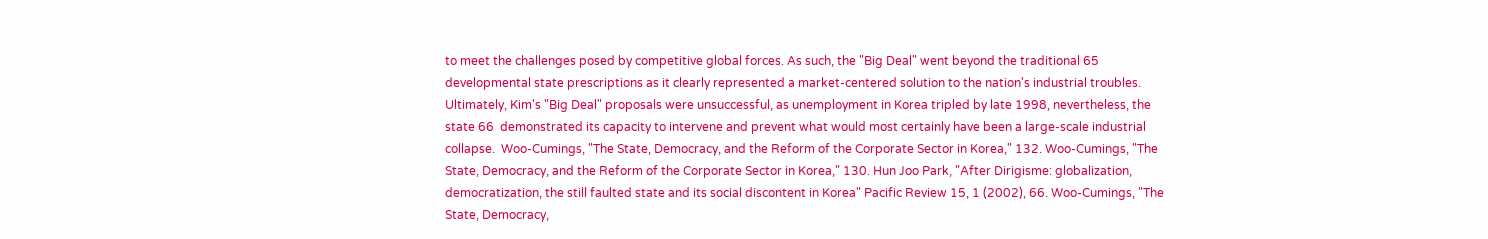to meet the challenges posed by competitive global forces. As such, the "Big Deal" went beyond the traditional 65  developmental state prescriptions as it clearly represented a market-centered solution to the nation's industrial troubles. Ultimately, Kim's "Big Deal" proposals were unsuccessful, as unemployment in Korea tripled by late 1998, nevertheless, the state 66  demonstrated its capacity to intervene and prevent what would most certainly have been a large-scale industrial collapse.  Woo-Cumings, "The State, Democracy, and the Reform of the Corporate Sector in Korea," 132. Woo-Cumings, "The State, Democracy, and the Reform of the Corporate Sector in Korea," 130. Hun Joo Park, "After Dirigisme: globalization, democratization, the still faulted state and its social discontent in Korea" Pacific Review 15, 1 (2002), 66. Woo-Cumings, "The State, Democracy,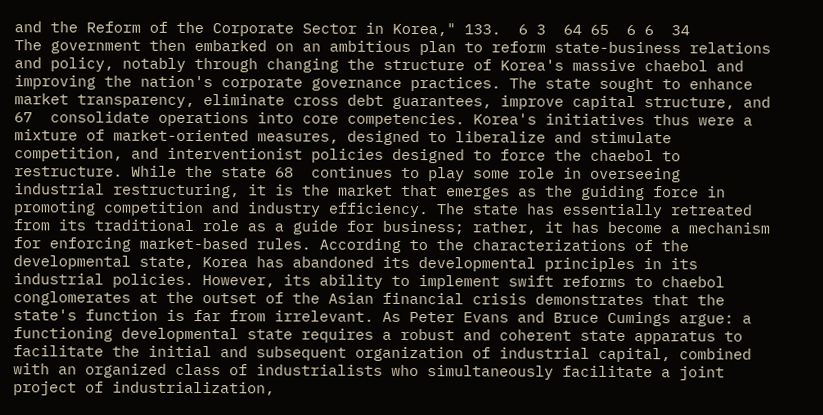and the Reform of the Corporate Sector in Korea," 133.  6 3  64 65  6 6  34
The government then embarked on an ambitious plan to reform state-business relations and policy, notably through changing the structure of Korea's massive chaebol and improving the nation's corporate governance practices. The state sought to enhance market transparency, eliminate cross debt guarantees, improve capital structure, and 67  consolidate operations into core competencies. Korea's initiatives thus were a mixture of market-oriented measures, designed to liberalize and stimulate competition, and interventionist policies designed to force the chaebol to restructure. While the state 68  continues to play some role in overseeing industrial restructuring, it is the market that emerges as the guiding force in promoting competition and industry efficiency. The state has essentially retreated from its traditional role as a guide for business; rather, it has become a mechanism for enforcing market-based rules. According to the characterizations of the developmental state, Korea has abandoned its developmental principles in its industrial policies. However, its ability to implement swift reforms to chaebol conglomerates at the outset of the Asian financial crisis demonstrates that the state's function is far from irrelevant. As Peter Evans and Bruce Cumings argue: a functioning developmental state requires a robust and coherent state apparatus to facilitate the initial and subsequent organization of industrial capital, combined with an organized class of industrialists who simultaneously facilitate a joint project of industrialization,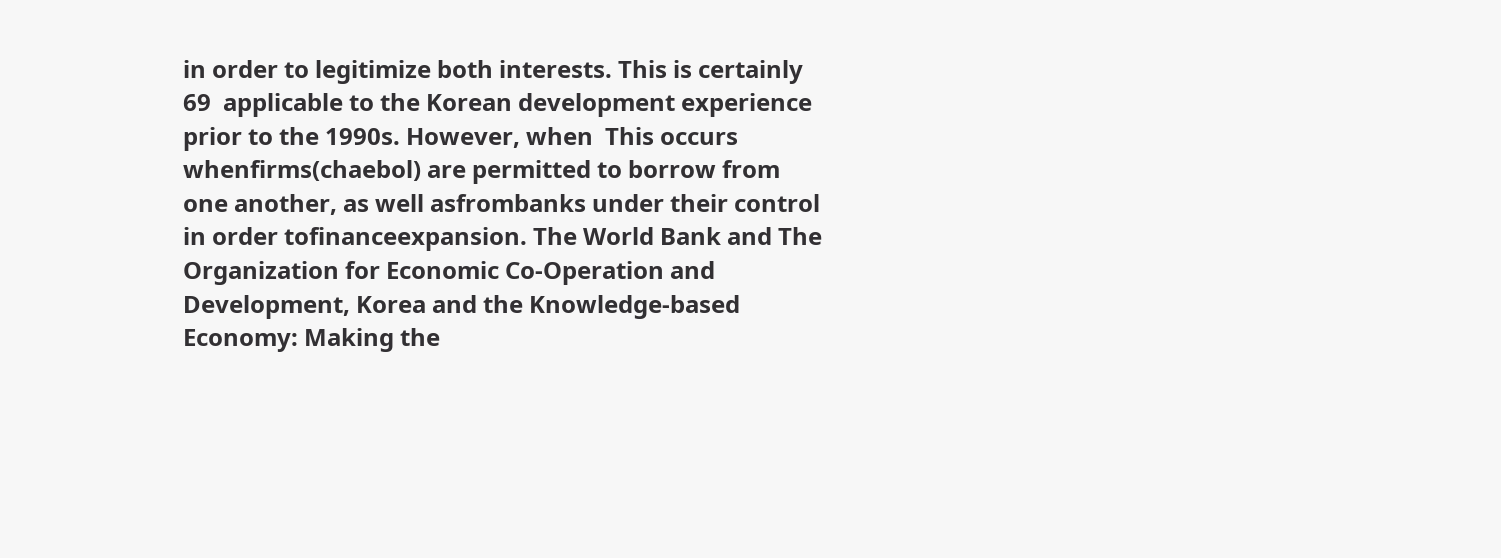in order to legitimize both interests. This is certainly 69  applicable to the Korean development experience prior to the 1990s. However, when  This occurs whenfirms(chaebol) are permitted to borrow from one another, as well asfrombanks under their control in order tofinanceexpansion. The World Bank and The Organization for Economic Co-Operation and Development, Korea and the Knowledge-based Economy: Making the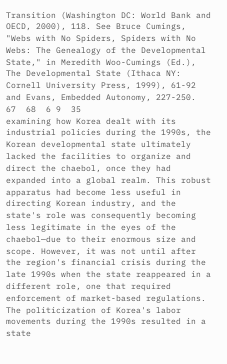Transition (Washington DC: World Bank and OECD, 2000), 118. See Bruce Cumings, "Webs with No Spiders, Spiders with No Webs: The Genealogy of the Developmental State," in Meredith Woo-Cumings (Ed.), The Developmental State (Ithaca NY: Cornell University Press, 1999), 61-92 and Evans, Embedded Autonomy, 227-250.  67  68  6 9  35
examining how Korea dealt with its industrial policies during the 1990s, the Korean developmental state ultimately lacked the facilities to organize and direct the chaebol, once they had expanded into a global realm. This robust apparatus had become less useful in directing Korean industry, and the state's role was consequently becoming less legitimate in the eyes of the chaebol—due to their enormous size and scope. However, it was not until after the region's financial crisis during the late 1990s when the state reappeared in a different role, one that required enforcement of market-based regulations. The politicization of Korea's labor movements during the 1990s resulted in a state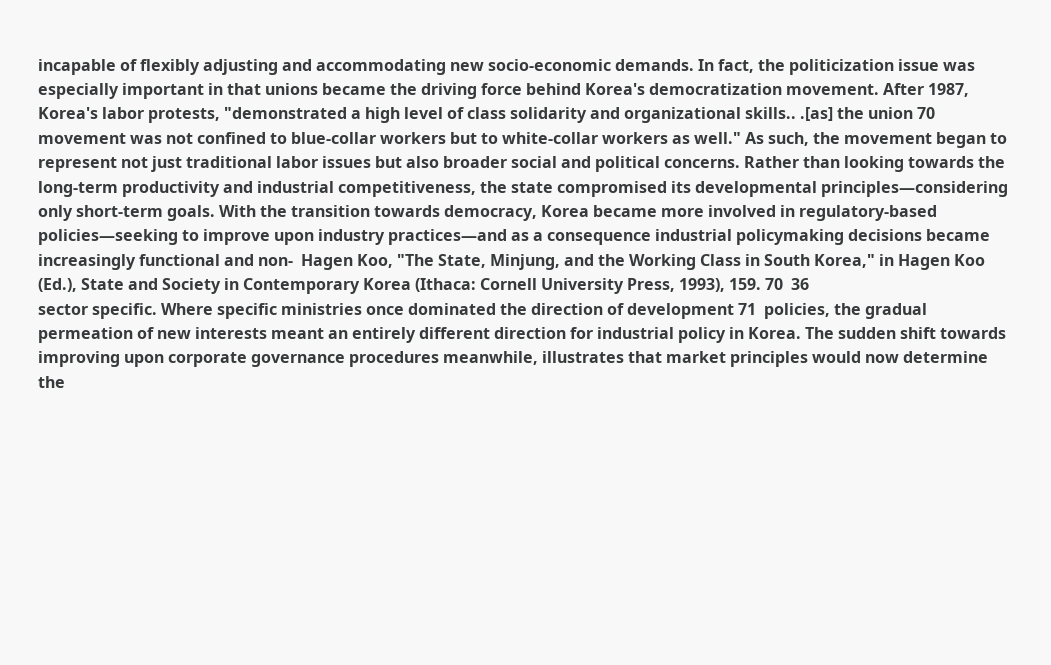incapable of flexibly adjusting and accommodating new socio-economic demands. In fact, the politicization issue was especially important in that unions became the driving force behind Korea's democratization movement. After 1987, Korea's labor protests, "demonstrated a high level of class solidarity and organizational skills.. .[as] the union 70  movement was not confined to blue-collar workers but to white-collar workers as well." As such, the movement began to represent not just traditional labor issues but also broader social and political concerns. Rather than looking towards the long-term productivity and industrial competitiveness, the state compromised its developmental principles—considering only short-term goals. With the transition towards democracy, Korea became more involved in regulatory-based policies—seeking to improve upon industry practices—and as a consequence industrial policymaking decisions became increasingly functional and non-  Hagen Koo, "The State, Minjung, and the Working Class in South Korea," in Hagen Koo (Ed.), State and Society in Contemporary Korea (Ithaca: Cornell University Press, 1993), 159. 70  36
sector specific. Where specific ministries once dominated the direction of development 71  policies, the gradual permeation of new interests meant an entirely different direction for industrial policy in Korea. The sudden shift towards improving upon corporate governance procedures meanwhile, illustrates that market principles would now determine the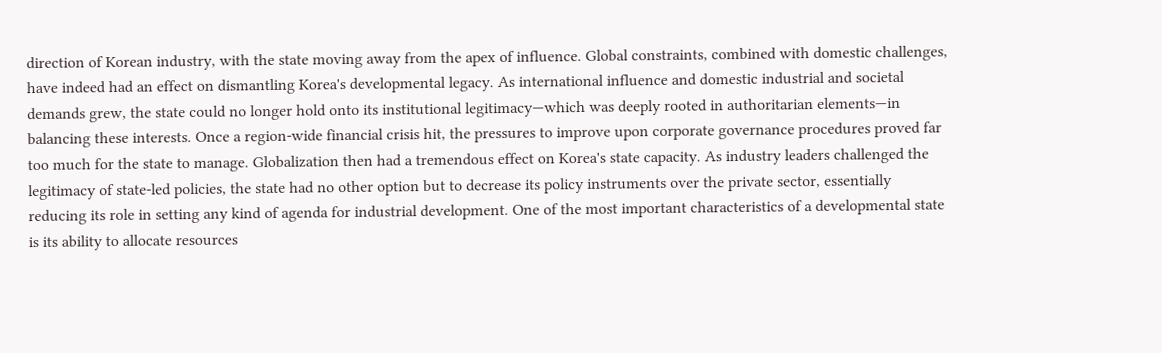direction of Korean industry, with the state moving away from the apex of influence. Global constraints, combined with domestic challenges, have indeed had an effect on dismantling Korea's developmental legacy. As international influence and domestic industrial and societal demands grew, the state could no longer hold onto its institutional legitimacy—which was deeply rooted in authoritarian elements—in balancing these interests. Once a region-wide financial crisis hit, the pressures to improve upon corporate governance procedures proved far too much for the state to manage. Globalization then had a tremendous effect on Korea's state capacity. As industry leaders challenged the legitimacy of state-led policies, the state had no other option but to decrease its policy instruments over the private sector, essentially reducing its role in setting any kind of agenda for industrial development. One of the most important characteristics of a developmental state is its ability to allocate resources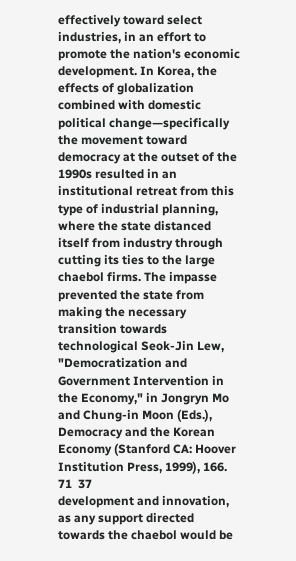effectively toward select industries, in an effort to promote the nation's economic development. In Korea, the effects of globalization combined with domestic political change—specifically the movement toward democracy at the outset of the 1990s resulted in an institutional retreat from this type of industrial planning, where the state distanced itself from industry through cutting its ties to the large chaebol firms. The impasse prevented the state from making the necessary transition towards technological Seok-Jin Lew, "Democratization and Government Intervention in the Economy," in Jongryn Mo and Chung-in Moon (Eds.), Democracy and the Korean Economy (Stanford CA: Hoover Institution Press, 1999), 166. 71  37
development and innovation, as any support directed towards the chaebol would be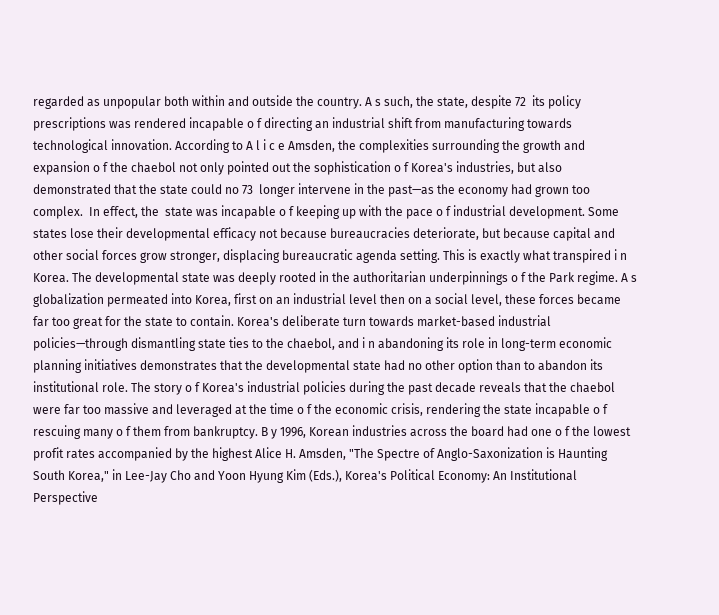regarded as unpopular both within and outside the country. A s such, the state, despite 72  its policy prescriptions was rendered incapable o f directing an industrial shift from manufacturing towards technological innovation. According to A l i c e Amsden, the complexities surrounding the growth and expansion o f the chaebol not only pointed out the sophistication o f Korea's industries, but also demonstrated that the state could no 73  longer intervene in the past—as the economy had grown too complex.  In effect, the  state was incapable o f keeping up with the pace o f industrial development. Some states lose their developmental efficacy not because bureaucracies deteriorate, but because capital and other social forces grow stronger, displacing bureaucratic agenda setting. This is exactly what transpired i n Korea. The developmental state was deeply rooted in the authoritarian underpinnings o f the Park regime. A s globalization permeated into Korea, first on an industrial level then on a social level, these forces became far too great for the state to contain. Korea's deliberate turn towards market-based industrial policies—through dismantling state ties to the chaebol, and i n abandoning its role in long-term economic planning initiatives demonstrates that the developmental state had no other option than to abandon its institutional role. The story o f Korea's industrial policies during the past decade reveals that the chaebol were far too massive and leveraged at the time o f the economic crisis, rendering the state incapable o f rescuing many o f them from bankruptcy. B y 1996, Korean industries across the board had one o f the lowest profit rates accompanied by the highest Alice H. Amsden, "The Spectre of Anglo-Saxonization is Haunting South Korea," in Lee-Jay Cho and Yoon Hyung Kim (Eds.), Korea's Political Economy: An Institutional Perspective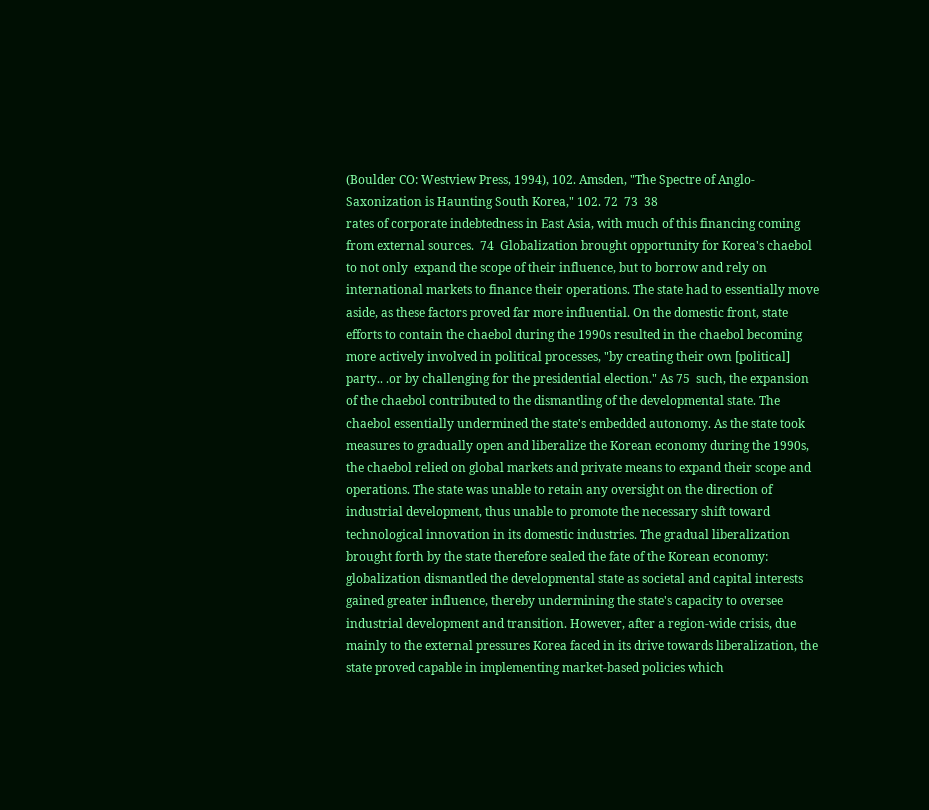(Boulder CO: Westview Press, 1994), 102. Amsden, "The Spectre of Anglo-Saxonization is Haunting South Korea," 102. 72  73  38
rates of corporate indebtedness in East Asia, with much of this financing coming from external sources.  74  Globalization brought opportunity for Korea's chaebol to not only  expand the scope of their influence, but to borrow and rely on international markets to finance their operations. The state had to essentially move aside, as these factors proved far more influential. On the domestic front, state efforts to contain the chaebol during the 1990s resulted in the chaebol becoming more actively involved in political processes, "by creating their own [political] party.. .or by challenging for the presidential election." As 75  such, the expansion of the chaebol contributed to the dismantling of the developmental state. The chaebol essentially undermined the state's embedded autonomy. As the state took measures to gradually open and liberalize the Korean economy during the 1990s, the chaebol relied on global markets and private means to expand their scope and operations. The state was unable to retain any oversight on the direction of industrial development, thus unable to promote the necessary shift toward technological innovation in its domestic industries. The gradual liberalization brought forth by the state therefore sealed the fate of the Korean economy: globalization dismantled the developmental state as societal and capital interests gained greater influence, thereby undermining the state's capacity to oversee industrial development and transition. However, after a region-wide crisis, due mainly to the external pressures Korea faced in its drive towards liberalization, the state proved capable in implementing market-based policies which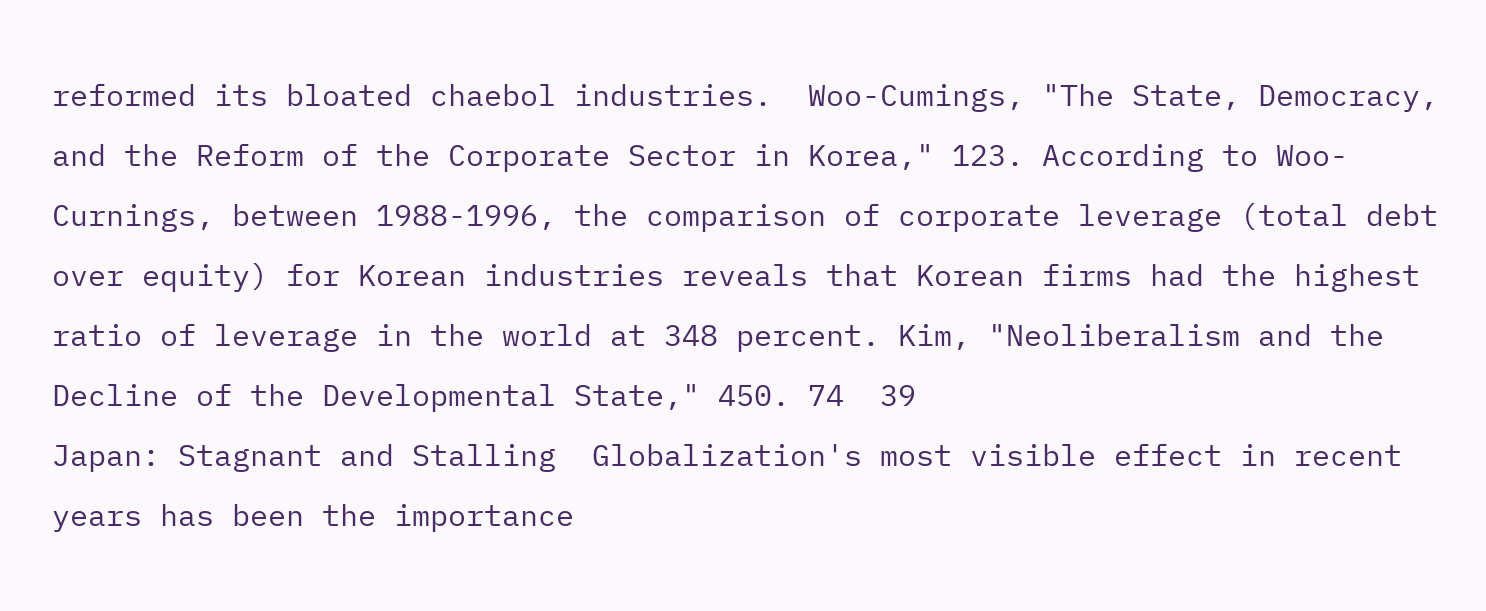reformed its bloated chaebol industries.  Woo-Cumings, "The State, Democracy, and the Reform of the Corporate Sector in Korea," 123. According to Woo-Curnings, between 1988-1996, the comparison of corporate leverage (total debt over equity) for Korean industries reveals that Korean firms had the highest ratio of leverage in the world at 348 percent. Kim, "Neoliberalism and the Decline of the Developmental State," 450. 74  39
Japan: Stagnant and Stalling  Globalization's most visible effect in recent years has been the importance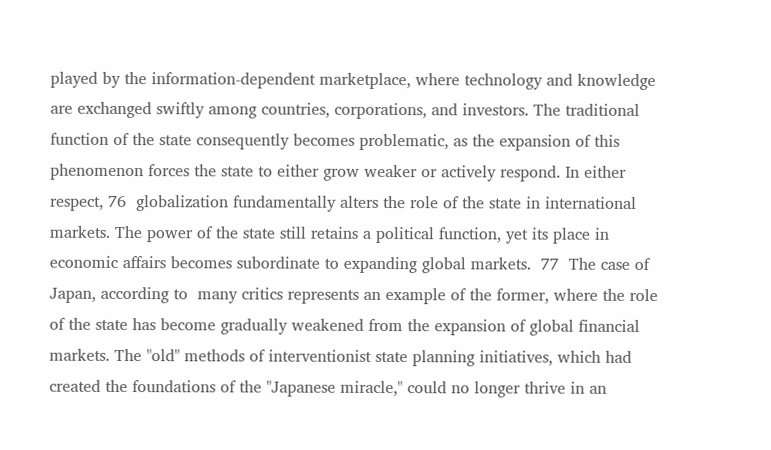played by the information-dependent marketplace, where technology and knowledge are exchanged swiftly among countries, corporations, and investors. The traditional function of the state consequently becomes problematic, as the expansion of this phenomenon forces the state to either grow weaker or actively respond. In either respect, 76  globalization fundamentally alters the role of the state in international markets. The power of the state still retains a political function, yet its place in economic affairs becomes subordinate to expanding global markets.  77  The case of Japan, according to  many critics represents an example of the former, where the role of the state has become gradually weakened from the expansion of global financial markets. The "old" methods of interventionist state planning initiatives, which had created the foundations of the "Japanese miracle," could no longer thrive in an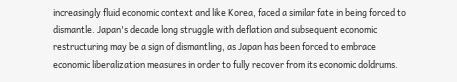increasingly fluid economic context and like Korea, faced a similar fate in being forced to dismantle. Japan's decade long struggle with deflation and subsequent economic restructuring may be a sign of dismantling, as Japan has been forced to embrace economic liberalization measures in order to fully recover from its economic doldrums.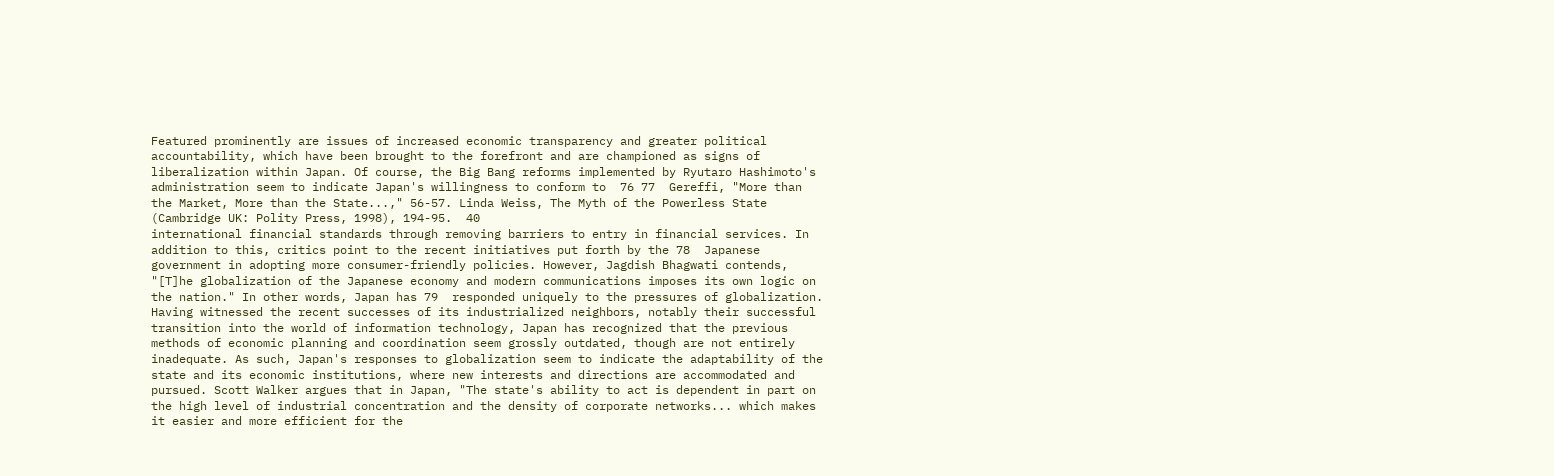Featured prominently are issues of increased economic transparency and greater political accountability, which have been brought to the forefront and are championed as signs of liberalization within Japan. Of course, the Big Bang reforms implemented by Ryutaro Hashimoto's administration seem to indicate Japan's willingness to conform to  76 77  Gereffi, "More than the Market, More than the State...," 56-57. Linda Weiss, The Myth of the Powerless State (Cambridge UK: Polity Press, 1998), 194-95.  40
international financial standards through removing barriers to entry in financial services. In addition to this, critics point to the recent initiatives put forth by the 78  Japanese government in adopting more consumer-friendly policies. However, Jagdish Bhagwati contends, "[T]he globalization of the Japanese economy and modern communications imposes its own logic on the nation." In other words, Japan has 79  responded uniquely to the pressures of globalization. Having witnessed the recent successes of its industrialized neighbors, notably their successful transition into the world of information technology, Japan has recognized that the previous methods of economic planning and coordination seem grossly outdated, though are not entirely inadequate. As such, Japan's responses to globalization seem to indicate the adaptability of the state and its economic institutions, where new interests and directions are accommodated and pursued. Scott Walker argues that in Japan, "The state's ability to act is dependent in part on the high level of industrial concentration and the density of corporate networks... which makes it easier and more efficient for the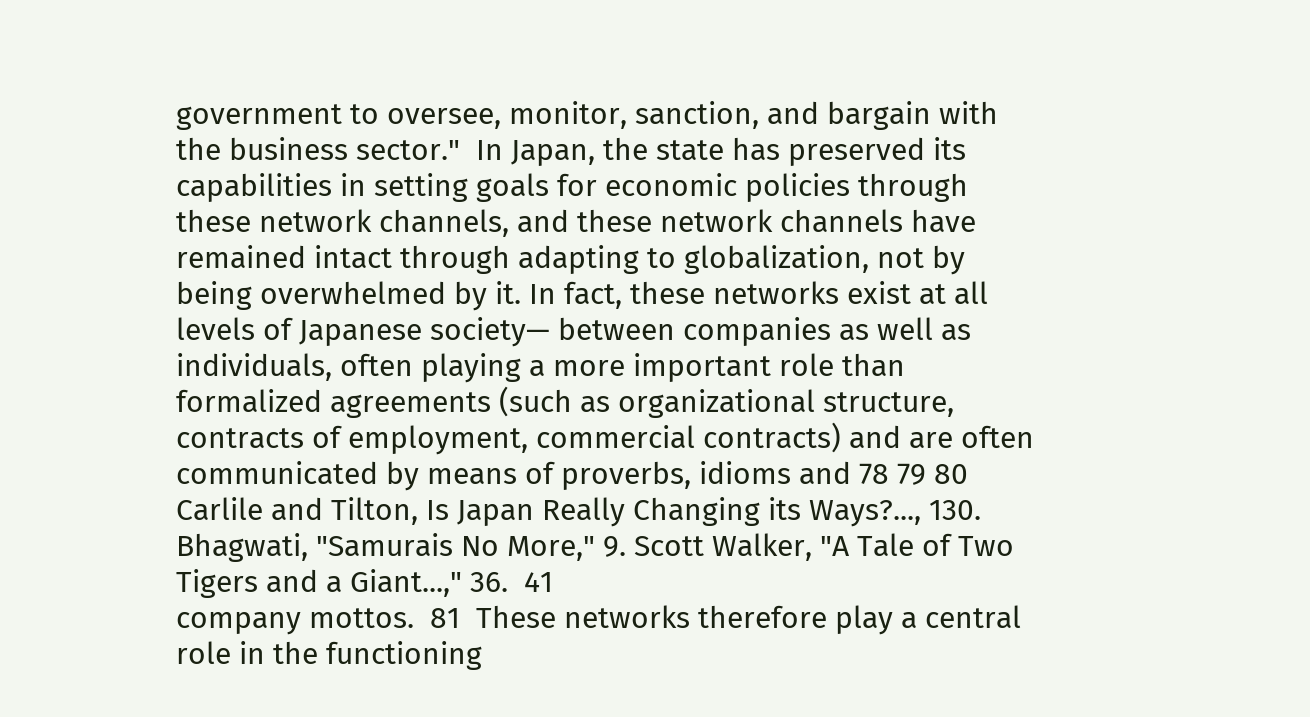government to oversee, monitor, sanction, and bargain with the business sector."  In Japan, the state has preserved its  capabilities in setting goals for economic policies through these network channels, and these network channels have remained intact through adapting to globalization, not by being overwhelmed by it. In fact, these networks exist at all levels of Japanese society— between companies as well as individuals, often playing a more important role than formalized agreements (such as organizational structure, contracts of employment, commercial contracts) and are often communicated by means of proverbs, idioms and 78 79 80  Carlile and Tilton, Is Japan Really Changing its Ways?..., 130. Bhagwati, "Samurais No More," 9. Scott Walker, "A Tale of Two Tigers and a Giant...," 36.  41
company mottos.  81  These networks therefore play a central role in the functioning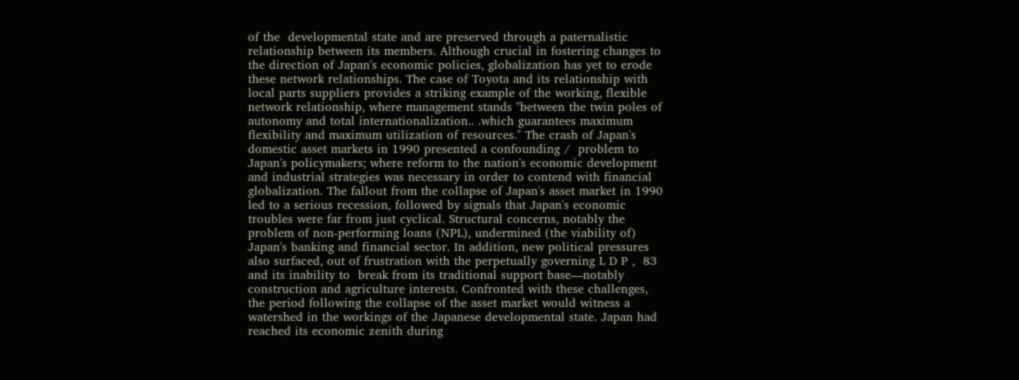of the  developmental state and are preserved through a paternalistic relationship between its members. Although crucial in fostering changes to the direction of Japan's economic policies, globalization has yet to erode these network relationships. The case of Toyota and its relationship with local parts suppliers provides a striking example of the working, flexible network relationship, where management stands "between the twin poles of autonomy and total internationalization.. .which guarantees maximum flexibility and maximum utilization of resources." The crash of Japan's domestic asset markets in 1990 presented a confounding /  problem to Japan's policymakers; where reform to the nation's economic development and industrial strategies was necessary in order to contend with financial globalization. The fallout from the collapse of Japan's asset market in 1990 led to a serious recession, followed by signals that Japan's economic troubles were far from just cyclical. Structural concerns, notably the problem of non-performing loans (NPL), undermined (the viability of) Japan's banking and financial sector. In addition, new political pressures also surfaced, out of frustration with the perpetually governing L D P ,  83  and its inability to  break from its traditional support base—notably construction and agriculture interests. Confronted with these challenges, the period following the collapse of the asset market would witness a watershed in the workings of the Japanese developmental state. Japan had reached its economic zenith during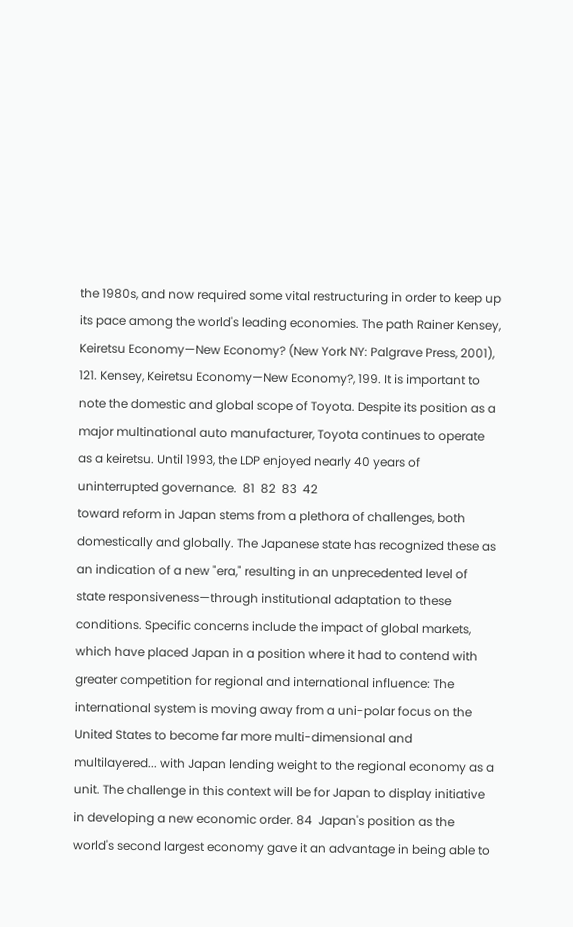the 1980s, and now required some vital restructuring in order to keep up its pace among the world's leading economies. The path Rainer Kensey, Keiretsu Economy—New Economy? (New York NY: Palgrave Press, 2001), 121. Kensey, Keiretsu Economy—New Economy?, 199. It is important to note the domestic and global scope of Toyota. Despite its position as a major multinational auto manufacturer, Toyota continues to operate as a keiretsu. Until 1993, the LDP enjoyed nearly 40 years of uninterrupted governance.  81  82  83  42
toward reform in Japan stems from a plethora of challenges, both domestically and globally. The Japanese state has recognized these as an indication of a new "era," resulting in an unprecedented level of state responsiveness—through institutional adaptation to these conditions. Specific concerns include the impact of global markets, which have placed Japan in a position where it had to contend with greater competition for regional and international influence: The international system is moving away from a uni-polar focus on the United States to become far more multi-dimensional and multilayered... with Japan lending weight to the regional economy as a unit. The challenge in this context will be for Japan to display initiative in developing a new economic order. 84  Japan's position as the world's second largest economy gave it an advantage in being able to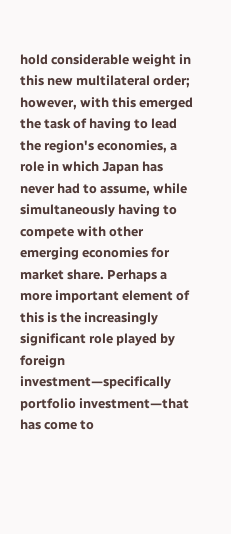hold considerable weight in this new multilateral order; however, with this emerged the task of having to lead the region's economies, a role in which Japan has never had to assume, while simultaneously having to compete with other emerging economies for market share. Perhaps a more important element of this is the increasingly significant role played by foreign investment—specifically portfolio investment—that has come to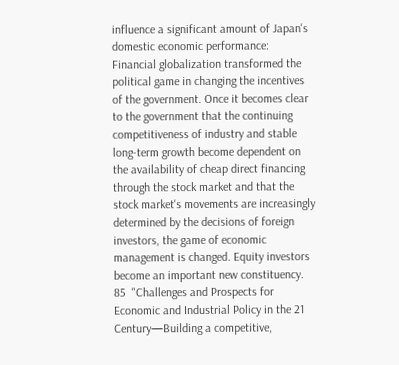influence a significant amount of Japan's domestic economic performance: Financial globalization transformed the political game in changing the incentives of the government. Once it becomes clear to the government that the continuing competitiveness of industry and stable long-term growth become dependent on the availability of cheap direct financing through the stock market and that the stock market's movements are increasingly determined by the decisions of foreign investors, the game of economic management is changed. Equity investors become an important new constituency.  85  "Challenges and Prospects for Economic and Industrial Policy in the 21 Century—Building a competitive,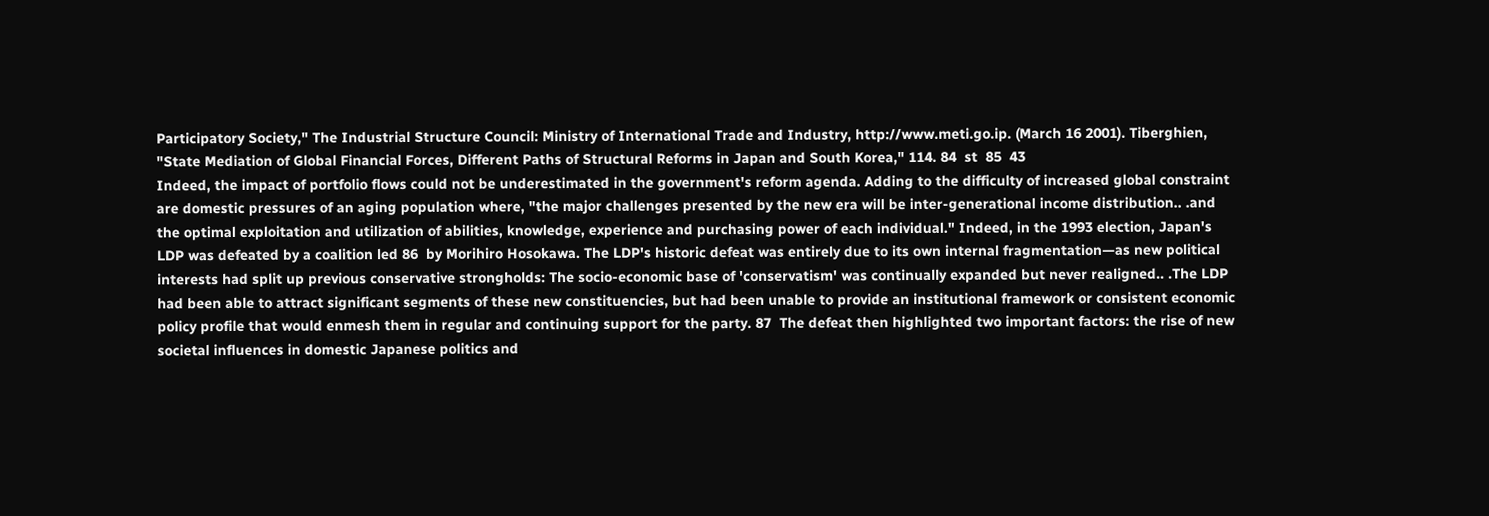Participatory Society," The Industrial Structure Council: Ministry of International Trade and Industry, http://www.meti.go.ip. (March 16 2001). Tiberghien, "State Mediation of Global Financial Forces, Different Paths of Structural Reforms in Japan and South Korea," 114. 84  st  85  43
Indeed, the impact of portfolio flows could not be underestimated in the government's reform agenda. Adding to the difficulty of increased global constraint are domestic pressures of an aging population where, "the major challenges presented by the new era will be inter-generational income distribution.. .and the optimal exploitation and utilization of abilities, knowledge, experience and purchasing power of each individual." Indeed, in the 1993 election, Japan's LDP was defeated by a coalition led 86  by Morihiro Hosokawa. The LDP's historic defeat was entirely due to its own internal fragmentation—as new political interests had split up previous conservative strongholds: The socio-economic base of 'conservatism' was continually expanded but never realigned.. .The LDP had been able to attract significant segments of these new constituencies, but had been unable to provide an institutional framework or consistent economic policy profile that would enmesh them in regular and continuing support for the party. 87  The defeat then highlighted two important factors: the rise of new societal influences in domestic Japanese politics and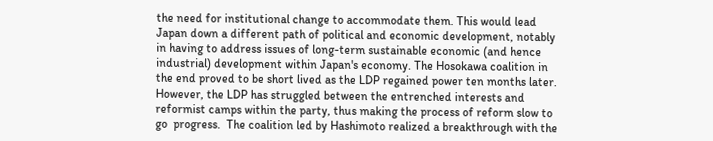the need for institutional change to accommodate them. This would lead Japan down a different path of political and economic development, notably in having to address issues of long-term sustainable economic (and hence industrial) development within Japan's economy. The Hosokawa coalition in the end proved to be short lived as the LDP regained power ten months later. However, the LDP has struggled between the entrenched interests and reformist camps within the party, thus making the process of reform slow to go  progress.  The coalition led by Hashimoto realized a breakthrough with the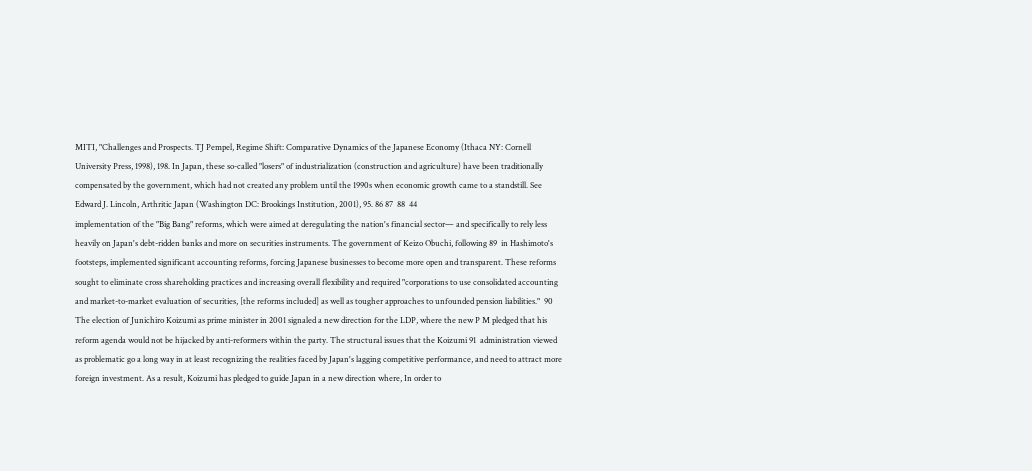MITI, "Challenges and Prospects. TJ Pempel, Regime Shift: Comparative Dynamics of the Japanese Economy (Ithaca NY: Cornell University Press, 1998), 198. In Japan, these so-called "losers" of industrialization (construction and agriculture) have been traditionally compensated by the government, which had not created any problem until the 1990s when economic growth came to a standstill. See Edward J. Lincoln, Arthritic Japan (Washington DC: Brookings Institution, 2001), 95. 86 87  88  44
implementation of the "Big Bang" reforms, which were aimed at deregulating the nation's financial sector— and specifically to rely less heavily on Japan's debt-ridden banks and more on securities instruments. The government of Keizo Obuchi, following 89  in Hashimoto's footsteps, implemented significant accounting reforms, forcing Japanese businesses to become more open and transparent. These reforms sought to eliminate cross shareholding practices and increasing overall flexibility and required "corporations to use consolidated accounting and market-to-market evaluation of securities, [the reforms included] as well as tougher approaches to unfounded pension liabilities."  90  The election of Junichiro Koizumi as prime minister in 2001 signaled a new direction for the LDP, where the new P M pledged that his reform agenda would not be hijacked by anti-reformers within the party. The structural issues that the Koizumi 91  administration viewed as problematic go a long way in at least recognizing the realities faced by Japan's lagging competitive performance, and need to attract more foreign investment. As a result, Koizumi has pledged to guide Japan in a new direction where, In order to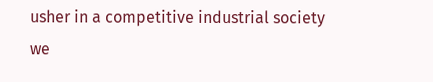usher in a competitive industrial society we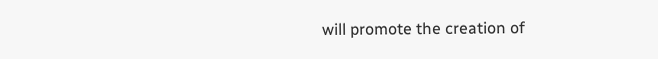will promote the creation of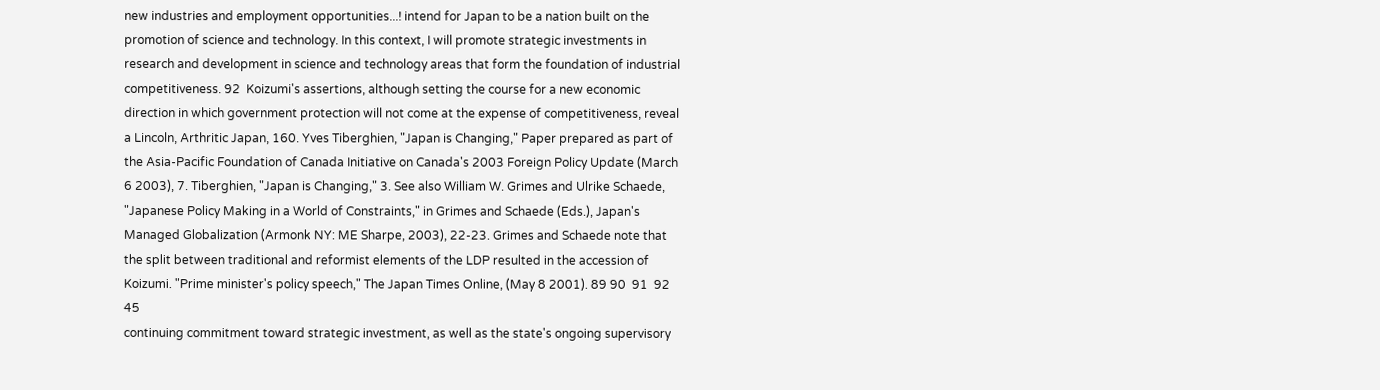new industries and employment opportunities...! intend for Japan to be a nation built on the promotion of science and technology. In this context, I will promote strategic investments in research and development in science and technology areas that form the foundation of industrial competitiveness. 92  Koizumi's assertions, although setting the course for a new economic direction in which government protection will not come at the expense of competitiveness, reveal a Lincoln, Arthritic Japan, 160. Yves Tiberghien, "Japan is Changing," Paper prepared as part of the Asia-Pacific Foundation of Canada Initiative on Canada's 2003 Foreign Policy Update (March 6 2003), 7. Tiberghien, "Japan is Changing," 3. See also William W. Grimes and Ulrike Schaede, "Japanese Policy Making in a World of Constraints," in Grimes and Schaede (Eds.), Japan's Managed Globalization (Armonk NY: ME Sharpe, 2003), 22-23. Grimes and Schaede note that the split between traditional and reformist elements of the LDP resulted in the accession of Koizumi. "Prime minister's policy speech," The Japan Times Online, (May 8 2001). 89 90  91  92  45
continuing commitment toward strategic investment, as well as the state's ongoing supervisory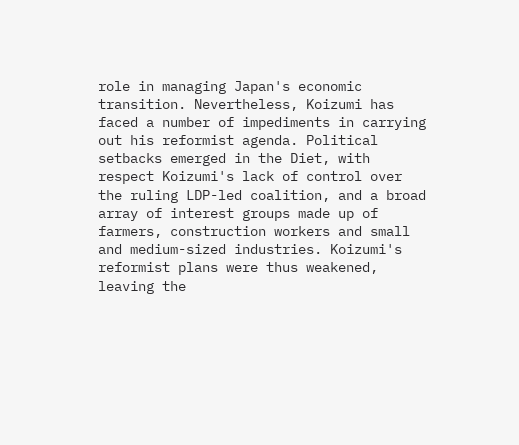role in managing Japan's economic transition. Nevertheless, Koizumi has faced a number of impediments in carrying out his reformist agenda. Political setbacks emerged in the Diet, with respect Koizumi's lack of control over the ruling LDP-led coalition, and a broad array of interest groups made up of farmers, construction workers and small and medium-sized industries. Koizumi's reformist plans were thus weakened, leaving the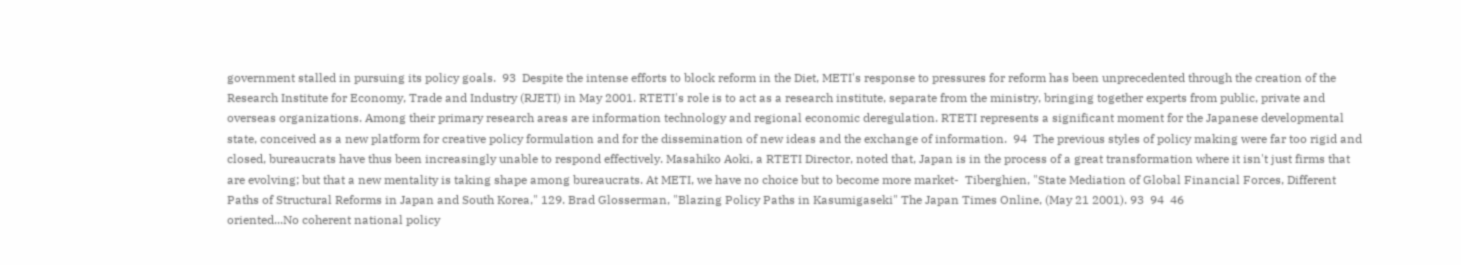government stalled in pursuing its policy goals.  93  Despite the intense efforts to block reform in the Diet, METI's response to pressures for reform has been unprecedented through the creation of the Research Institute for Economy, Trade and Industry (RJETI) in May 2001. RTETI's role is to act as a research institute, separate from the ministry, bringing together experts from public, private and overseas organizations. Among their primary research areas are information technology and regional economic deregulation. RTETI represents a significant moment for the Japanese developmental state, conceived as a new platform for creative policy formulation and for the dissemination of new ideas and the exchange of information.  94  The previous styles of policy making were far too rigid and closed, bureaucrats have thus been increasingly unable to respond effectively. Masahiko Aoki, a RTETI Director, noted that, Japan is in the process of a great transformation where it isn't just firms that are evolving; but that a new mentality is taking shape among bureaucrats. At METI, we have no choice but to become more market-  Tiberghien, "State Mediation of Global Financial Forces, Different Paths of Structural Reforms in Japan and South Korea," 129. Brad Glosserman, "Blazing Policy Paths in Kasumigaseki" The Japan Times Online, (May 21 2001). 93  94  46
oriented...No coherent national policy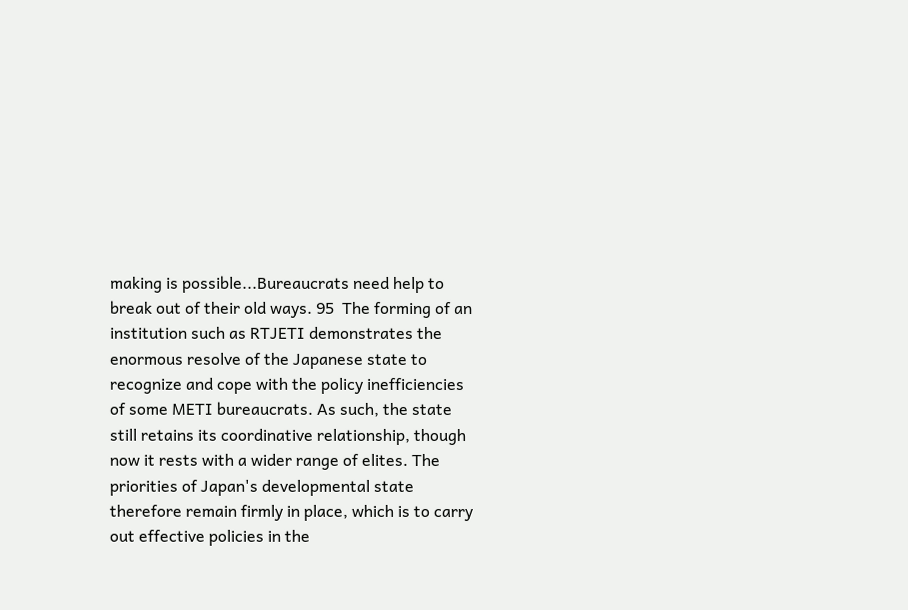making is possible...Bureaucrats need help to break out of their old ways. 95  The forming of an institution such as RTJETI demonstrates the enormous resolve of the Japanese state to recognize and cope with the policy inefficiencies of some METI bureaucrats. As such, the state still retains its coordinative relationship, though now it rests with a wider range of elites. The priorities of Japan's developmental state therefore remain firmly in place, which is to carry out effective policies in the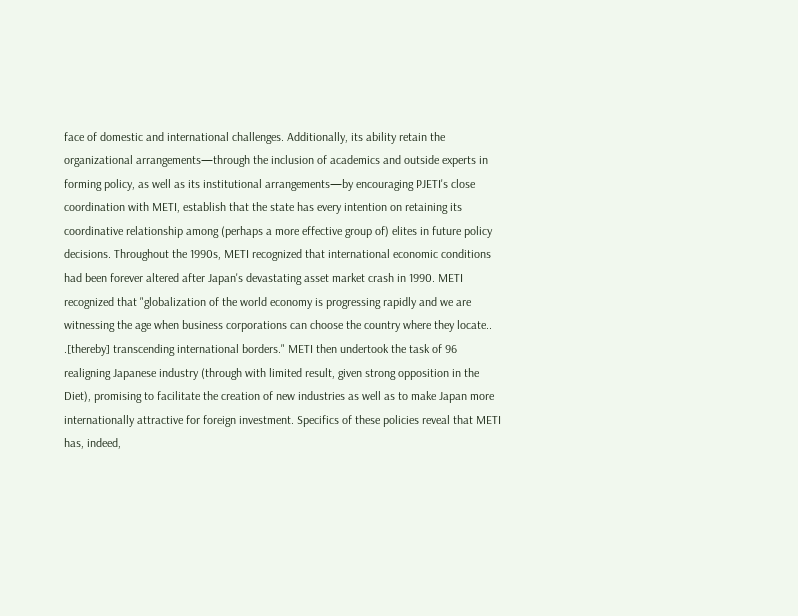face of domestic and international challenges. Additionally, its ability retain the organizational arrangements—through the inclusion of academics and outside experts in forming policy, as well as its institutional arrangements—by encouraging PJETI's close coordination with METI, establish that the state has every intention on retaining its coordinative relationship among (perhaps a more effective group of) elites in future policy decisions. Throughout the 1990s, METI recognized that international economic conditions had been forever altered after Japan's devastating asset market crash in 1990. METI recognized that "globalization of the world economy is progressing rapidly and we are witnessing the age when business corporations can choose the country where they locate.. .[thereby] transcending international borders." METI then undertook the task of 96  realigning Japanese industry (through with limited result, given strong opposition in the Diet), promising to facilitate the creation of new industries as well as to make Japan more internationally attractive for foreign investment. Specifics of these policies reveal that METI has, indeed,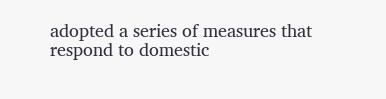adopted a series of measures that respond to domestic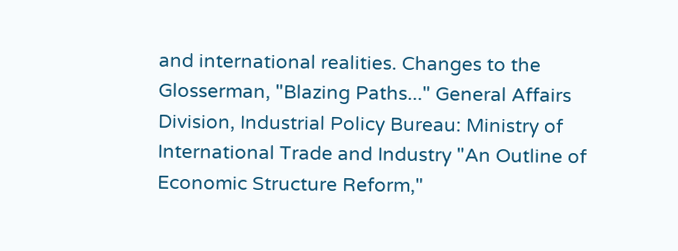and international realities. Changes to the Glosserman, "Blazing Paths..." General Affairs Division, Industrial Policy Bureau: Ministry of International Trade and Industry "An Outline of Economic Structure Reform,"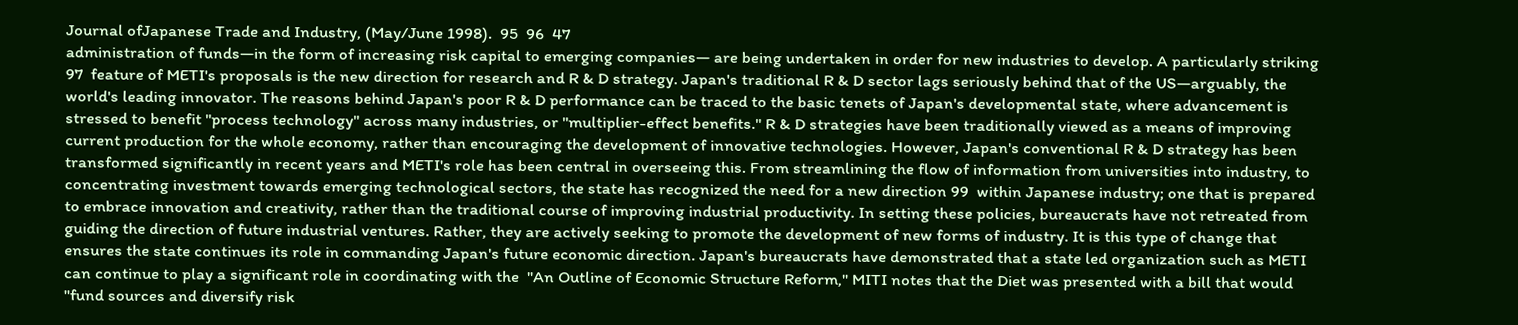Journal ofJapanese Trade and Industry, (May/June 1998).  95  96  47
administration of funds—in the form of increasing risk capital to emerging companies— are being undertaken in order for new industries to develop. A particularly striking 97  feature of METI's proposals is the new direction for research and R & D strategy. Japan's traditional R & D sector lags seriously behind that of the US—arguably, the world's leading innovator. The reasons behind Japan's poor R & D performance can be traced to the basic tenets of Japan's developmental state, where advancement is stressed to benefit "process technology" across many industries, or "multiplier-effect benefits." R & D strategies have been traditionally viewed as a means of improving current production for the whole economy, rather than encouraging the development of innovative technologies. However, Japan's conventional R & D strategy has been transformed significantly in recent years and METI's role has been central in overseeing this. From streamlining the flow of information from universities into industry, to concentrating investment towards emerging technological sectors, the state has recognized the need for a new direction 99  within Japanese industry; one that is prepared to embrace innovation and creativity, rather than the traditional course of improving industrial productivity. In setting these policies, bureaucrats have not retreated from guiding the direction of future industrial ventures. Rather, they are actively seeking to promote the development of new forms of industry. It is this type of change that ensures the state continues its role in commanding Japan's future economic direction. Japan's bureaucrats have demonstrated that a state led organization such as METI can continue to play a significant role in coordinating with the  "An Outline of Economic Structure Reform," MITI notes that the Diet was presented with a bill that would "fund sources and diversify risk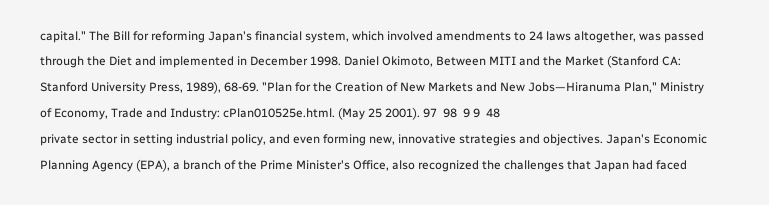capital." The Bill for reforming Japan's financial system, which involved amendments to 24 laws altogether, was passed through the Diet and implemented in December 1998. Daniel Okimoto, Between MITI and the Market (Stanford CA: Stanford University Press, 1989), 68-69. "Plan for the Creation of New Markets and New Jobs—Hiranuma Plan," Ministry of Economy, Trade and Industry: cPlan010525e.html. (May 25 2001). 97  98  9 9  48
private sector in setting industrial policy, and even forming new, innovative strategies and objectives. Japan's Economic Planning Agency (EPA), a branch of the Prime Minister's Office, also recognized the challenges that Japan had faced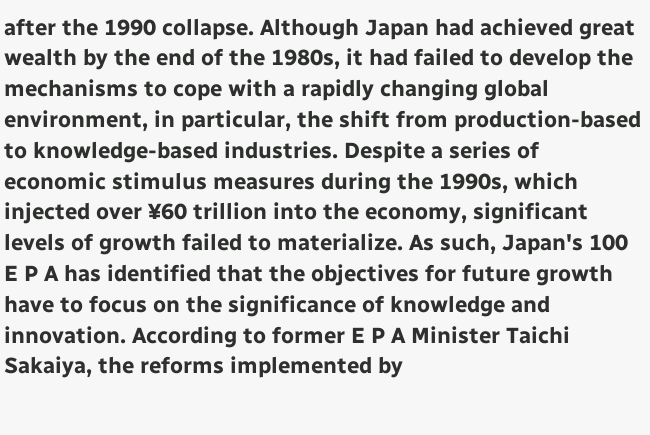after the 1990 collapse. Although Japan had achieved great wealth by the end of the 1980s, it had failed to develop the mechanisms to cope with a rapidly changing global environment, in particular, the shift from production-based to knowledge-based industries. Despite a series of economic stimulus measures during the 1990s, which injected over ¥60 trillion into the economy, significant levels of growth failed to materialize. As such, Japan's 100  E P A has identified that the objectives for future growth have to focus on the significance of knowledge and innovation. According to former E P A Minister Taichi Sakaiya, the reforms implemented by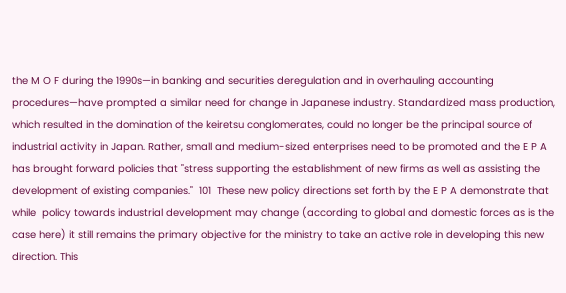the M O F during the 1990s—in banking and securities deregulation and in overhauling accounting procedures—have prompted a similar need for change in Japanese industry. Standardized mass production, which resulted in the domination of the keiretsu conglomerates, could no longer be the principal source of industrial activity in Japan. Rather, small and medium-sized enterprises need to be promoted and the E P A has brought forward policies that "stress supporting the establishment of new firms as well as assisting the development of existing companies."  101  These new policy directions set forth by the E P A demonstrate that while  policy towards industrial development may change (according to global and domestic forces as is the case here) it still remains the primary objective for the ministry to take an active role in developing this new direction. This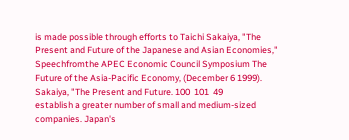is made possible through efforts to Taichi Sakaiya, "The Present and Future of the Japanese and Asian Economies," Speechfromthe APEC Economic Council Symposium The Future of the Asia-Pacific Economy, (December 6 1999). Sakaiya, "The Present and Future. 100  101  49
establish a greater number of small and medium-sized companies. Japan's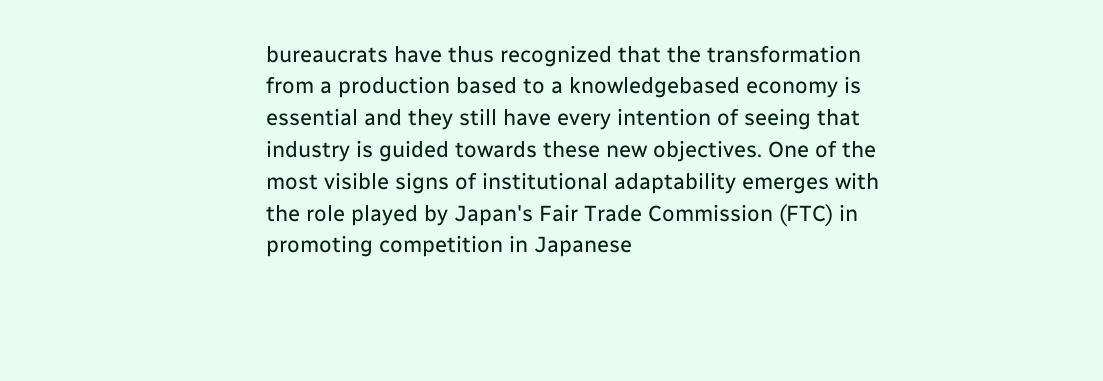bureaucrats have thus recognized that the transformation from a production based to a knowledgebased economy is essential and they still have every intention of seeing that industry is guided towards these new objectives. One of the most visible signs of institutional adaptability emerges with the role played by Japan's Fair Trade Commission (FTC) in promoting competition in Japanese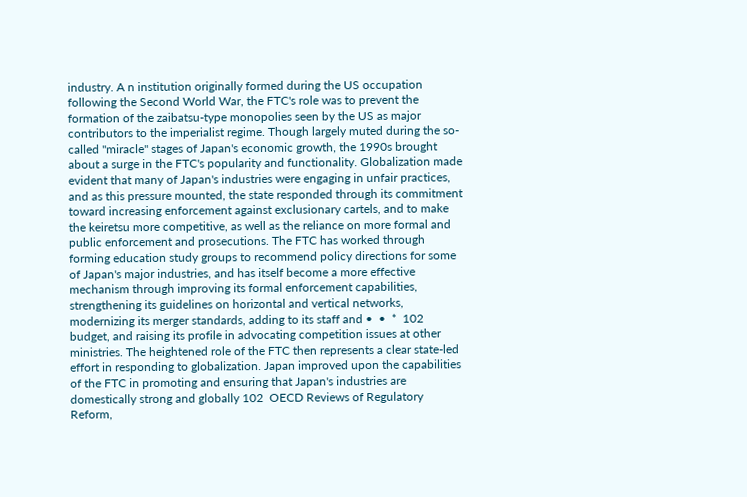industry. A n institution originally formed during the US occupation following the Second World War, the FTC's role was to prevent the formation of the zaibatsu-type monopolies seen by the US as major contributors to the imperialist regime. Though largely muted during the so-called "miracle" stages of Japan's economic growth, the 1990s brought about a surge in the FTC's popularity and functionality. Globalization made evident that many of Japan's industries were engaging in unfair practices, and as this pressure mounted, the state responded through its commitment toward increasing enforcement against exclusionary cartels, and to make the keiretsu more competitive, as well as the reliance on more formal and public enforcement and prosecutions. The FTC has worked through forming education study groups to recommend policy directions for some of Japan's major industries, and has itself become a more effective mechanism through improving its formal enforcement capabilities, strengthening its guidelines on horizontal and vertical networks, modernizing its merger standards, adding to its staff and •  •  *  102  budget, and raising its profile in advocating competition issues at other ministries. The heightened role of the FTC then represents a clear state-led effort in responding to globalization. Japan improved upon the capabilities of the FTC in promoting and ensuring that Japan's industries are domestically strong and globally 102  OECD Reviews of Regulatory Reform,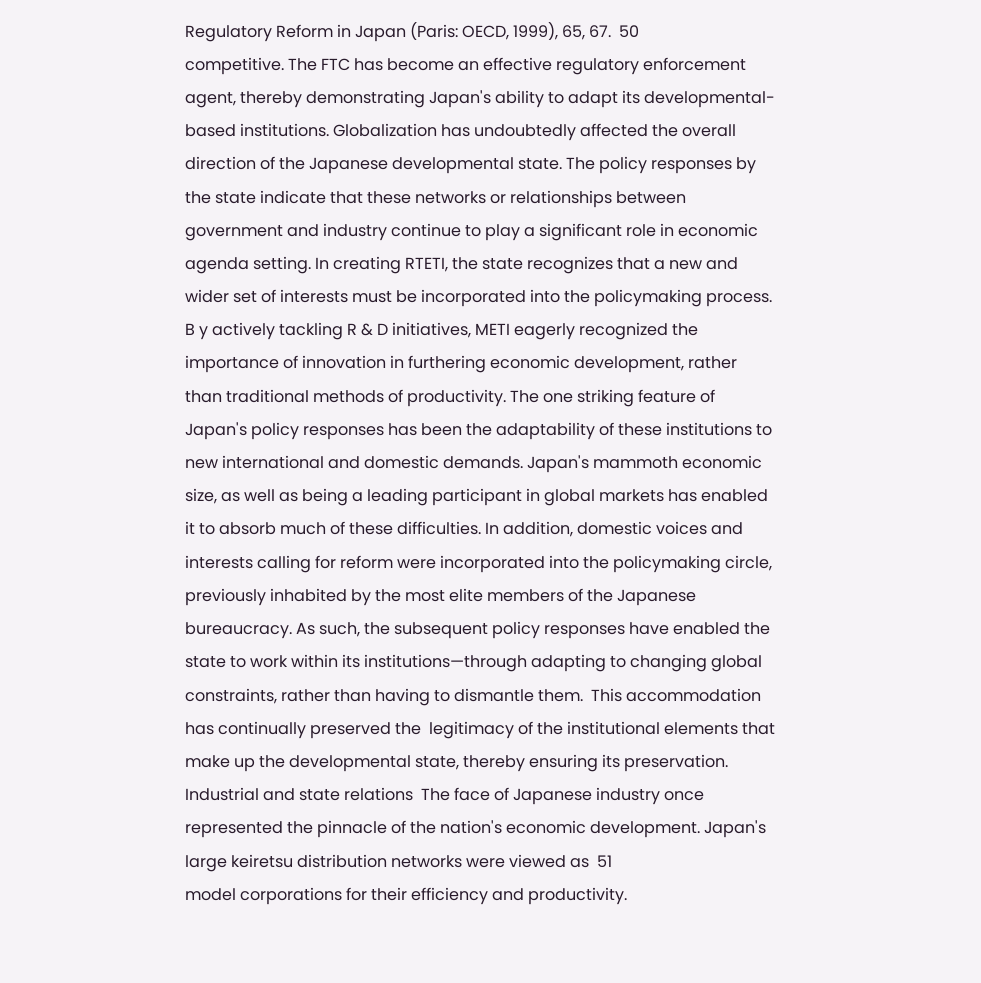Regulatory Reform in Japan (Paris: OECD, 1999), 65, 67.  50
competitive. The FTC has become an effective regulatory enforcement agent, thereby demonstrating Japan's ability to adapt its developmental-based institutions. Globalization has undoubtedly affected the overall direction of the Japanese developmental state. The policy responses by the state indicate that these networks or relationships between government and industry continue to play a significant role in economic agenda setting. In creating RTETI, the state recognizes that a new and wider set of interests must be incorporated into the policymaking process. B y actively tackling R & D initiatives, METI eagerly recognized the importance of innovation in furthering economic development, rather than traditional methods of productivity. The one striking feature of Japan's policy responses has been the adaptability of these institutions to new international and domestic demands. Japan's mammoth economic size, as well as being a leading participant in global markets has enabled it to absorb much of these difficulties. In addition, domestic voices and interests calling for reform were incorporated into the policymaking circle, previously inhabited by the most elite members of the Japanese bureaucracy. As such, the subsequent policy responses have enabled the state to work within its institutions—through adapting to changing global constraints, rather than having to dismantle them.  This accommodation has continually preserved the  legitimacy of the institutional elements that make up the developmental state, thereby ensuring its preservation.  Industrial and state relations  The face of Japanese industry once represented the pinnacle of the nation's economic development. Japan's large keiretsu distribution networks were viewed as  51
model corporations for their efficiency and productivity.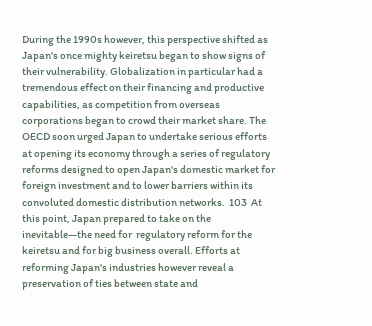During the 1990s however, this perspective shifted as Japan's once mighty keiretsu began to show signs of their vulnerability. Globalization in particular had a tremendous effect on their financing and productive capabilities, as competition from overseas corporations began to crowd their market share. The OECD soon urged Japan to undertake serious efforts at opening its economy through a series of regulatory reforms designed to open Japan's domestic market for foreign investment and to lower barriers within its convoluted domestic distribution networks.  103  At this point, Japan prepared to take on the inevitable—the need for  regulatory reform for the keiretsu and for big business overall. Efforts at reforming Japan's industries however reveal a preservation of ties between state and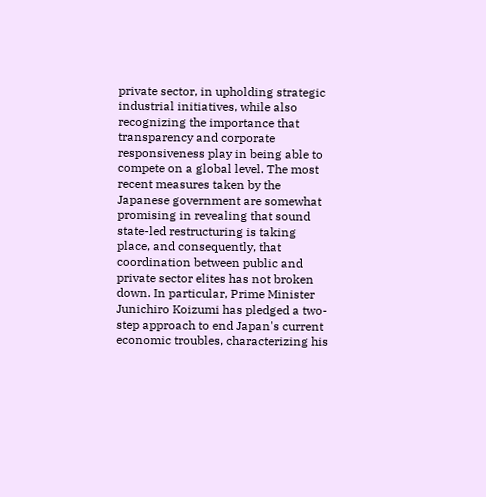private sector, in upholding strategic industrial initiatives, while also recognizing the importance that transparency and corporate responsiveness play in being able to compete on a global level. The most recent measures taken by the Japanese government are somewhat promising in revealing that sound state-led restructuring is taking place, and consequently, that coordination between public and private sector elites has not broken down. In particular, Prime Minister Junichiro Koizumi has pledged a two-step approach to end Japan's current economic troubles, characterizing his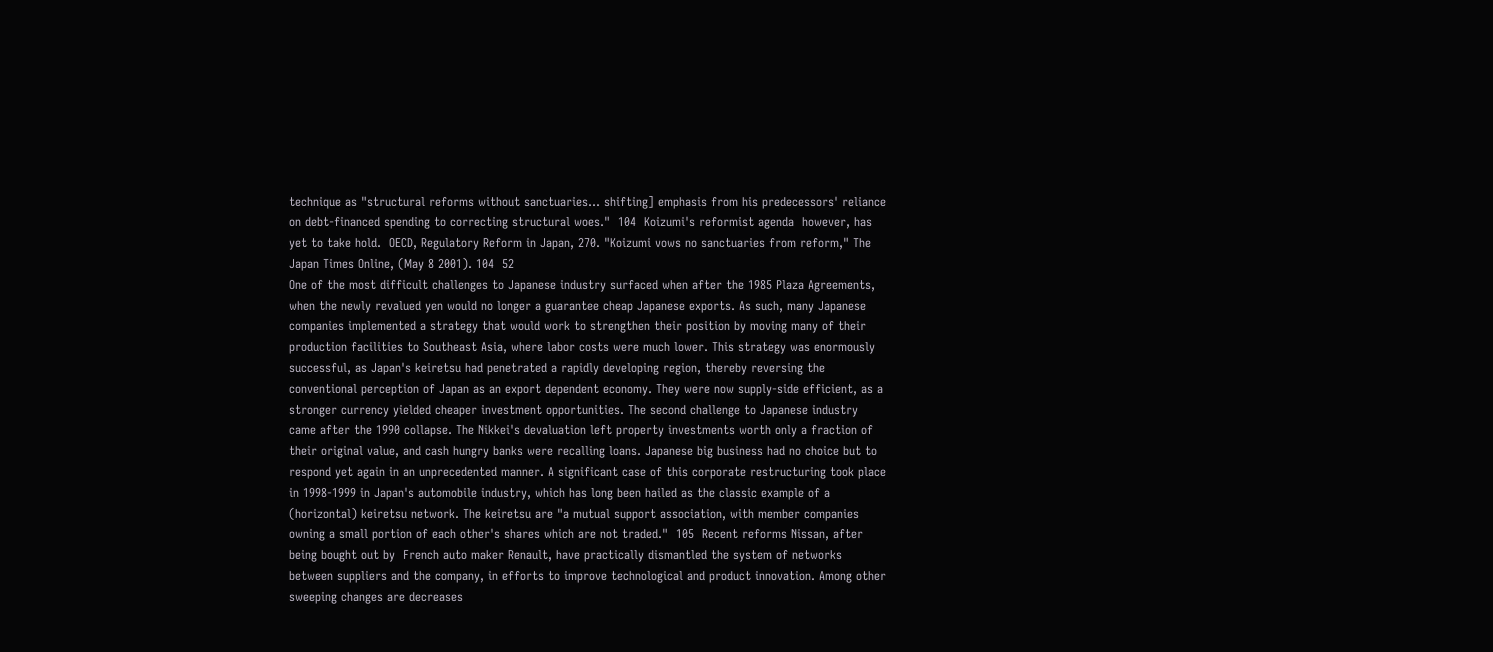technique as "structural reforms without sanctuaries... shifting] emphasis from his predecessors' reliance on debt-financed spending to correcting structural woes."  104  Koizumi's reformist agenda  however, has yet to take hold.  OECD, Regulatory Reform in Japan, 270. "Koizumi vows no sanctuaries from reform," The Japan Times Online, (May 8 2001). 104  52
One of the most difficult challenges to Japanese industry surfaced when after the 1985 Plaza Agreements, when the newly revalued yen would no longer a guarantee cheap Japanese exports. As such, many Japanese companies implemented a strategy that would work to strengthen their position by moving many of their production facilities to Southeast Asia, where labor costs were much lower. This strategy was enormously successful, as Japan's keiretsu had penetrated a rapidly developing region, thereby reversing the conventional perception of Japan as an export dependent economy. They were now supply-side efficient, as a stronger currency yielded cheaper investment opportunities. The second challenge to Japanese industry came after the 1990 collapse. The Nikkei's devaluation left property investments worth only a fraction of their original value, and cash hungry banks were recalling loans. Japanese big business had no choice but to respond yet again in an unprecedented manner. A significant case of this corporate restructuring took place in 1998-1999 in Japan's automobile industry, which has long been hailed as the classic example of a (horizontal) keiretsu network. The keiretsu are "a mutual support association, with member companies owning a small portion of each other's shares which are not traded."  105  Recent reforms Nissan, after being bought out by  French auto maker Renault, have practically dismantled the system of networks between suppliers and the company, in efforts to improve technological and product innovation. Among other sweeping changes are decreases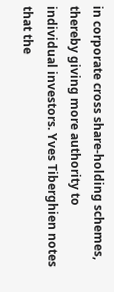in corporate cross share-holding schemes, thereby giving more authority to individual investors. Yves Tiberghien notes that the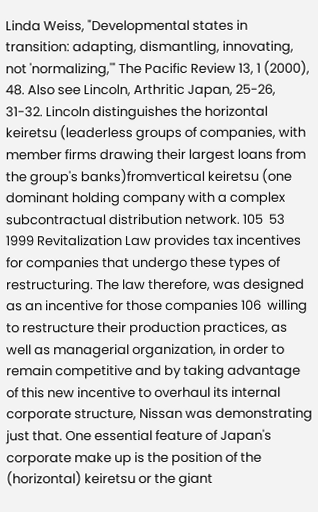Linda Weiss, "Developmental states in transition: adapting, dismantling, innovating, not 'normalizing,'" The Pacific Review 13, 1 (2000), 48. Also see Lincoln, Arthritic Japan, 25-26, 31-32. Lincoln distinguishes the horizontal keiretsu (leaderless groups of companies, with member firms drawing their largest loans from the group's banks)fromvertical keiretsu (one dominant holding company with a complex subcontractual distribution network. 105  53
1999 Revitalization Law provides tax incentives for companies that undergo these types of restructuring. The law therefore, was designed as an incentive for those companies 106  willing to restructure their production practices, as well as managerial organization, in order to remain competitive and by taking advantage of this new incentive to overhaul its internal corporate structure, Nissan was demonstrating just that. One essential feature of Japan's corporate make up is the position of the (horizontal) keiretsu or the giant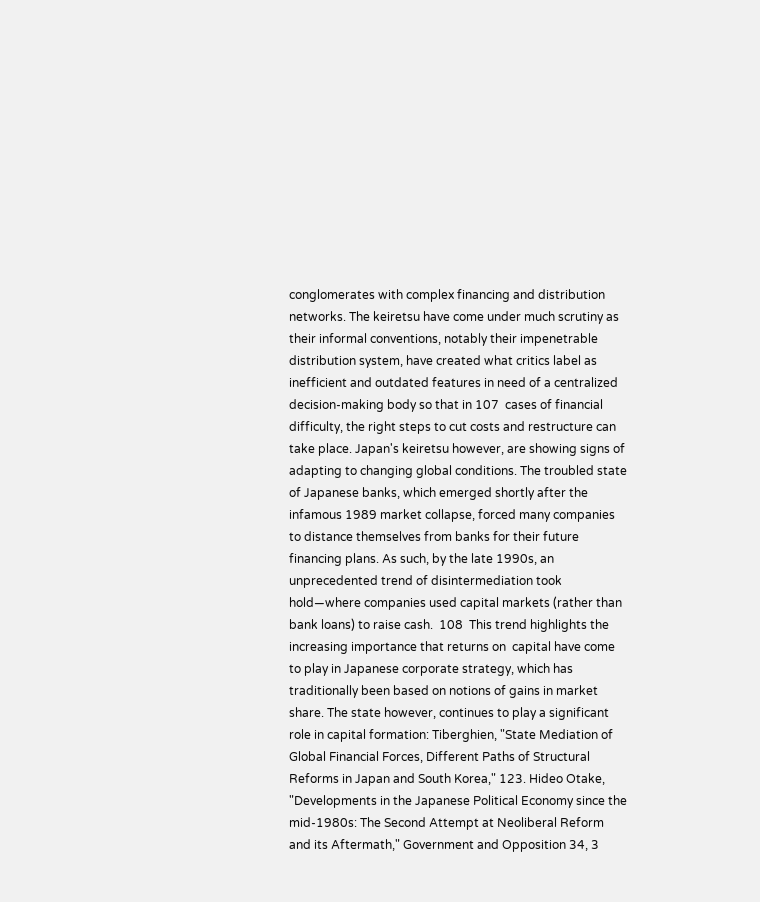conglomerates with complex financing and distribution networks. The keiretsu have come under much scrutiny as their informal conventions, notably their impenetrable distribution system, have created what critics label as inefficient and outdated features in need of a centralized decision-making body so that in 107  cases of financial difficulty, the right steps to cut costs and restructure can take place. Japan's keiretsu however, are showing signs of adapting to changing global conditions. The troubled state of Japanese banks, which emerged shortly after the infamous 1989 market collapse, forced many companies to distance themselves from banks for their future financing plans. As such, by the late 1990s, an unprecedented trend of disintermediation took hold—where companies used capital markets (rather than bank loans) to raise cash.  108  This trend highlights the increasing importance that returns on  capital have come to play in Japanese corporate strategy, which has traditionally been based on notions of gains in market share. The state however, continues to play a significant role in capital formation: Tiberghien, "State Mediation of Global Financial Forces, Different Paths of Structural Reforms in Japan and South Korea," 123. Hideo Otake, "Developments in the Japanese Political Economy since the mid-1980s: The Second Attempt at Neoliberal Reform and its Aftermath," Government and Opposition 34, 3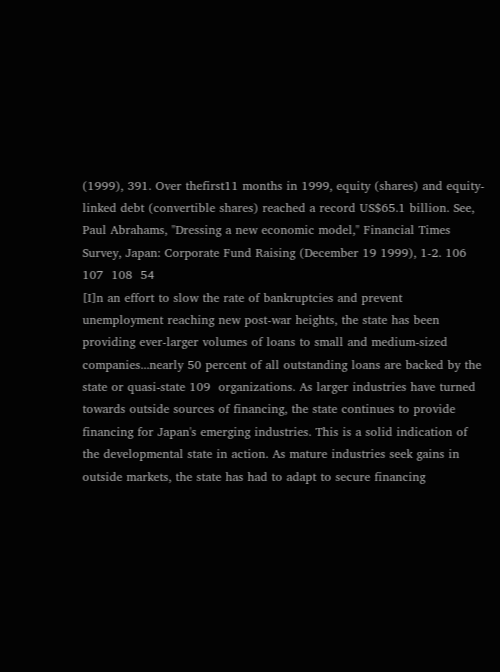(1999), 391. Over thefirst11 months in 1999, equity (shares) and equity-linked debt (convertible shares) reached a record US$65.1 billion. See, Paul Abrahams, "Dressing a new economic model," Financial Times Survey, Japan: Corporate Fund Raising (December 19 1999), 1-2. 106  107  108  54
[I]n an effort to slow the rate of bankruptcies and prevent unemployment reaching new post-war heights, the state has been providing ever-larger volumes of loans to small and medium-sized companies...nearly 50 percent of all outstanding loans are backed by the state or quasi-state 109  organizations. As larger industries have turned towards outside sources of financing, the state continues to provide financing for Japan's emerging industries. This is a solid indication of the developmental state in action. As mature industries seek gains in outside markets, the state has had to adapt to secure financing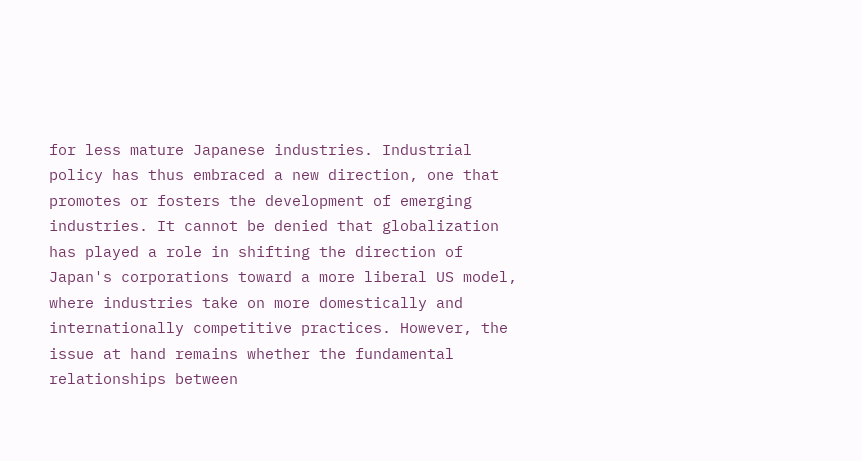for less mature Japanese industries. Industrial policy has thus embraced a new direction, one that promotes or fosters the development of emerging industries. It cannot be denied that globalization has played a role in shifting the direction of Japan's corporations toward a more liberal US model, where industries take on more domestically and internationally competitive practices. However, the issue at hand remains whether the fundamental relationships between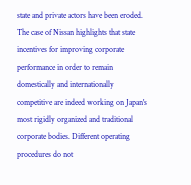state and private actors have been eroded. The case of Nissan highlights that state incentives for improving corporate performance in order to remain domestically and internationally competitive are indeed working on Japan's most rigidly organized and traditional corporate bodies. Different operating procedures do not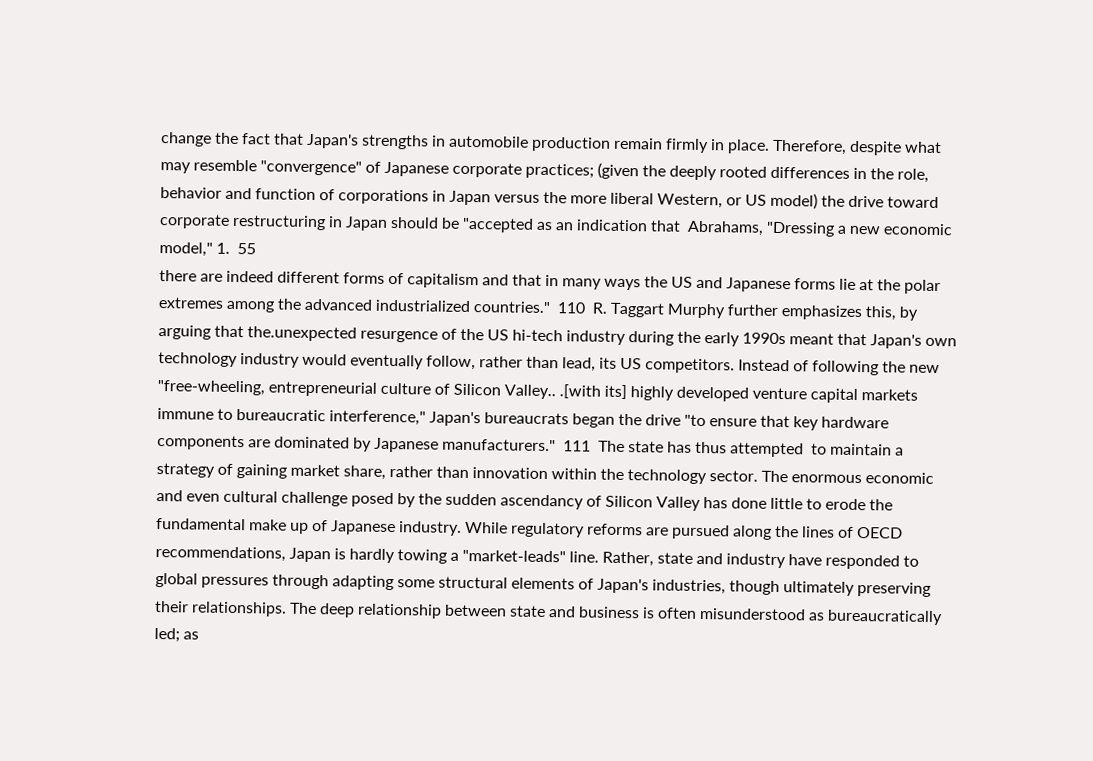change the fact that Japan's strengths in automobile production remain firmly in place. Therefore, despite what may resemble "convergence" of Japanese corporate practices; (given the deeply rooted differences in the role, behavior and function of corporations in Japan versus the more liberal Western, or US model) the drive toward corporate restructuring in Japan should be "accepted as an indication that  Abrahams, "Dressing a new economic model," 1.  55
there are indeed different forms of capitalism and that in many ways the US and Japanese forms lie at the polar extremes among the advanced industrialized countries."  110  R. Taggart Murphy further emphasizes this, by arguing that the.unexpected resurgence of the US hi-tech industry during the early 1990s meant that Japan's own technology industry would eventually follow, rather than lead, its US competitors. Instead of following the new "free-wheeling, entrepreneurial culture of Silicon Valley.. .[with its] highly developed venture capital markets immune to bureaucratic interference," Japan's bureaucrats began the drive "to ensure that key hardware components are dominated by Japanese manufacturers."  111  The state has thus attempted  to maintain a strategy of gaining market share, rather than innovation within the technology sector. The enormous economic and even cultural challenge posed by the sudden ascendancy of Silicon Valley has done little to erode the fundamental make up of Japanese industry. While regulatory reforms are pursued along the lines of OECD recommendations, Japan is hardly towing a "market-leads" line. Rather, state and industry have responded to global pressures through adapting some structural elements of Japan's industries, though ultimately preserving their relationships. The deep relationship between state and business is often misunderstood as bureaucratically led; as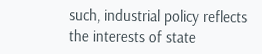such, industrial policy reflects the interests of state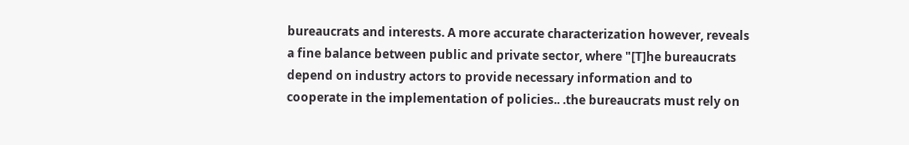bureaucrats and interests. A more accurate characterization however, reveals a fine balance between public and private sector, where "[T]he bureaucrats depend on industry actors to provide necessary information and to cooperate in the implementation of policies.. .the bureaucrats must rely on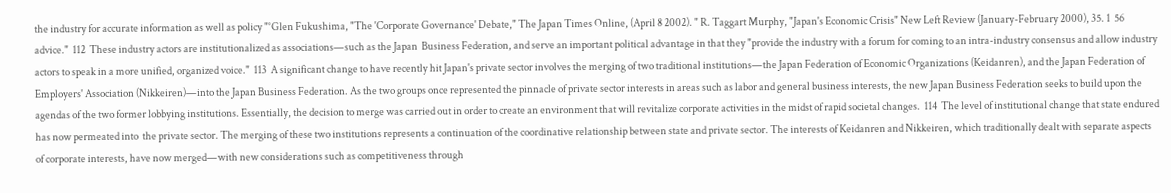the industry for accurate information as well as policy "°Glen Fukushima, "The 'Corporate Governance' Debate," The Japan Times Online, (April 8 2002). " R. Taggart Murphy, "Japan's Economic Crisis" New Left Review (January-February 2000), 35. 1  56
advice."  112  These industry actors are institutionalized as associations—such as the Japan  Business Federation, and serve an important political advantage in that they "provide the industry with a forum for coming to an intra-industry consensus and allow industry actors to speak in a more unified, organized voice."  113  A significant change to have recently hit Japan's private sector involves the merging of two traditional institutions—the Japan Federation of Economic Organizations (Keidanren), and the Japan Federation of Employers' Association (Nikkeiren)—into the Japan Business Federation. As the two groups once represented the pinnacle of private sector interests in areas such as labor and general business interests, the new Japan Business Federation seeks to build upon the agendas of the two former lobbying institutions. Essentially, the decision to merge was carried out in order to create an environment that will revitalize corporate activities in the midst of rapid societal changes.  114  The level of institutional change that state endured has now permeated into  the private sector. The merging of these two institutions represents a continuation of the coordinative relationship between state and private sector. The interests of Keidanren and Nikkeiren, which traditionally dealt with separate aspects of corporate interests, have now merged—with new considerations such as competitiveness through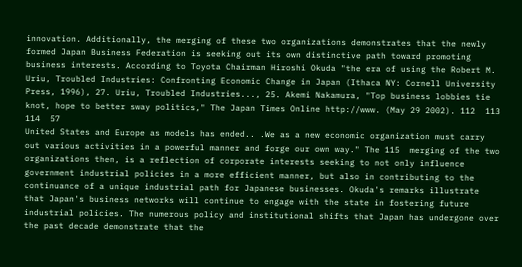innovation. Additionally, the merging of these two organizations demonstrates that the newly formed Japan Business Federation is seeking out its own distinctive path toward promoting business interests. According to Toyota Chairman Hiroshi Okuda "the era of using the Robert M. Uriu, Troubled Industries: Confronting Economic Change in Japan (Ithaca NY: Cornell University Press, 1996), 27. Uriu, Troubled Industries..., 25. Akemi Nakamura, "Top business lobbies tie knot, hope to better sway politics," The Japan Times Online http://www. (May 29 2002). 112  113  114  57
United States and Europe as models has ended.. .We as a new economic organization must carry out various activities in a powerful manner and forge our own way." The 115  merging of the two organizations then, is a reflection of corporate interests seeking to not only influence government industrial policies in a more efficient manner, but also in contributing to the continuance of a unique industrial path for Japanese businesses. Okuda's remarks illustrate that Japan's business networks will continue to engage with the state in fostering future industrial policies. The numerous policy and institutional shifts that Japan has undergone over the past decade demonstrate that the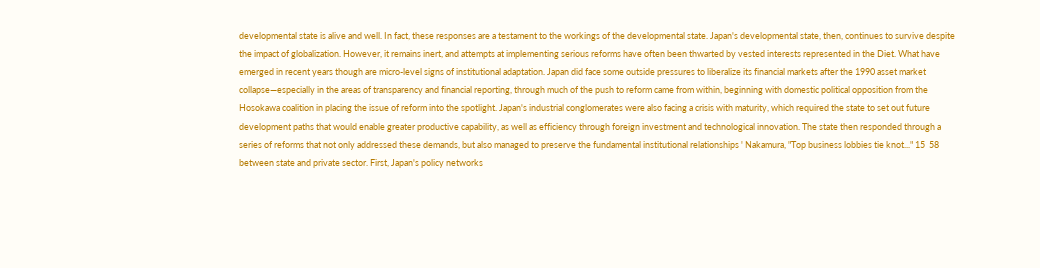developmental state is alive and well. In fact, these responses are a testament to the workings of the developmental state. Japan's developmental state, then, continues to survive despite the impact of globalization. However, it remains inert, and attempts at implementing serious reforms have often been thwarted by vested interests represented in the Diet. What have emerged in recent years though are micro-level signs of institutional adaptation. Japan did face some outside pressures to liberalize its financial markets after the 1990 asset market collapse—especially in the areas of transparency and financial reporting, through much of the push to reform came from within, beginning with domestic political opposition from the Hosokawa coalition in placing the issue of reform into the spotlight. Japan's industrial conglomerates were also facing a crisis with maturity, which required the state to set out future development paths that would enable greater productive capability, as well as efficiency through foreign investment and technological innovation. The state then responded through a series of reforms that not only addressed these demands, but also managed to preserve the fundamental institutional relationships ' Nakamura, "Top business lobbies tie knot..." 15  58
between state and private sector. First, Japan's policy networks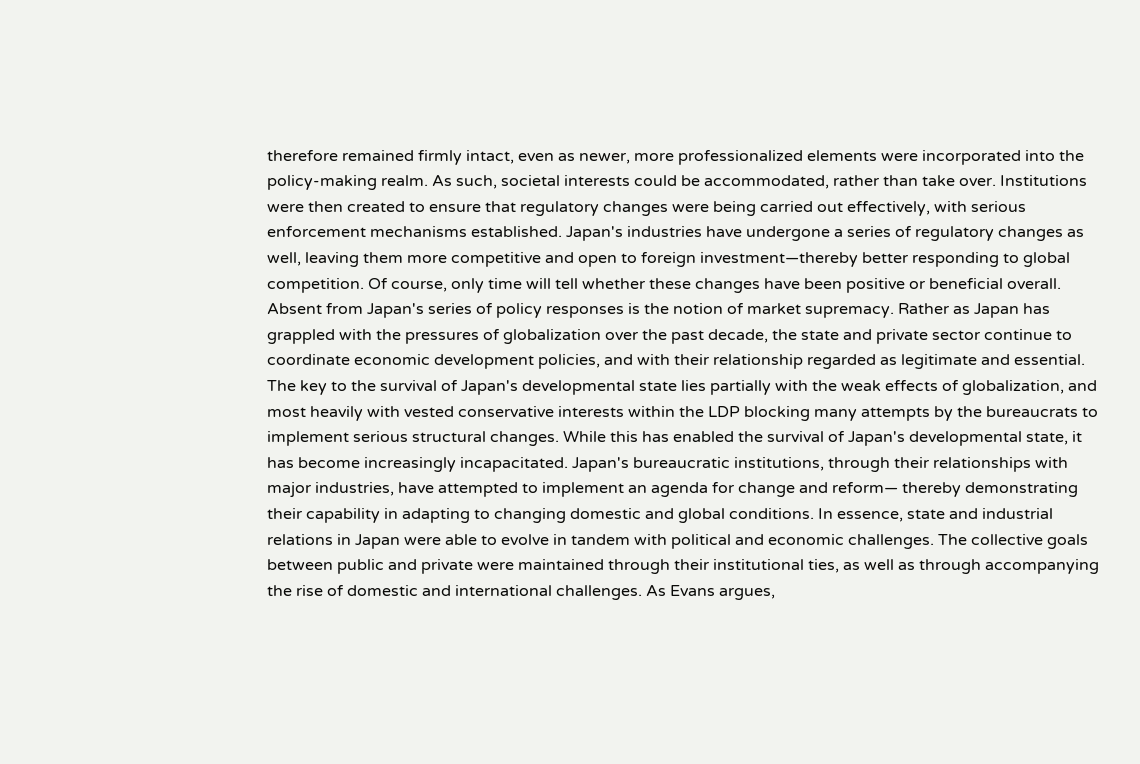therefore remained firmly intact, even as newer, more professionalized elements were incorporated into the policy-making realm. As such, societal interests could be accommodated, rather than take over. Institutions were then created to ensure that regulatory changes were being carried out effectively, with serious enforcement mechanisms established. Japan's industries have undergone a series of regulatory changes as well, leaving them more competitive and open to foreign investment—thereby better responding to global competition. Of course, only time will tell whether these changes have been positive or beneficial overall. Absent from Japan's series of policy responses is the notion of market supremacy. Rather as Japan has grappled with the pressures of globalization over the past decade, the state and private sector continue to coordinate economic development policies, and with their relationship regarded as legitimate and essential. The key to the survival of Japan's developmental state lies partially with the weak effects of globalization, and most heavily with vested conservative interests within the LDP blocking many attempts by the bureaucrats to implement serious structural changes. While this has enabled the survival of Japan's developmental state, it has become increasingly incapacitated. Japan's bureaucratic institutions, through their relationships with major industries, have attempted to implement an agenda for change and reform— thereby demonstrating their capability in adapting to changing domestic and global conditions. In essence, state and industrial relations in Japan were able to evolve in tandem with political and economic challenges. The collective goals between public and private were maintained through their institutional ties, as well as through accompanying the rise of domestic and international challenges. As Evans argues,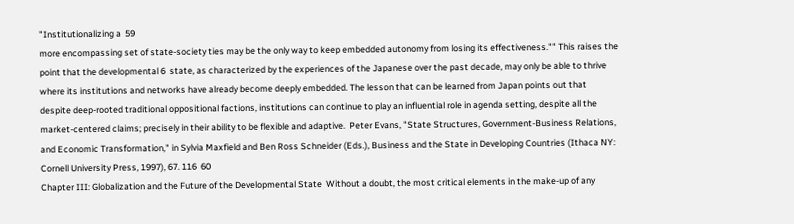"Institutionalizing a  59
more encompassing set of state-society ties may be the only way to keep embedded autonomy from losing its effectiveness."" This raises the point that the developmental 6  state, as characterized by the experiences of the Japanese over the past decade, may only be able to thrive where its institutions and networks have already become deeply embedded. The lesson that can be learned from Japan points out that despite deep-rooted traditional oppositional factions, institutions can continue to play an influential role in agenda setting, despite all the market-centered claims; precisely in their ability to be flexible and adaptive.  Peter Evans, "State Structures, Government-Business Relations, and Economic Transformation," in Sylvia Maxfield and Ben Ross Schneider (Eds.), Business and the State in Developing Countries (Ithaca NY: Cornell University Press, 1997), 67. 116  60
Chapter III: Globalization and the Future of the Developmental State  Without a doubt, the most critical elements in the make-up of any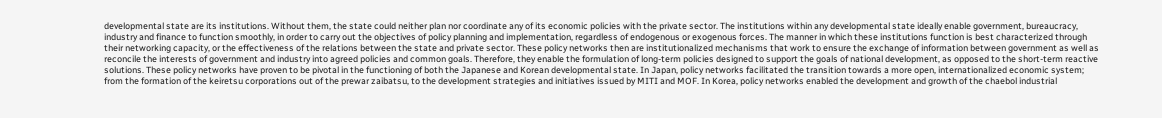developmental state are its institutions. Without them, the state could neither plan nor coordinate any of its economic policies with the private sector. The institutions within any developmental state ideally enable government, bureaucracy, industry and finance to function smoothly, in order to carry out the objectives of policy planning and implementation, regardless of endogenous or exogenous forces. The manner in which these institutions function is best characterized through their networking capacity, or the effectiveness of the relations between the state and private sector. These policy networks then are institutionalized mechanisms that work to ensure the exchange of information between government as well as reconcile the interests of government and industry into agreed policies and common goals. Therefore, they enable the formulation of long-term policies designed to support the goals of national development, as opposed to the short-term reactive solutions. These policy networks have proven to be pivotal in the functioning of both the Japanese and Korean developmental state. In Japan, policy networks facilitated the transition towards a more open, internationalized economic system; from the formation of the keiretsu corporations out of the prewar zaibatsu, to the development strategies and initiatives issued by MITI and MOF. In Korea, policy networks enabled the development and growth of the chaebol industrial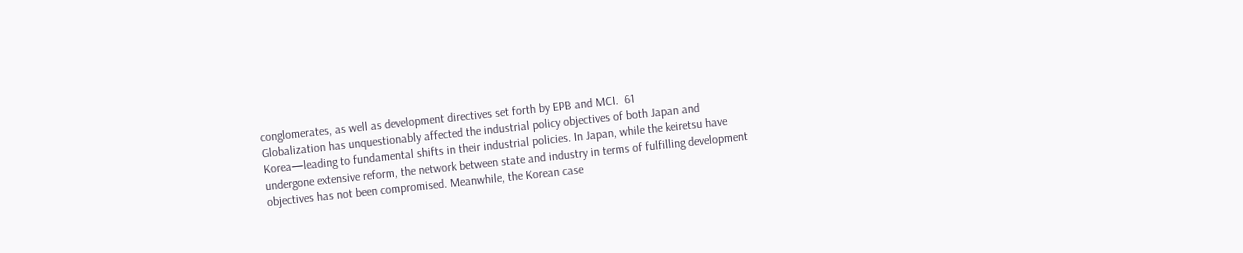conglomerates, as well as development directives set forth by EPB and MCI.  61
Globalization has unquestionably affected the industrial policy objectives of both Japan and Korea—leading to fundamental shifts in their industrial policies. In Japan, while the keiretsu have undergone extensive reform, the network between state and industry in terms of fulfilling development objectives has not been compromised. Meanwhile, the Korean case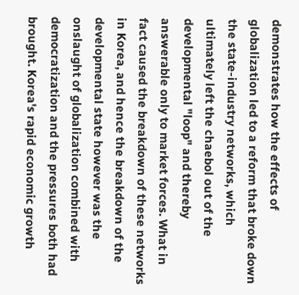demonstrates how the effects of globalization led to a reform that broke down the state-industry networks, which ultimately left the chaebol out of the developmental "loop" and thereby answerable only to market forces. What in fact caused the breakdown of these networks in Korea, and hence the breakdown of the developmental state however was the onslaught of globalization combined with democratization and the pressures both had brought. Korea's rapid economic growth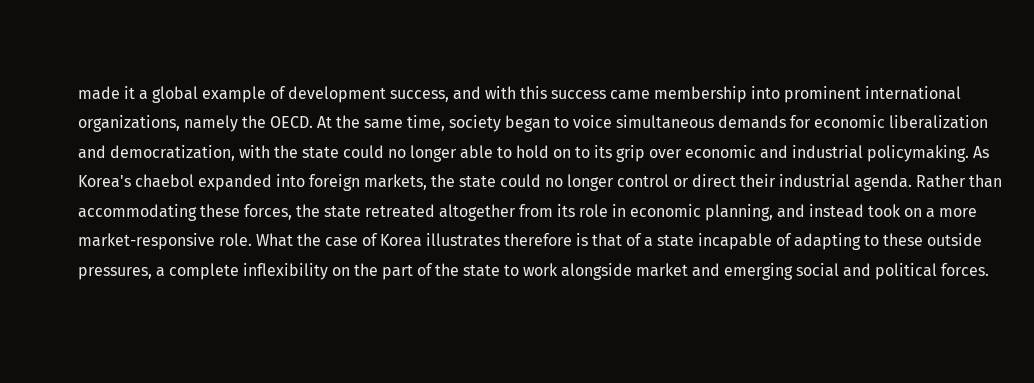made it a global example of development success, and with this success came membership into prominent international organizations, namely the OECD. At the same time, society began to voice simultaneous demands for economic liberalization and democratization, with the state could no longer able to hold on to its grip over economic and industrial policymaking. As Korea's chaebol expanded into foreign markets, the state could no longer control or direct their industrial agenda. Rather than accommodating these forces, the state retreated altogether from its role in economic planning, and instead took on a more market-responsive role. What the case of Korea illustrates therefore is that of a state incapable of adapting to these outside pressures, a complete inflexibility on the part of the state to work alongside market and emerging social and political forces.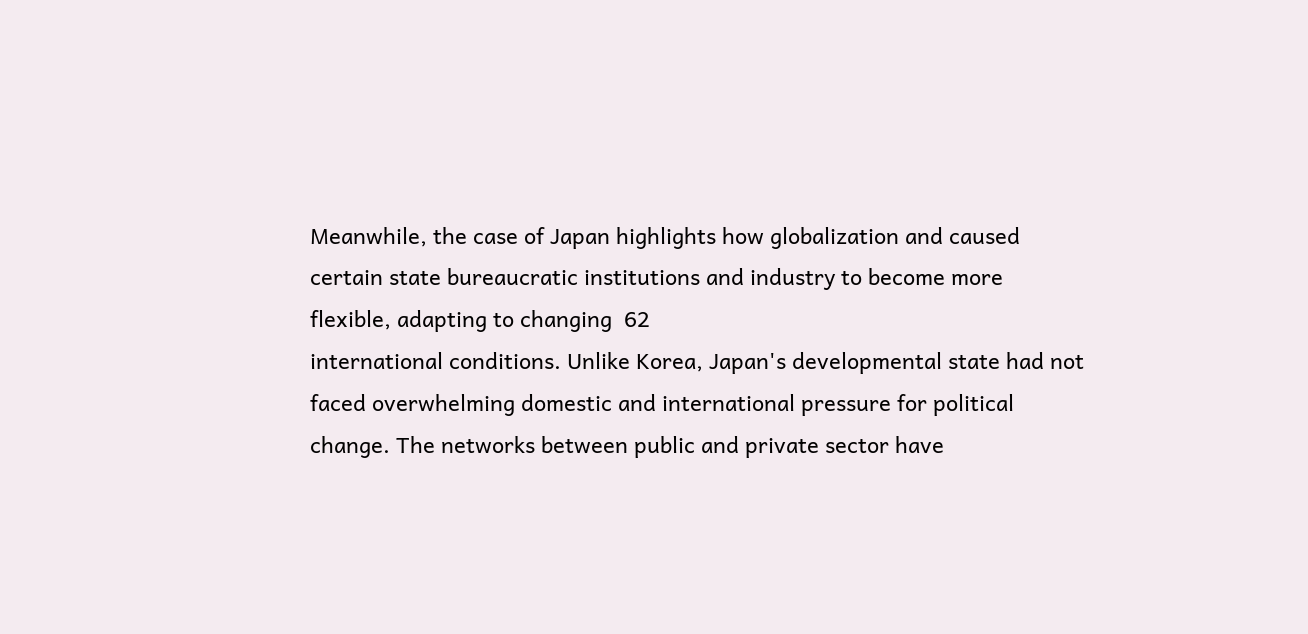Meanwhile, the case of Japan highlights how globalization and caused certain state bureaucratic institutions and industry to become more flexible, adapting to changing  62
international conditions. Unlike Korea, Japan's developmental state had not faced overwhelming domestic and international pressure for political change. The networks between public and private sector have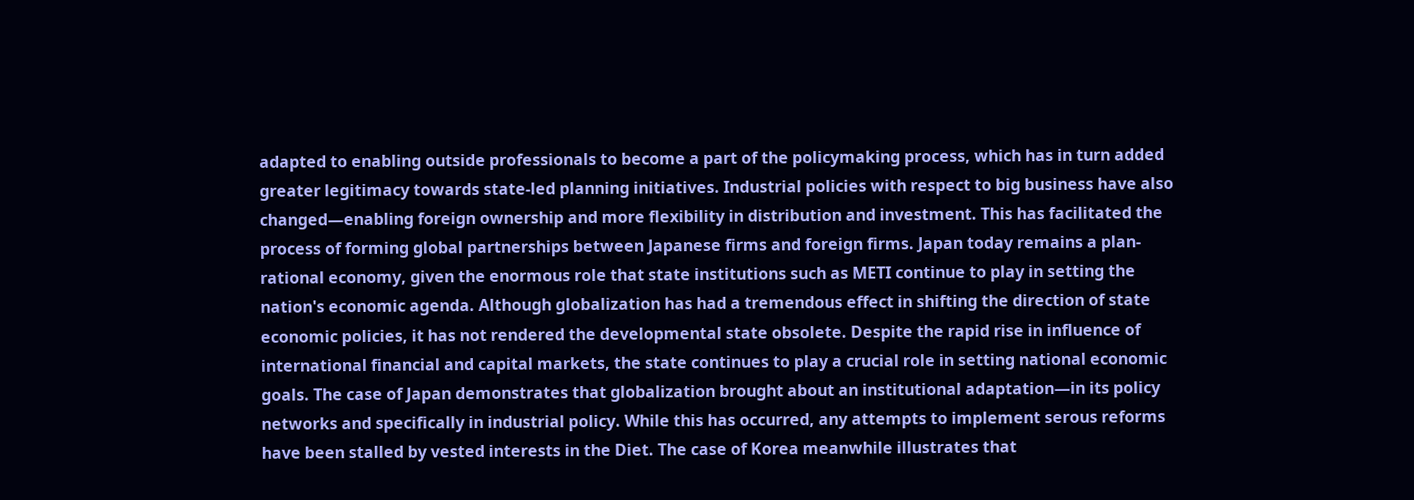adapted to enabling outside professionals to become a part of the policymaking process, which has in turn added greater legitimacy towards state-led planning initiatives. Industrial policies with respect to big business have also changed—enabling foreign ownership and more flexibility in distribution and investment. This has facilitated the process of forming global partnerships between Japanese firms and foreign firms. Japan today remains a plan-rational economy, given the enormous role that state institutions such as METI continue to play in setting the nation's economic agenda. Although globalization has had a tremendous effect in shifting the direction of state economic policies, it has not rendered the developmental state obsolete. Despite the rapid rise in influence of international financial and capital markets, the state continues to play a crucial role in setting national economic goals. The case of Japan demonstrates that globalization brought about an institutional adaptation—in its policy networks and specifically in industrial policy. While this has occurred, any attempts to implement serous reforms have been stalled by vested interests in the Diet. The case of Korea meanwhile illustrates that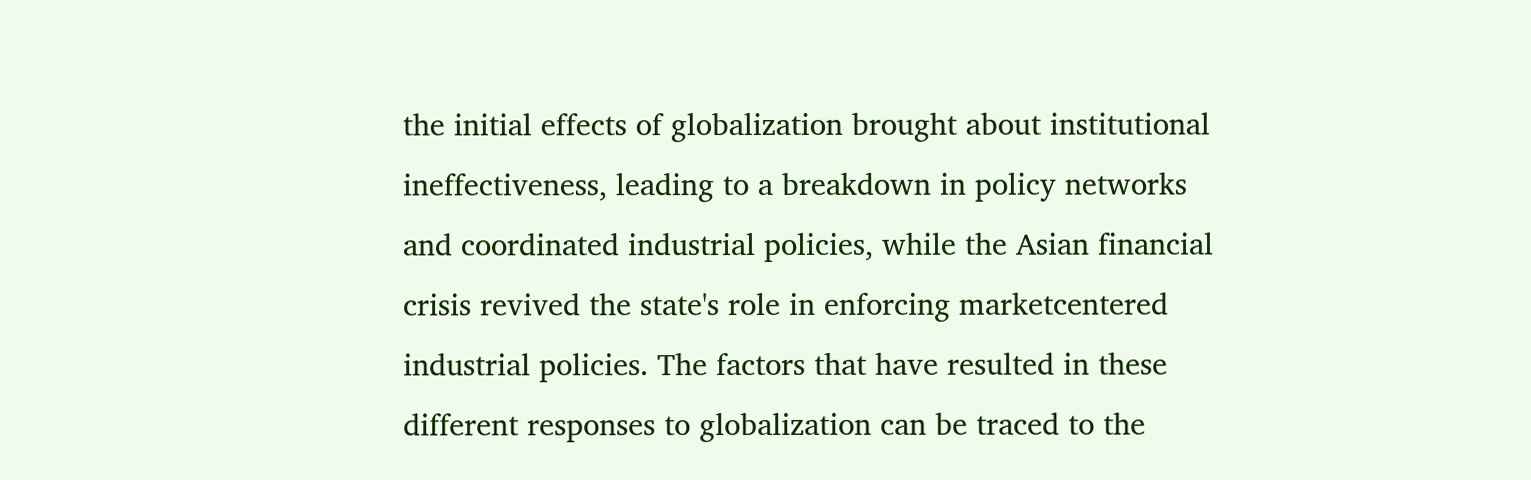the initial effects of globalization brought about institutional ineffectiveness, leading to a breakdown in policy networks and coordinated industrial policies, while the Asian financial crisis revived the state's role in enforcing marketcentered industrial policies. The factors that have resulted in these different responses to globalization can be traced to the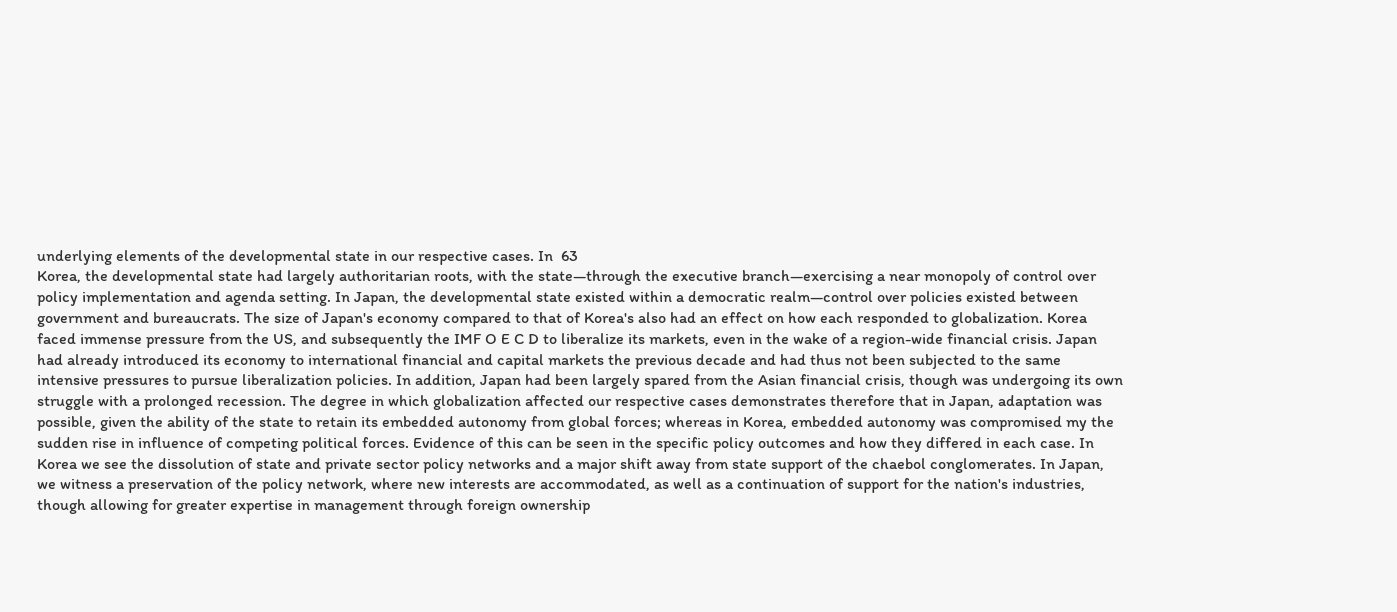underlying elements of the developmental state in our respective cases. In  63
Korea, the developmental state had largely authoritarian roots, with the state—through the executive branch—exercising a near monopoly of control over policy implementation and agenda setting. In Japan, the developmental state existed within a democratic realm—control over policies existed between government and bureaucrats. The size of Japan's economy compared to that of Korea's also had an effect on how each responded to globalization. Korea faced immense pressure from the US, and subsequently the IMF O E C D to liberalize its markets, even in the wake of a region-wide financial crisis. Japan had already introduced its economy to international financial and capital markets the previous decade and had thus not been subjected to the same intensive pressures to pursue liberalization policies. In addition, Japan had been largely spared from the Asian financial crisis, though was undergoing its own struggle with a prolonged recession. The degree in which globalization affected our respective cases demonstrates therefore that in Japan, adaptation was possible, given the ability of the state to retain its embedded autonomy from global forces; whereas in Korea, embedded autonomy was compromised my the sudden rise in influence of competing political forces. Evidence of this can be seen in the specific policy outcomes and how they differed in each case. In Korea we see the dissolution of state and private sector policy networks and a major shift away from state support of the chaebol conglomerates. In Japan, we witness a preservation of the policy network, where new interests are accommodated, as well as a continuation of support for the nation's industries, though allowing for greater expertise in management through foreign ownership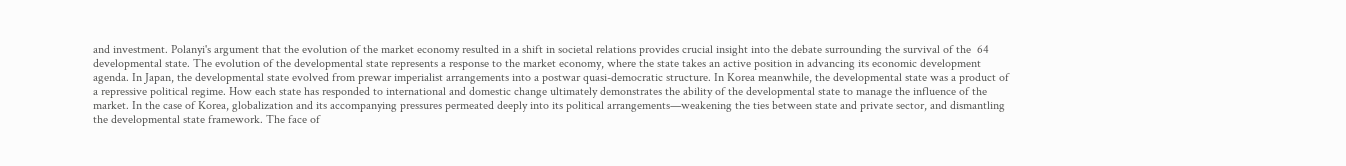and investment. Polanyi's argument that the evolution of the market economy resulted in a shift in societal relations provides crucial insight into the debate surrounding the survival of the  64
developmental state. The evolution of the developmental state represents a response to the market economy, where the state takes an active position in advancing its economic development agenda. In Japan, the developmental state evolved from prewar imperialist arrangements into a postwar quasi-democratic structure. In Korea meanwhile, the developmental state was a product of a repressive political regime. How each state has responded to international and domestic change ultimately demonstrates the ability of the developmental state to manage the influence of the market. In the case of Korea, globalization and its accompanying pressures permeated deeply into its political arrangements—weakening the ties between state and private sector, and dismantling the developmental state framework. The face of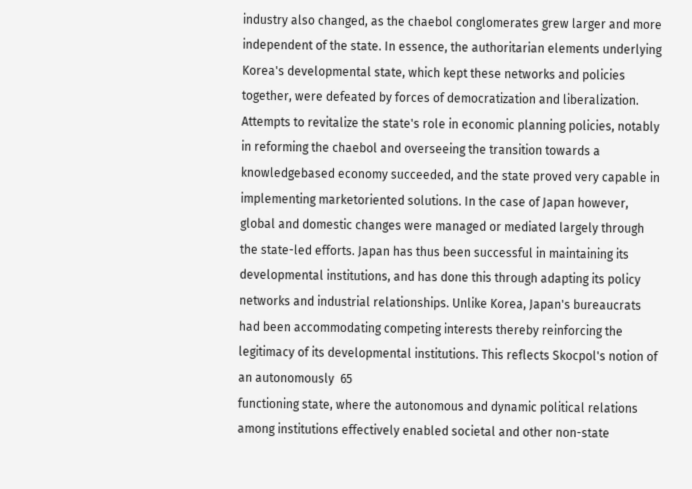industry also changed, as the chaebol conglomerates grew larger and more independent of the state. In essence, the authoritarian elements underlying Korea's developmental state, which kept these networks and policies together, were defeated by forces of democratization and liberalization. Attempts to revitalize the state's role in economic planning policies, notably in reforming the chaebol and overseeing the transition towards a knowledgebased economy succeeded, and the state proved very capable in implementing marketoriented solutions. In the case of Japan however, global and domestic changes were managed or mediated largely through the state-led efforts. Japan has thus been successful in maintaining its developmental institutions, and has done this through adapting its policy networks and industrial relationships. Unlike Korea, Japan's bureaucrats had been accommodating competing interests thereby reinforcing the legitimacy of its developmental institutions. This reflects Skocpol's notion of an autonomously  65
functioning state, where the autonomous and dynamic political relations among institutions effectively enabled societal and other non-state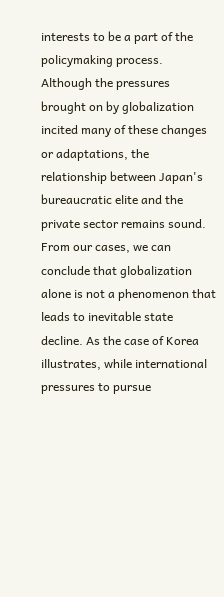interests to be a part of the policymaking process. Although the pressures brought on by globalization incited many of these changes or adaptations, the relationship between Japan's bureaucratic elite and the private sector remains sound. From our cases, we can conclude that globalization alone is not a phenomenon that leads to inevitable state decline. As the case of Korea illustrates, while international pressures to pursue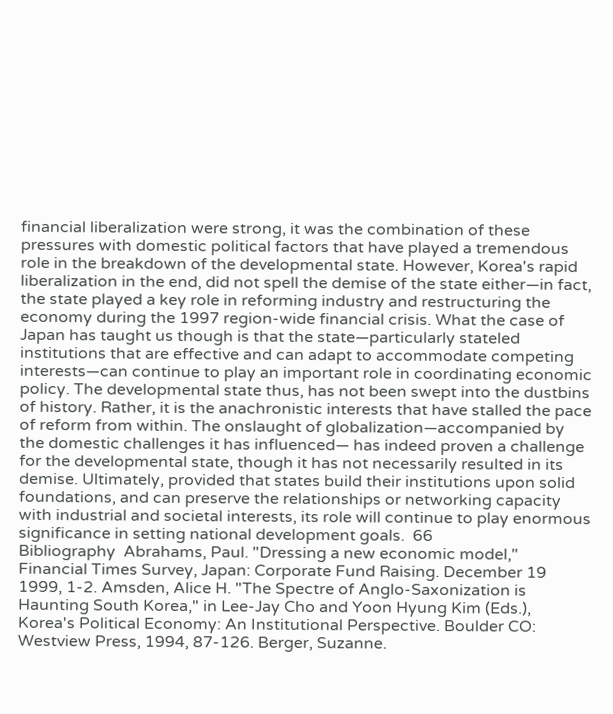financial liberalization were strong, it was the combination of these pressures with domestic political factors that have played a tremendous role in the breakdown of the developmental state. However, Korea's rapid liberalization in the end, did not spell the demise of the state either—in fact, the state played a key role in reforming industry and restructuring the economy during the 1997 region-wide financial crisis. What the case of Japan has taught us though is that the state—particularly stateled institutions that are effective and can adapt to accommodate competing interests—can continue to play an important role in coordinating economic policy. The developmental state thus, has not been swept into the dustbins of history. Rather, it is the anachronistic interests that have stalled the pace of reform from within. The onslaught of globalization—accompanied by the domestic challenges it has influenced— has indeed proven a challenge for the developmental state, though it has not necessarily resulted in its demise. Ultimately, provided that states build their institutions upon solid foundations, and can preserve the relationships or networking capacity with industrial and societal interests, its role will continue to play enormous significance in setting national development goals.  66
Bibliography  Abrahams, Paul. "Dressing a new economic model," Financial Times Survey, Japan: Corporate Fund Raising. December 19 1999, 1-2. Amsden, Alice H. "The Spectre of Anglo-Saxonization is Haunting South Korea," in Lee-Jay Cho and Yoon Hyung Kim (Eds.), Korea's Political Economy: An Institutional Perspective. Boulder CO: Westview Press, 1994, 87-126. Berger, Suzanne.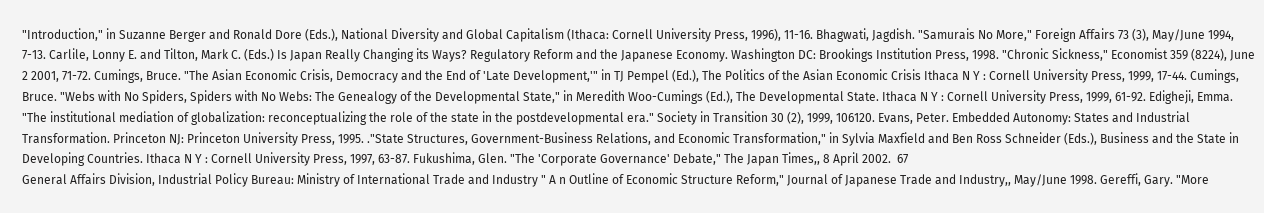"Introduction," in Suzanne Berger and Ronald Dore (Eds.), National Diversity and Global Capitalism (Ithaca: Cornell University Press, 1996), 11-16. Bhagwati, Jagdish. "Samurais No More," Foreign Affairs 73 (3), May/June 1994, 7-13. Carlile, Lonny E. and Tilton, Mark C. (Eds.) Is Japan Really Changing its Ways? Regulatory Reform and the Japanese Economy. Washington DC: Brookings Institution Press, 1998. "Chronic Sickness," Economist 359 (8224), June 2 2001, 71-72. Cumings, Bruce. "The Asian Economic Crisis, Democracy and the End of 'Late Development,'" in TJ Pempel (Ed.), The Politics of the Asian Economic Crisis Ithaca N Y : Cornell University Press, 1999, 17-44. Cumings, Bruce. "Webs with No Spiders, Spiders with No Webs: The Genealogy of the Developmental State," in Meredith Woo-Cumings (Ed.), The Developmental State. Ithaca N Y : Cornell University Press, 1999, 61-92. Edigheji, Emma. "The institutional mediation of globalization: reconceptualizing the role of the state in the postdevelopmental era." Society in Transition 30 (2), 1999, 106120. Evans, Peter. Embedded Autonomy: States and Industrial Transformation. Princeton NJ: Princeton University Press, 1995. ."State Structures, Government-Business Relations, and Economic Transformation," in Sylvia Maxfield and Ben Ross Schneider (Eds.), Business and the State in Developing Countries. Ithaca N Y : Cornell University Press, 1997, 63-87. Fukushima, Glen. "The 'Corporate Governance' Debate," The Japan Times,, 8 April 2002.  67
General Affairs Division, Industrial Policy Bureau: Ministry of International Trade and Industry " A n Outline of Economic Structure Reform," Journal of Japanese Trade and Industry,, May/June 1998. Gereffi, Gary. "More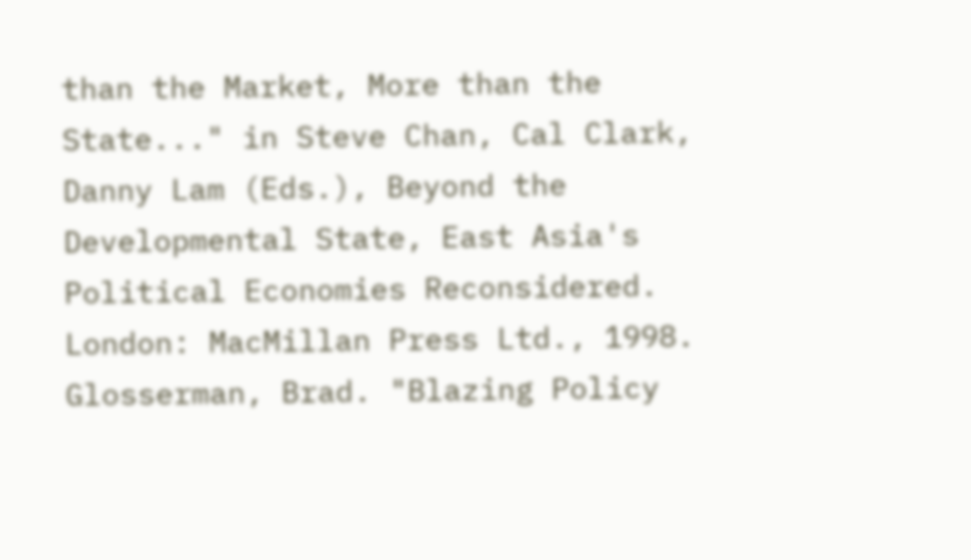than the Market, More than the State..." in Steve Chan, Cal Clark, Danny Lam (Eds.), Beyond the Developmental State, East Asia's Political Economies Reconsidered. London: MacMillan Press Ltd., 1998. Glosserman, Brad. "Blazing Policy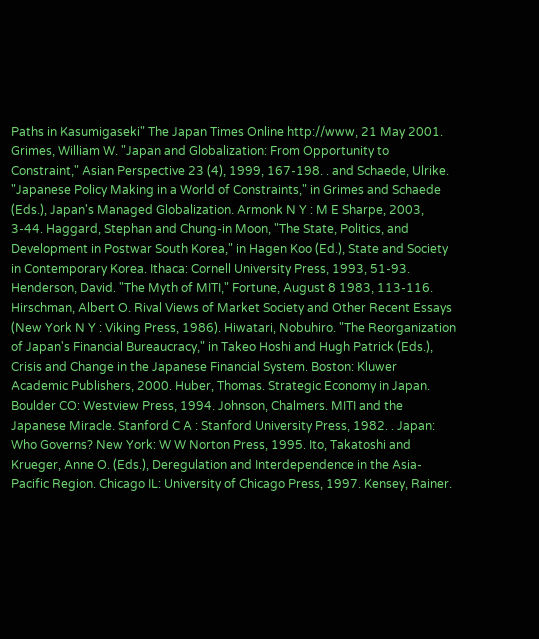Paths in Kasumigaseki" The Japan Times Online http://www, 21 May 2001. Grimes, William W. "Japan and Globalization: From Opportunity to Constraint," Asian Perspective 23 (4), 1999, 167-198. . and Schaede, Ulrike. "Japanese Policy Making in a World of Constraints," in Grimes and Schaede (Eds.), Japan's Managed Globalization. Armonk N Y : M E Sharpe, 2003, 3-44. Haggard, Stephan and Chung-in Moon, "The State, Politics, and Development in Postwar South Korea," in Hagen Koo (Ed.), State and Society in Contemporary Korea. Ithaca: Cornell University Press, 1993, 51-93. Henderson, David. "The Myth of MITI," Fortune, August 8 1983, 113-116. Hirschman, Albert O. Rival Views of Market Society and Other Recent Essays (New York N Y : Viking Press, 1986). Hiwatari, Nobuhiro. "The Reorganization of Japan's Financial Bureaucracy," in Takeo Hoshi and Hugh Patrick (Eds.), Crisis and Change in the Japanese Financial System. Boston: Kluwer Academic Publishers, 2000. Huber, Thomas. Strategic Economy in Japan. Boulder CO: Westview Press, 1994. Johnson, Chalmers. MITI and the Japanese Miracle. Stanford C A : Stanford University Press, 1982. . Japan: Who Governs? New York: W W Norton Press, 1995. Ito, Takatoshi and Krueger, Anne O. (Eds.), Deregulation and Interdependence in the Asia-Pacific Region. Chicago IL: University of Chicago Press, 1997. Kensey, Rainer.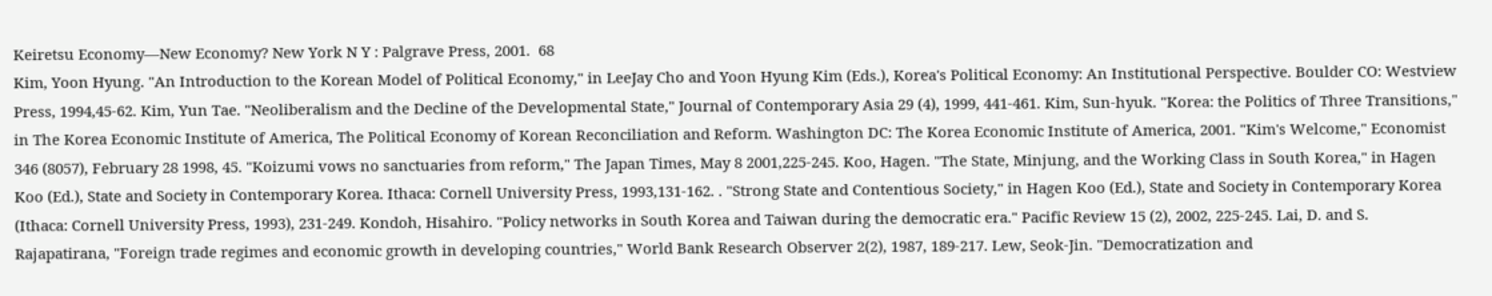Keiretsu Economy—New Economy? New York N Y : Palgrave Press, 2001.  68
Kim, Yoon Hyung. "An Introduction to the Korean Model of Political Economy," in LeeJay Cho and Yoon Hyung Kim (Eds.), Korea's Political Economy: An Institutional Perspective. Boulder CO: Westview Press, 1994,45-62. Kim, Yun Tae. "Neoliberalism and the Decline of the Developmental State," Journal of Contemporary Asia 29 (4), 1999, 441-461. Kim, Sun-hyuk. "Korea: the Politics of Three Transitions," in The Korea Economic Institute of America, The Political Economy of Korean Reconciliation and Reform. Washington DC: The Korea Economic Institute of America, 2001. "Kim's Welcome," Economist 346 (8057), February 28 1998, 45. "Koizumi vows no sanctuaries from reform," The Japan Times, May 8 2001,225-245. Koo, Hagen. "The State, Minjung, and the Working Class in South Korea," in Hagen Koo (Ed.), State and Society in Contemporary Korea. Ithaca: Cornell University Press, 1993,131-162. . "Strong State and Contentious Society," in Hagen Koo (Ed.), State and Society in Contemporary Korea (Ithaca: Cornell University Press, 1993), 231-249. Kondoh, Hisahiro. "Policy networks in South Korea and Taiwan during the democratic era." Pacific Review 15 (2), 2002, 225-245. Lai, D. and S. Rajapatirana, "Foreign trade regimes and economic growth in developing countries," World Bank Research Observer 2(2), 1987, 189-217. Lew, Seok-Jin. "Democratization and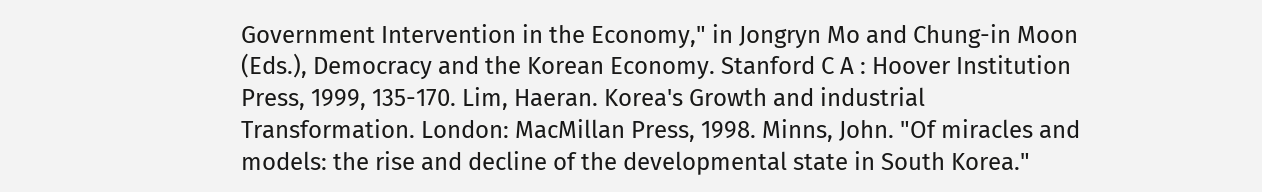Government Intervention in the Economy," in Jongryn Mo and Chung-in Moon (Eds.), Democracy and the Korean Economy. Stanford C A : Hoover Institution Press, 1999, 135-170. Lim, Haeran. Korea's Growth and industrial Transformation. London: MacMillan Press, 1998. Minns, John. "Of miracles and models: the rise and decline of the developmental state in South Korea."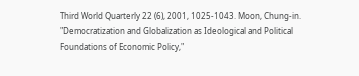Third World Quarterly 22 (6), 2001, 1025-1043. Moon, Chung-in. "Democratization and Globalization as Ideological and Political Foundations of Economic Policy,"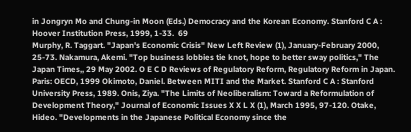in Jongryn Mo and Chung-in Moon (Eds.) Democracy and the Korean Economy. Stanford C A : Hoover Institution Press, 1999, 1-33.  69
Murphy, R. Taggart. "Japan's Economic Crisis" New Left Review (1), January-February 2000, 25-73. Nakamura, Akemi. "Top business lobbies tie knot, hope to better sway politics," The Japan Times,, 29 May 2002. O E C D Reviews of Regulatory Reform, Regulatory Reform in Japan. Paris: OECD, 1999 Okimoto, Daniel. Between MITI and the Market. Stanford C A : Stanford University Press, 1989. Onis, Ziya. "The Limits of Neoliberalism: Toward a Reformulation of Development Theory," Journal of Economic Issues X X L X (1), March 1995, 97-120. Otake, Hideo. "Developments in the Japanese Political Economy since the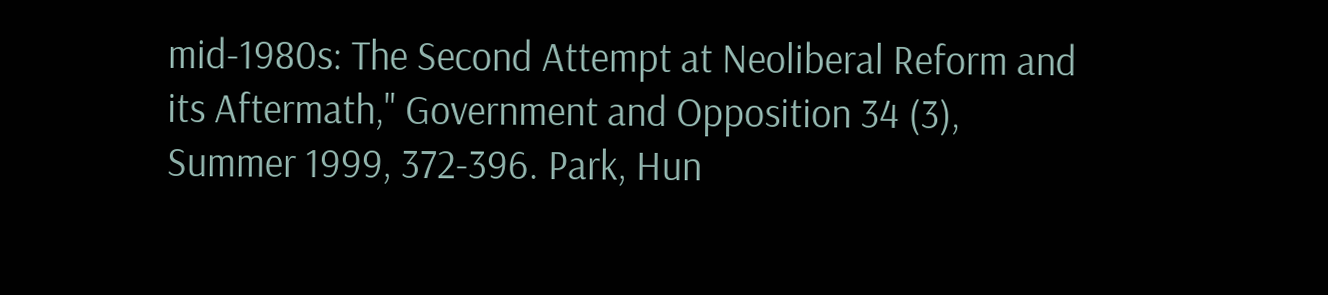mid-1980s: The Second Attempt at Neoliberal Reform and its Aftermath," Government and Opposition 34 (3), Summer 1999, 372-396. Park, Hun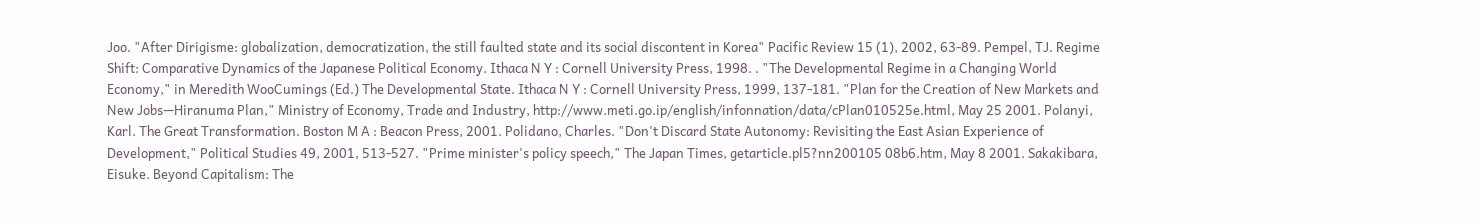Joo. "After Dirigisme: globalization, democratization, the still faulted state and its social discontent in Korea" Pacific Review 15 (1), 2002, 63-89. Pempel, TJ. Regime Shift: Comparative Dynamics of the Japanese Political Economy. Ithaca N Y : Cornell University Press, 1998. . "The Developmental Regime in a Changing World Economy," in Meredith WooCumings (Ed.) The Developmental State. Ithaca N Y : Cornell University Press, 1999, 137-181. "Plan for the Creation of New Markets and New Jobs—Hiranuma Plan," Ministry of Economy, Trade and Industry, http://www.meti.go.ip/english/infonnation/data/cPlan010525e.html, May 25 2001. Polanyi, Karl. The Great Transformation. Boston M A : Beacon Press, 2001. Polidano, Charles. "Don't Discard State Autonomy: Revisiting the East Asian Experience of Development," Political Studies 49, 2001, 513-527. "Prime minister's policy speech," The Japan Times, getarticle.pl5?nn200105 08b6.htm, May 8 2001. Sakakibara, Eisuke. Beyond Capitalism: The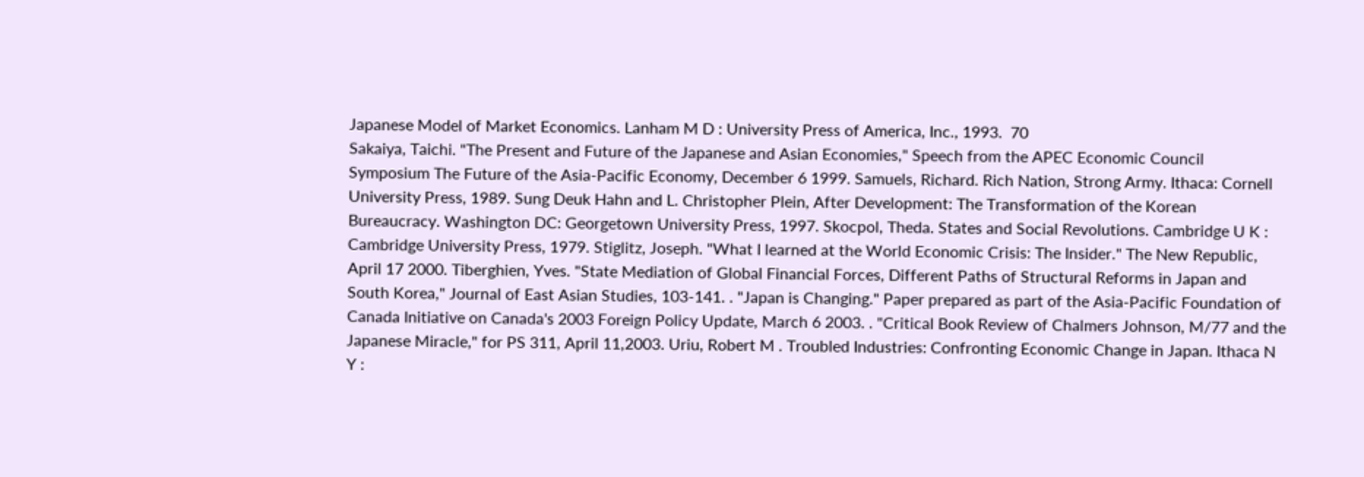Japanese Model of Market Economics. Lanham M D : University Press of America, Inc., 1993.  70
Sakaiya, Taichi. "The Present and Future of the Japanese and Asian Economies," Speech from the APEC Economic Council Symposium The Future of the Asia-Pacific Economy, December 6 1999. Samuels, Richard. Rich Nation, Strong Army. Ithaca: Cornell University Press, 1989. Sung Deuk Hahn and L. Christopher Plein, After Development: The Transformation of the Korean Bureaucracy. Washington DC: Georgetown University Press, 1997. Skocpol, Theda. States and Social Revolutions. Cambridge U K : Cambridge University Press, 1979. Stiglitz, Joseph. "What I learned at the World Economic Crisis: The Insider." The New Republic, April 17 2000. Tiberghien, Yves. "State Mediation of Global Financial Forces, Different Paths of Structural Reforms in Japan and South Korea," Journal of East Asian Studies, 103-141. . "Japan is Changing." Paper prepared as part of the Asia-Pacific Foundation of Canada Initiative on Canada's 2003 Foreign Policy Update, March 6 2003. . "Critical Book Review of Chalmers Johnson, M/77 and the Japanese Miracle," for PS 311, April 11,2003. Uriu, Robert M . Troubled Industries: Confronting Economic Change in Japan. Ithaca N Y :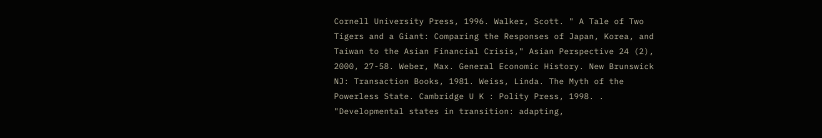Cornell University Press, 1996. Walker, Scott. " A Tale of Two Tigers and a Giant: Comparing the Responses of Japan, Korea, and Taiwan to the Asian Financial Crisis," Asian Perspective 24 (2), 2000, 27-58. Weber, Max. General Economic History. New Brunswick NJ: Transaction Books, 1981. Weiss, Linda. The Myth of the Powerless State. Cambridge U K : Polity Press, 1998. . "Developmental states in transition: adapting,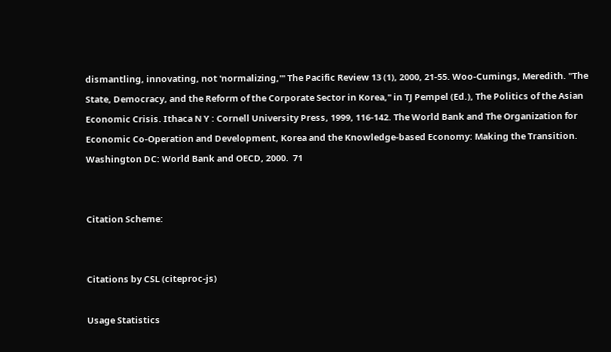dismantling, innovating, not 'normalizing,'" The Pacific Review 13 (1), 2000, 21-55. Woo-Cumings, Meredith. "The State, Democracy, and the Reform of the Corporate Sector in Korea," in TJ Pempel (Ed.), The Politics of the Asian Economic Crisis. Ithaca N Y : Cornell University Press, 1999, 116-142. The World Bank and The Organization for Economic Co-Operation and Development, Korea and the Knowledge-based Economy: Making the Transition. Washington DC: World Bank and OECD, 2000.  71


Citation Scheme:


Citations by CSL (citeproc-js)

Usage Statistics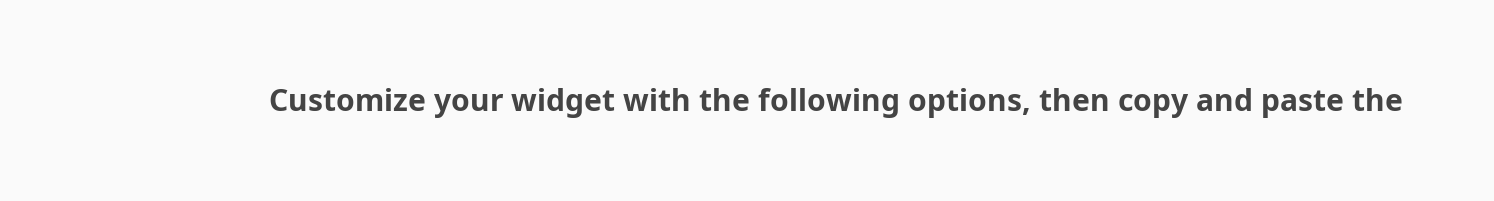Customize your widget with the following options, then copy and paste the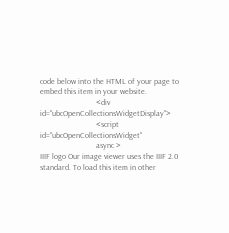code below into the HTML of your page to embed this item in your website.
                            <div id="ubcOpenCollectionsWidgetDisplay">
                            <script id="ubcOpenCollectionsWidget"
                            async >
IIIF logo Our image viewer uses the IIIF 2.0 standard. To load this item in other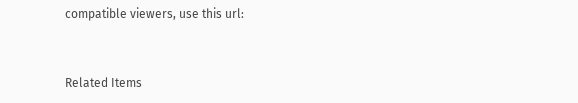compatible viewers, use this url:


Related Items